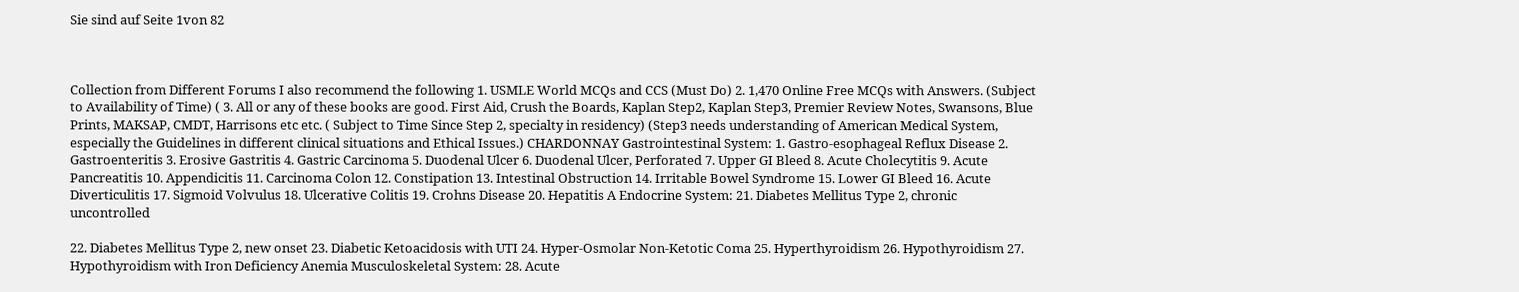Sie sind auf Seite 1von 82



Collection from Different Forums I also recommend the following 1. USMLE World MCQs and CCS (Must Do) 2. 1,470 Online Free MCQs with Answers. (Subject to Availability of Time) ( 3. All or any of these books are good. First Aid, Crush the Boards, Kaplan Step2, Kaplan Step3, Premier Review Notes, Swansons, Blue Prints, MAKSAP, CMDT, Harrisons etc etc. ( Subject to Time Since Step 2, specialty in residency) (Step3 needs understanding of American Medical System, especially the Guidelines in different clinical situations and Ethical Issues.) CHARDONNAY Gastrointestinal System: 1. Gastro-esophageal Reflux Disease 2. Gastroenteritis 3. Erosive Gastritis 4. Gastric Carcinoma 5. Duodenal Ulcer 6. Duodenal Ulcer, Perforated 7. Upper GI Bleed 8. Acute Cholecytitis 9. Acute Pancreatitis 10. Appendicitis 11. Carcinoma Colon 12. Constipation 13. Intestinal Obstruction 14. Irritable Bowel Syndrome 15. Lower GI Bleed 16. Acute Diverticulitis 17. Sigmoid Volvulus 18. Ulcerative Colitis 19. Crohns Disease 20. Hepatitis A Endocrine System: 21. Diabetes Mellitus Type 2, chronic uncontrolled

22. Diabetes Mellitus Type 2, new onset 23. Diabetic Ketoacidosis with UTI 24. Hyper-Osmolar Non-Ketotic Coma 25. Hyperthyroidism 26. Hypothyroidism 27. Hypothyroidism with Iron Deficiency Anemia Musculoskeletal System: 28. Acute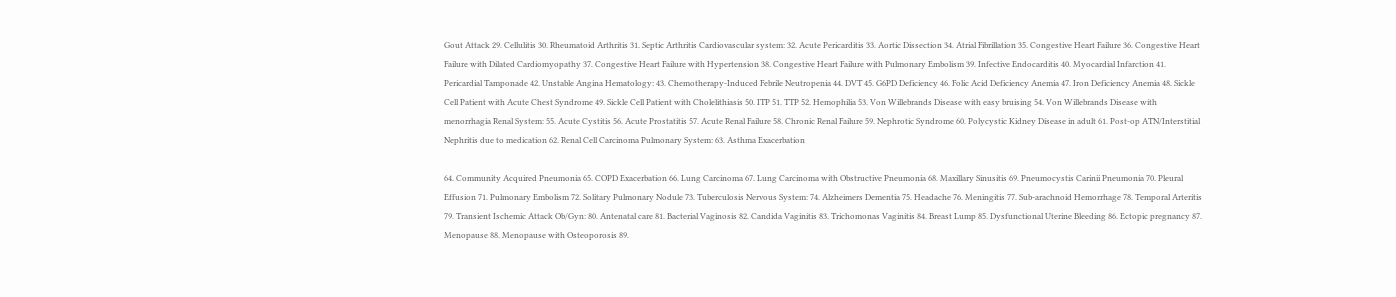Gout Attack 29. Cellulitis 30. Rheumatoid Arthritis 31. Septic Arthritis Cardiovascular system: 32. Acute Pericarditis 33. Aortic Dissection 34. Atrial Fibrillation 35. Congestive Heart Failure 36. Congestive Heart Failure with Dilated Cardiomyopathy 37. Congestive Heart Failure with Hypertension 38. Congestive Heart Failure with Pulmonary Embolism 39. Infective Endocarditis 40. Myocardial Infarction 41. Pericardial Tamponade 42. Unstable Angina Hematology: 43. Chemotherapy-Induced Febrile Neutropenia 44. DVT 45. G6PD Deficiency 46. Folic Acid Deficiency Anemia 47. Iron Deficiency Anemia 48. Sickle Cell Patient with Acute Chest Syndrome 49. Sickle Cell Patient with Cholelithiasis 50. ITP 51. TTP 52. Hemophilia 53. Von Willebrands Disease with easy bruising 54. Von Willebrands Disease with menorrhagia Renal System: 55. Acute Cystitis 56. Acute Prostatitis 57. Acute Renal Failure 58. Chronic Renal Failure 59. Nephrotic Syndrome 60. Polycystic Kidney Disease in adult 61. Post-op ATN/Interstitial Nephritis due to medication 62. Renal Cell Carcinoma Pulmonary System: 63. Asthma Exacerbation

64. Community Acquired Pneumonia 65. COPD Exacerbation 66. Lung Carcinoma 67. Lung Carcinoma with Obstructive Pneumonia 68. Maxillary Sinusitis 69. Pneumocystis Carinii Pneumonia 70. Pleural Effusion 71. Pulmonary Embolism 72. Solitary Pulmonary Nodule 73. Tuberculosis Nervous System: 74. Alzheimers Dementia 75. Headache 76. Meningitis 77. Sub-arachnoid Hemorrhage 78. Temporal Arteritis 79. Transient Ischemic Attack Ob/Gyn: 80. Antenatal care 81. Bacterial Vaginosis 82. Candida Vaginitis 83. Trichomonas Vaginitis 84. Breast Lump 85. Dysfunctional Uterine Bleeding 86. Ectopic pregnancy 87. Menopause 88. Menopause with Osteoporosis 89.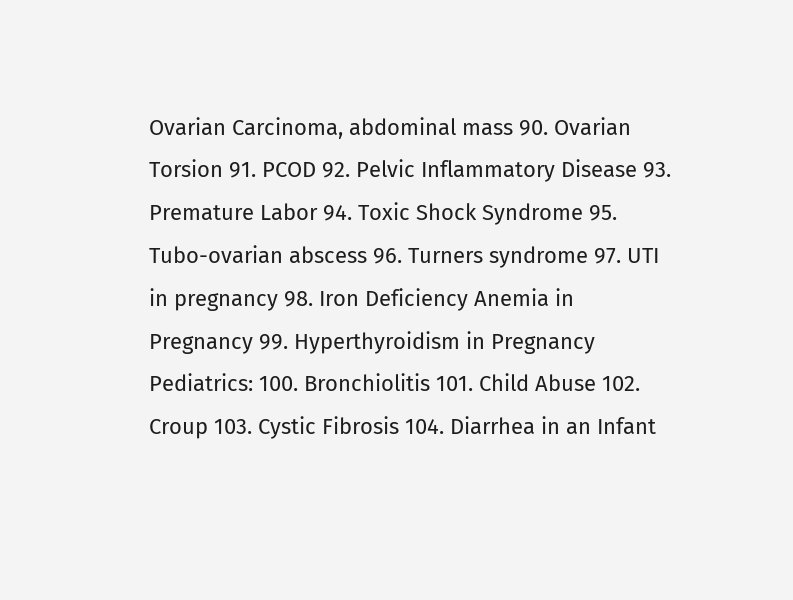Ovarian Carcinoma, abdominal mass 90. Ovarian Torsion 91. PCOD 92. Pelvic Inflammatory Disease 93. Premature Labor 94. Toxic Shock Syndrome 95. Tubo-ovarian abscess 96. Turners syndrome 97. UTI in pregnancy 98. Iron Deficiency Anemia in Pregnancy 99. Hyperthyroidism in Pregnancy Pediatrics: 100. Bronchiolitis 101. Child Abuse 102. Croup 103. Cystic Fibrosis 104. Diarrhea in an Infant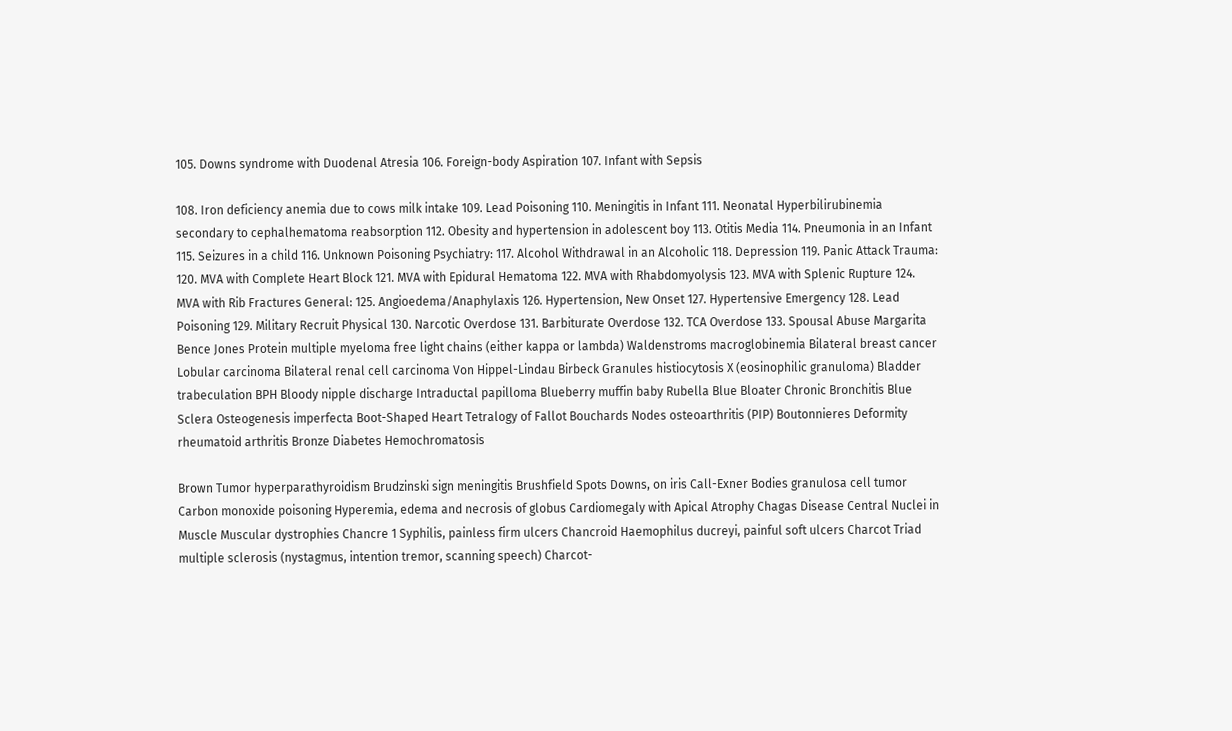105. Downs syndrome with Duodenal Atresia 106. Foreign-body Aspiration 107. Infant with Sepsis

108. Iron deficiency anemia due to cows milk intake 109. Lead Poisoning 110. Meningitis in Infant 111. Neonatal Hyperbilirubinemia secondary to cephalhematoma reabsorption 112. Obesity and hypertension in adolescent boy 113. Otitis Media 114. Pneumonia in an Infant 115. Seizures in a child 116. Unknown Poisoning Psychiatry: 117. Alcohol Withdrawal in an Alcoholic 118. Depression 119. Panic Attack Trauma: 120. MVA with Complete Heart Block 121. MVA with Epidural Hematoma 122. MVA with Rhabdomyolysis 123. MVA with Splenic Rupture 124. MVA with Rib Fractures General: 125. Angioedema/Anaphylaxis 126. Hypertension, New Onset 127. Hypertensive Emergency 128. Lead Poisoning 129. Military Recruit Physical 130. Narcotic Overdose 131. Barbiturate Overdose 132. TCA Overdose 133. Spousal Abuse Margarita Bence Jones Protein multiple myeloma free light chains (either kappa or lambda) Waldenstroms macroglobinemia Bilateral breast cancer Lobular carcinoma Bilateral renal cell carcinoma Von Hippel-Lindau Birbeck Granules histiocytosis X (eosinophilic granuloma) Bladder trabeculation BPH Bloody nipple discharge Intraductal papilloma Blueberry muffin baby Rubella Blue Bloater Chronic Bronchitis Blue Sclera Osteogenesis imperfecta Boot-Shaped Heart Tetralogy of Fallot Bouchards Nodes osteoarthritis (PIP) Boutonnieres Deformity rheumatoid arthritis Bronze Diabetes Hemochromatosis

Brown Tumor hyperparathyroidism Brudzinski sign meningitis Brushfield Spots Downs, on iris Call-Exner Bodies granulosa cell tumor Carbon monoxide poisoning Hyperemia, edema and necrosis of globus Cardiomegaly with Apical Atrophy Chagas Disease Central Nuclei in Muscle Muscular dystrophies Chancre 1 Syphilis, painless firm ulcers Chancroid Haemophilus ducreyi, painful soft ulcers Charcot Triad multiple sclerosis (nystagmus, intention tremor, scanning speech) Charcot-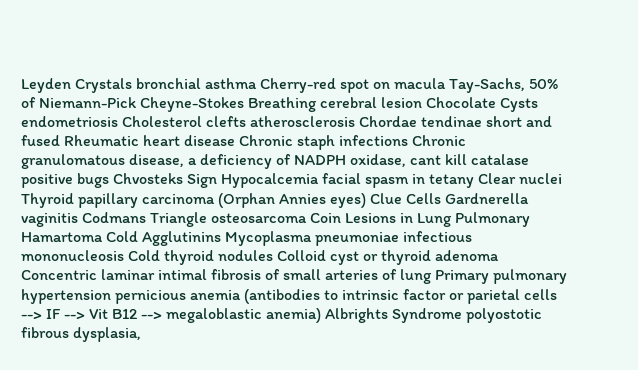Leyden Crystals bronchial asthma Cherry-red spot on macula Tay-Sachs, 50% of Niemann-Pick Cheyne-Stokes Breathing cerebral lesion Chocolate Cysts endometriosis Cholesterol clefts atherosclerosis Chordae tendinae short and fused Rheumatic heart disease Chronic staph infections Chronic granulomatous disease, a deficiency of NADPH oxidase, cant kill catalase positive bugs Chvosteks Sign Hypocalcemia facial spasm in tetany Clear nuclei Thyroid papillary carcinoma (Orphan Annies eyes) Clue Cells Gardnerella vaginitis Codmans Triangle osteosarcoma Coin Lesions in Lung Pulmonary Hamartoma Cold Agglutinins Mycoplasma pneumoniae infectious mononucleosis Cold thyroid nodules Colloid cyst or thyroid adenoma Concentric laminar intimal fibrosis of small arteries of lung Primary pulmonary hypertension pernicious anemia (antibodies to intrinsic factor or parietal cells --> IF --> Vit B12 --> megaloblastic anemia) Albrights Syndrome polyostotic fibrous dysplasia,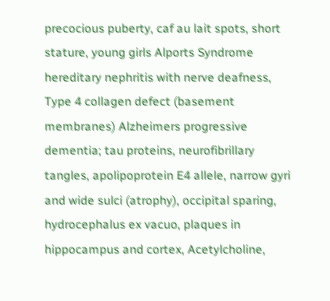precocious puberty, caf au lait spots, short stature, young girls Alports Syndrome hereditary nephritis with nerve deafness, Type 4 collagen defect (basement membranes) Alzheimers progressive dementia; tau proteins, neurofibrillary tangles, apolipoprotein E4 allele, narrow gyri and wide sulci (atrophy), occipital sparing, hydrocephalus ex vacuo, plaques in hippocampus and cortex, Acetylcholine,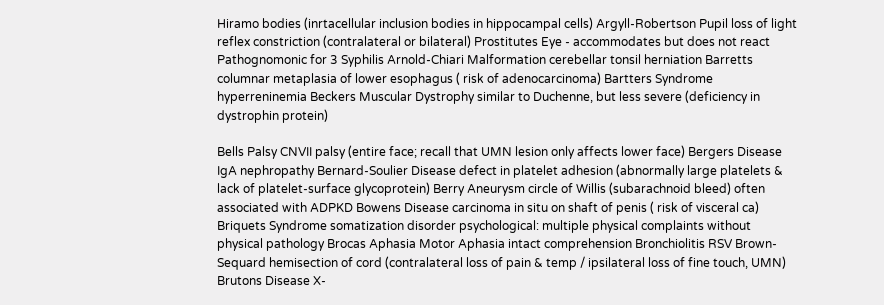Hiramo bodies (inrtacellular inclusion bodies in hippocampal cells) Argyll-Robertson Pupil loss of light reflex constriction (contralateral or bilateral) Prostitutes Eye - accommodates but does not react Pathognomonic for 3 Syphilis Arnold-Chiari Malformation cerebellar tonsil herniation Barretts columnar metaplasia of lower esophagus ( risk of adenocarcinoma) Bartters Syndrome hyperreninemia Beckers Muscular Dystrophy similar to Duchenne, but less severe (deficiency in dystrophin protein)

Bells Palsy CNVII palsy (entire face; recall that UMN lesion only affects lower face) Bergers Disease IgA nephropathy Bernard-Soulier Disease defect in platelet adhesion (abnormally large platelets & lack of platelet-surface glycoprotein) Berry Aneurysm circle of Willis (subarachnoid bleed) often associated with ADPKD Bowens Disease carcinoma in situ on shaft of penis ( risk of visceral ca) Briquets Syndrome somatization disorder psychological: multiple physical complaints without physical pathology Brocas Aphasia Motor Aphasia intact comprehension Bronchiolitis RSV Brown-Sequard hemisection of cord (contralateral loss of pain & temp / ipsilateral loss of fine touch, UMN) Brutons Disease X-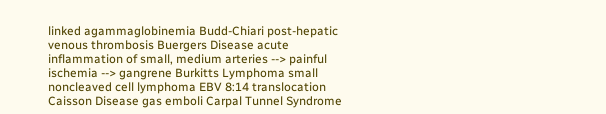linked agammaglobinemia Budd-Chiari post-hepatic venous thrombosis Buergers Disease acute inflammation of small, medium arteries --> painful ischemia --> gangrene Burkitts Lymphoma small noncleaved cell lymphoma EBV 8:14 translocation Caisson Disease gas emboli Carpal Tunnel Syndrome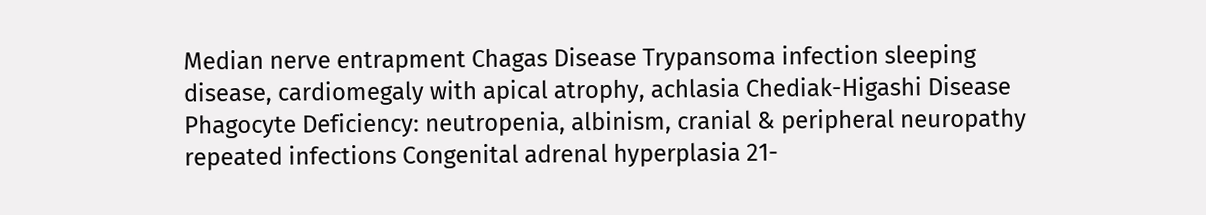Median nerve entrapment Chagas Disease Trypansoma infection sleeping disease, cardiomegaly with apical atrophy, achlasia Chediak-Higashi Disease Phagocyte Deficiency: neutropenia, albinism, cranial & peripheral neuropathy repeated infections Congenital adrenal hyperplasia 21-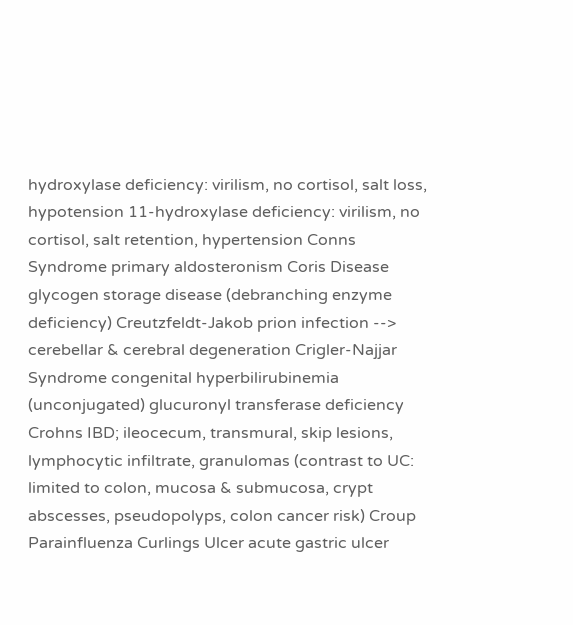hydroxylase deficiency: virilism, no cortisol, salt loss, hypotension 11-hydroxylase deficiency: virilism, no cortisol, salt retention, hypertension Conns Syndrome primary aldosteronism Coris Disease glycogen storage disease (debranching enzyme deficiency) Creutzfeldt-Jakob prion infection --> cerebellar & cerebral degeneration Crigler-Najjar Syndrome congenital hyperbilirubinemia (unconjugated) glucuronyl transferase deficiency Crohns IBD; ileocecum, transmural, skip lesions, lymphocytic infiltrate, granulomas (contrast to UC: limited to colon, mucosa & submucosa, crypt abscesses, pseudopolyps, colon cancer risk) Croup Parainfluenza Curlings Ulcer acute gastric ulcer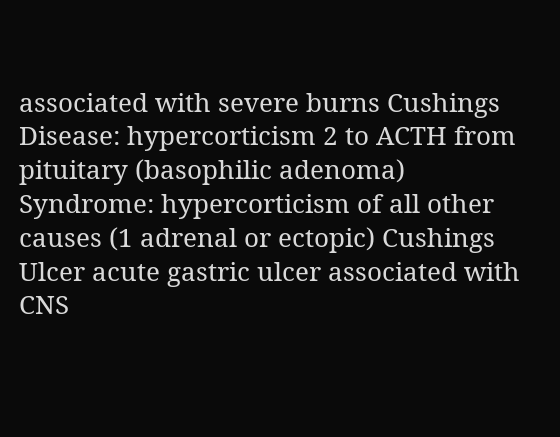associated with severe burns Cushings Disease: hypercorticism 2 to ACTH from pituitary (basophilic adenoma) Syndrome: hypercorticism of all other causes (1 adrenal or ectopic) Cushings Ulcer acute gastric ulcer associated with CNS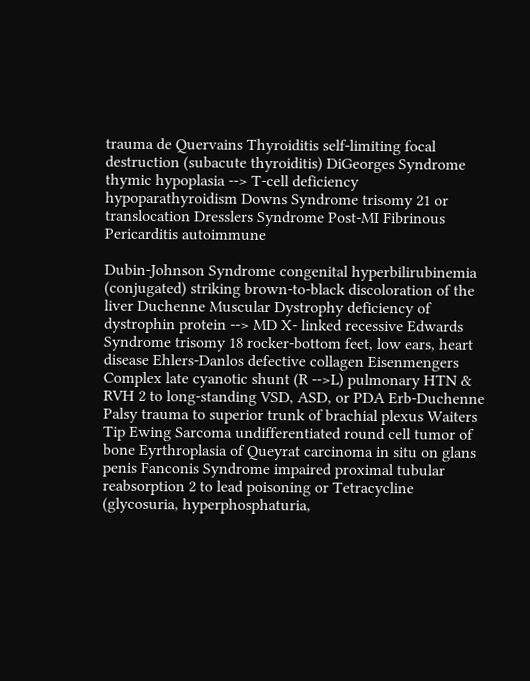trauma de Quervains Thyroiditis self-limiting focal destruction (subacute thyroiditis) DiGeorges Syndrome thymic hypoplasia --> T-cell deficiency hypoparathyroidism Downs Syndrome trisomy 21 or translocation Dresslers Syndrome Post-MI Fibrinous Pericarditis autoimmune

Dubin-Johnson Syndrome congenital hyperbilirubinemia (conjugated) striking brown-to-black discoloration of the liver Duchenne Muscular Dystrophy deficiency of dystrophin protein --> MD X- linked recessive Edwards Syndrome trisomy 18 rocker-bottom feet, low ears, heart disease Ehlers-Danlos defective collagen Eisenmengers Complex late cyanotic shunt (R -->L) pulmonary HTN & RVH 2 to long-standing VSD, ASD, or PDA Erb-Duchenne Palsy trauma to superior trunk of brachial plexus Waiters Tip Ewing Sarcoma undifferentiated round cell tumor of bone Eyrthroplasia of Queyrat carcinoma in situ on glans penis Fanconis Syndrome impaired proximal tubular reabsorption 2 to lead poisoning or Tetracycline (glycosuria, hyperphosphaturia,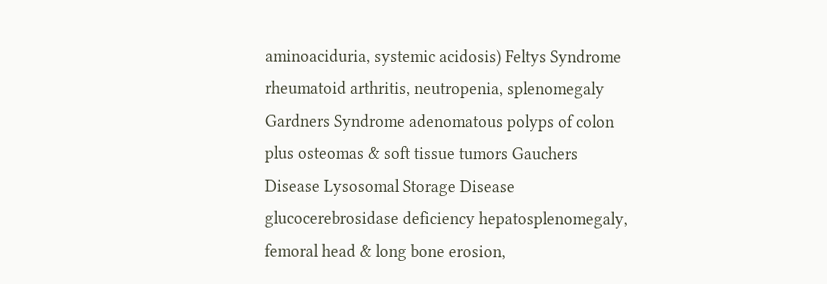aminoaciduria, systemic acidosis) Feltys Syndrome rheumatoid arthritis, neutropenia, splenomegaly Gardners Syndrome adenomatous polyps of colon plus osteomas & soft tissue tumors Gauchers Disease Lysosomal Storage Disease glucocerebrosidase deficiency hepatosplenomegaly, femoral head & long bone erosion,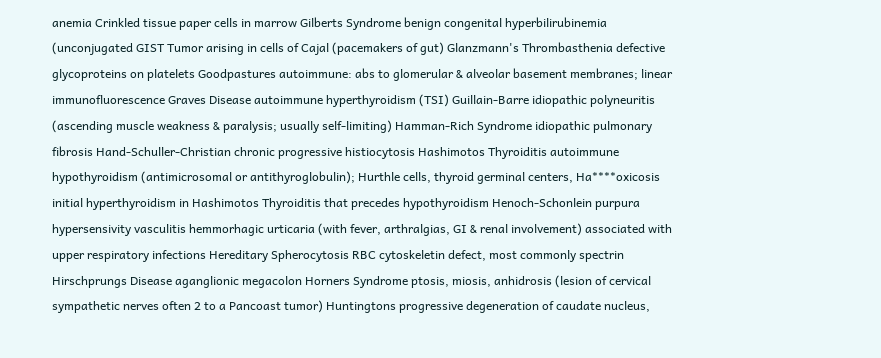anemia Crinkled tissue paper cells in marrow Gilberts Syndrome benign congenital hyperbilirubinemia (unconjugated GIST Tumor arising in cells of Cajal (pacemakers of gut) Glanzmann's Thrombasthenia defective glycoproteins on platelets Goodpastures autoimmune: abs to glomerular & alveolar basement membranes; linear immunofluorescence Graves Disease autoimmune hyperthyroidism (TSI) Guillain-Barre idiopathic polyneuritis (ascending muscle weakness & paralysis; usually self-limiting) Hamman-Rich Syndrome idiopathic pulmonary fibrosis Hand-Schuller-Christian chronic progressive histiocytosis Hashimotos Thyroiditis autoimmune hypothyroidism (antimicrosomal or antithyroglobulin); Hurthle cells, thyroid germinal centers, Ha****oxicosis initial hyperthyroidism in Hashimotos Thyroiditis that precedes hypothyroidism Henoch-Schonlein purpura hypersensivity vasculitis hemmorhagic urticaria (with fever, arthralgias, GI & renal involvement) associated with upper respiratory infections Hereditary Spherocytosis RBC cytoskeletin defect, most commonly spectrin Hirschprungs Disease aganglionic megacolon Horners Syndrome ptosis, miosis, anhidrosis (lesion of cervical sympathetic nerves often 2 to a Pancoast tumor) Huntingtons progressive degeneration of caudate nucleus,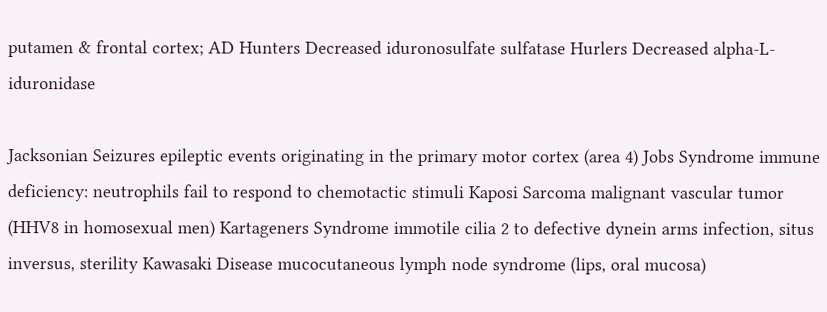putamen & frontal cortex; AD Hunters Decreased iduronosulfate sulfatase Hurlers Decreased alpha-L-iduronidase

Jacksonian Seizures epileptic events originating in the primary motor cortex (area 4) Jobs Syndrome immune deficiency: neutrophils fail to respond to chemotactic stimuli Kaposi Sarcoma malignant vascular tumor (HHV8 in homosexual men) Kartageners Syndrome immotile cilia 2 to defective dynein arms infection, situs inversus, sterility Kawasaki Disease mucocutaneous lymph node syndrome (lips, oral mucosa)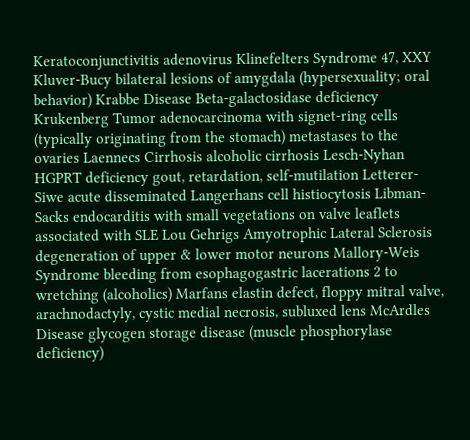Keratoconjunctivitis adenovirus Klinefelters Syndrome 47, XXY Kluver-Bucy bilateral lesions of amygdala (hypersexuality; oral behavior) Krabbe Disease Beta-galactosidase deficiency Krukenberg Tumor adenocarcinoma with signet-ring cells (typically originating from the stomach) metastases to the ovaries Laennecs Cirrhosis alcoholic cirrhosis Lesch-Nyhan HGPRT deficiency gout, retardation, self-mutilation Letterer-Siwe acute disseminated Langerhans cell histiocytosis Libman-Sacks endocarditis with small vegetations on valve leaflets associated with SLE Lou Gehrigs Amyotrophic Lateral Sclerosis degeneration of upper & lower motor neurons Mallory-Weis Syndrome bleeding from esophagogastric lacerations 2 to wretching (alcoholics) Marfans elastin defect, floppy mitral valve, arachnodactyly, cystic medial necrosis, subluxed lens McArdles Disease glycogen storage disease (muscle phosphorylase deficiency)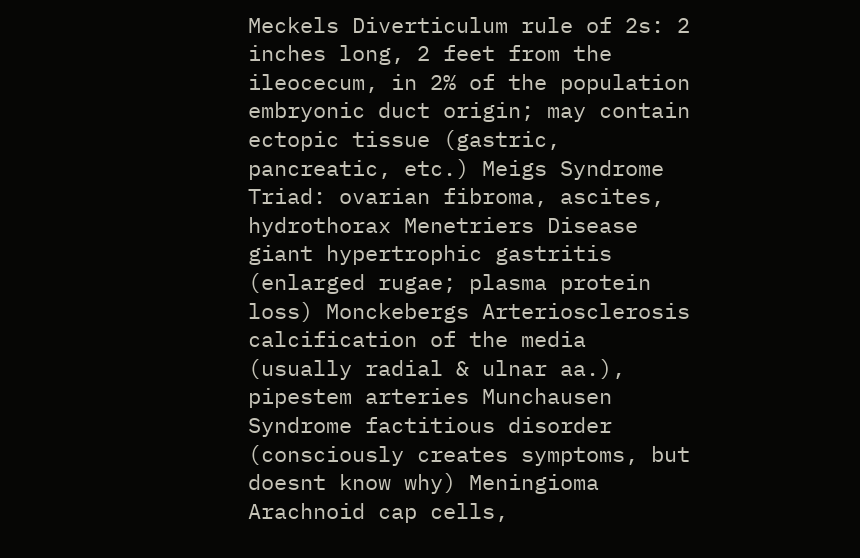Meckels Diverticulum rule of 2s: 2 inches long, 2 feet from the ileocecum, in 2% of the population embryonic duct origin; may contain ectopic tissue (gastric, pancreatic, etc.) Meigs Syndrome Triad: ovarian fibroma, ascites, hydrothorax Menetriers Disease giant hypertrophic gastritis (enlarged rugae; plasma protein loss) Monckebergs Arteriosclerosis calcification of the media (usually radial & ulnar aa.), pipestem arteries Munchausen Syndrome factitious disorder (consciously creates symptoms, but doesnt know why) Meningioma Arachnoid cap cells,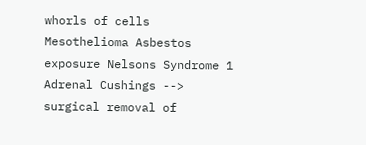whorls of cells Mesothelioma Asbestos exposure Nelsons Syndrome 1 Adrenal Cushings --> surgical removal of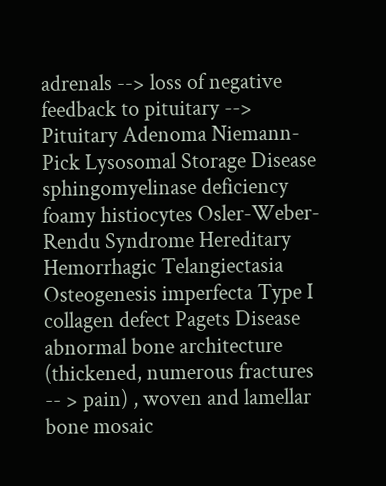adrenals --> loss of negative feedback to pituitary --> Pituitary Adenoma Niemann-Pick Lysosomal Storage Disease sphingomyelinase deficiency foamy histiocytes Osler-Weber-Rendu Syndrome Hereditary Hemorrhagic Telangiectasia Osteogenesis imperfecta Type I collagen defect Pagets Disease abnormal bone architecture (thickened, numerous fractures -- > pain) , woven and lamellar bone mosaic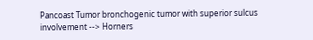Pancoast Tumor bronchogenic tumor with superior sulcus involvement --> Horners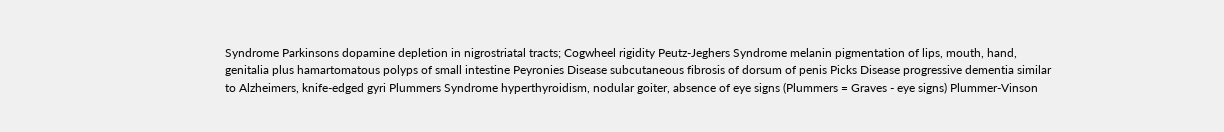Syndrome Parkinsons dopamine depletion in nigrostriatal tracts; Cogwheel rigidity Peutz-Jeghers Syndrome melanin pigmentation of lips, mouth, hand, genitalia plus hamartomatous polyps of small intestine Peyronies Disease subcutaneous fibrosis of dorsum of penis Picks Disease progressive dementia similar to Alzheimers, knife-edged gyri Plummers Syndrome hyperthyroidism, nodular goiter, absence of eye signs (Plummers = Graves - eye signs) Plummer-Vinson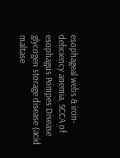esophageal webs & iron-deficiency anemia, SCCA of esophagus Pompes Disease glycogen storage disease (acid maltase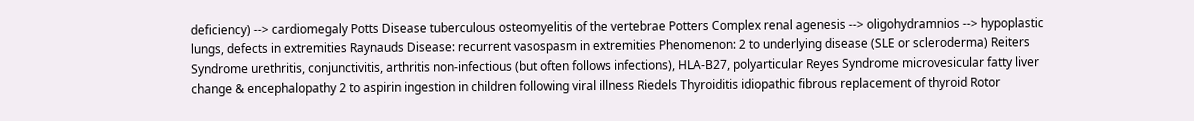deficiency) --> cardiomegaly Potts Disease tuberculous osteomyelitis of the vertebrae Potters Complex renal agenesis --> oligohydramnios --> hypoplastic lungs, defects in extremities Raynauds Disease: recurrent vasospasm in extremities Phenomenon: 2 to underlying disease (SLE or scleroderma) Reiters Syndrome urethritis, conjunctivitis, arthritis non-infectious (but often follows infections), HLA-B27, polyarticular Reyes Syndrome microvesicular fatty liver change & encephalopathy 2 to aspirin ingestion in children following viral illness Riedels Thyroiditis idiopathic fibrous replacement of thyroid Rotor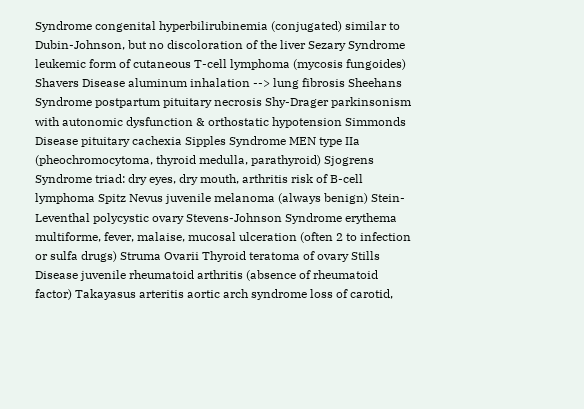Syndrome congenital hyperbilirubinemia (conjugated) similar to Dubin-Johnson, but no discoloration of the liver Sezary Syndrome leukemic form of cutaneous T-cell lymphoma (mycosis fungoides) Shavers Disease aluminum inhalation --> lung fibrosis Sheehans Syndrome postpartum pituitary necrosis Shy-Drager parkinsonism with autonomic dysfunction & orthostatic hypotension Simmonds Disease pituitary cachexia Sipples Syndrome MEN type IIa (pheochromocytoma, thyroid medulla, parathyroid) Sjogrens Syndrome triad: dry eyes, dry mouth, arthritis risk of B-cell lymphoma Spitz Nevus juvenile melanoma (always benign) Stein-Leventhal polycystic ovary Stevens-Johnson Syndrome erythema multiforme, fever, malaise, mucosal ulceration (often 2 to infection or sulfa drugs) Struma Ovarii Thyroid teratoma of ovary Stills Disease juvenile rheumatoid arthritis (absence of rheumatoid factor) Takayasus arteritis aortic arch syndrome loss of carotid,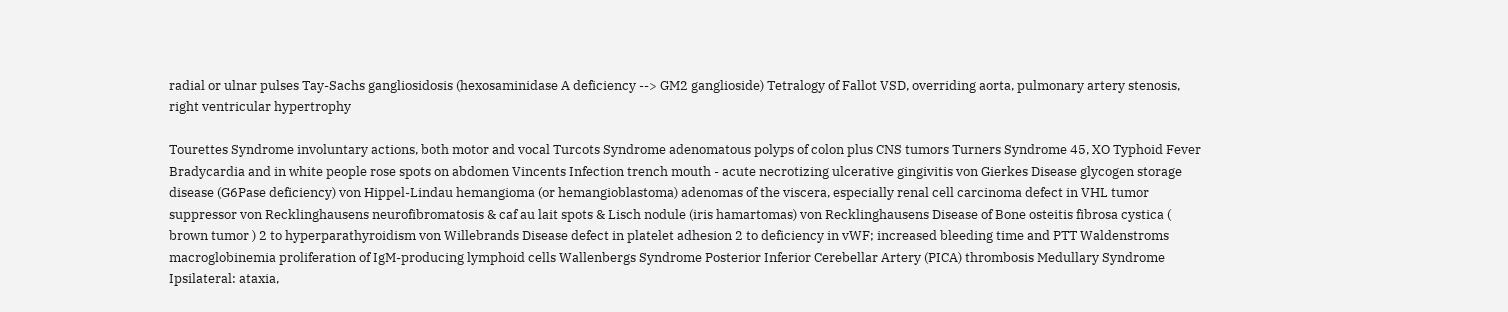radial or ulnar pulses Tay-Sachs gangliosidosis (hexosaminidase A deficiency --> GM2 ganglioside) Tetralogy of Fallot VSD, overriding aorta, pulmonary artery stenosis, right ventricular hypertrophy

Tourettes Syndrome involuntary actions, both motor and vocal Turcots Syndrome adenomatous polyps of colon plus CNS tumors Turners Syndrome 45, XO Typhoid Fever Bradycardia and in white people rose spots on abdomen Vincents Infection trench mouth - acute necrotizing ulcerative gingivitis von Gierkes Disease glycogen storage disease (G6Pase deficiency) von Hippel-Lindau hemangioma (or hemangioblastoma) adenomas of the viscera, especially renal cell carcinoma defect in VHL tumor suppressor von Recklinghausens neurofibromatosis & caf au lait spots & Lisch nodule (iris hamartomas) von Recklinghausens Disease of Bone osteitis fibrosa cystica ( brown tumor ) 2 to hyperparathyroidism von Willebrands Disease defect in platelet adhesion 2 to deficiency in vWF; increased bleeding time and PTT Waldenstroms macroglobinemia proliferation of IgM-producing lymphoid cells Wallenbergs Syndrome Posterior Inferior Cerebellar Artery (PICA) thrombosis Medullary Syndrome Ipsilateral: ataxia,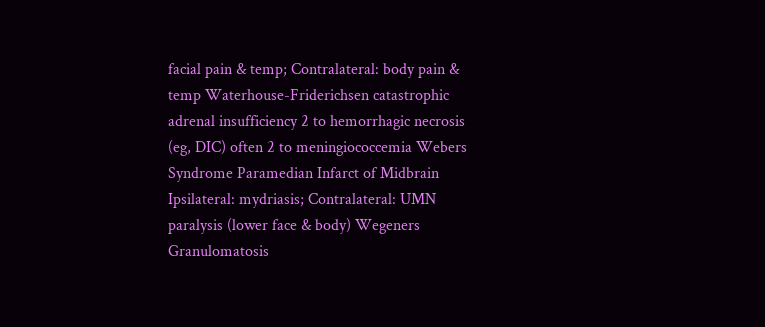facial pain & temp; Contralateral: body pain & temp Waterhouse-Friderichsen catastrophic adrenal insufficiency 2 to hemorrhagic necrosis (eg, DIC) often 2 to meningiococcemia Webers Syndrome Paramedian Infarct of Midbrain Ipsilateral: mydriasis; Contralateral: UMN paralysis (lower face & body) Wegeners Granulomatosis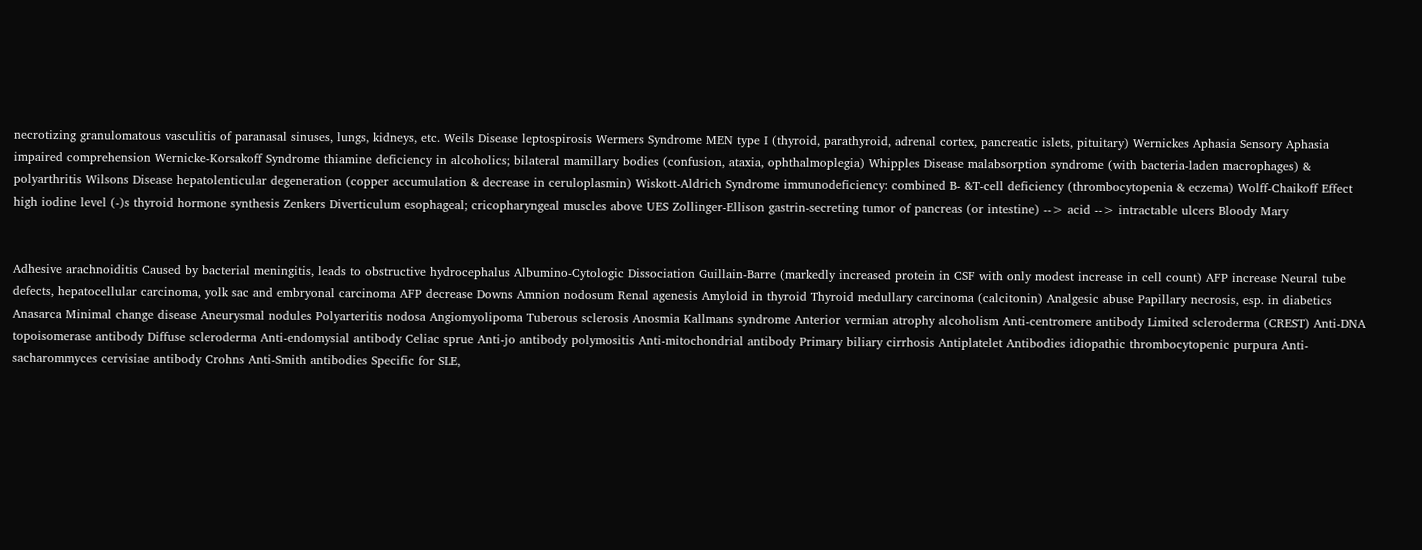necrotizing granulomatous vasculitis of paranasal sinuses, lungs, kidneys, etc. Weils Disease leptospirosis Wermers Syndrome MEN type I (thyroid, parathyroid, adrenal cortex, pancreatic islets, pituitary) Wernickes Aphasia Sensory Aphasia impaired comprehension Wernicke-Korsakoff Syndrome thiamine deficiency in alcoholics; bilateral mamillary bodies (confusion, ataxia, ophthalmoplegia) Whipples Disease malabsorption syndrome (with bacteria-laden macrophages) & polyarthritis Wilsons Disease hepatolenticular degeneration (copper accumulation & decrease in ceruloplasmin) Wiskott-Aldrich Syndrome immunodeficiency: combined B- &T-cell deficiency (thrombocytopenia & eczema) Wolff-Chaikoff Effect high iodine level (-)s thyroid hormone synthesis Zenkers Diverticulum esophageal; cricopharyngeal muscles above UES Zollinger-Ellison gastrin-secreting tumor of pancreas (or intestine) --> acid --> intractable ulcers Bloody Mary


Adhesive arachnoiditis Caused by bacterial meningitis, leads to obstructive hydrocephalus Albumino-Cytologic Dissociation Guillain-Barre (markedly increased protein in CSF with only modest increase in cell count) AFP increase Neural tube defects, hepatocellular carcinoma, yolk sac and embryonal carcinoma AFP decrease Downs Amnion nodosum Renal agenesis Amyloid in thyroid Thyroid medullary carcinoma (calcitonin) Analgesic abuse Papillary necrosis, esp. in diabetics Anasarca Minimal change disease Aneurysmal nodules Polyarteritis nodosa Angiomyolipoma Tuberous sclerosis Anosmia Kallmans syndrome Anterior vermian atrophy alcoholism Anti-centromere antibody Limited scleroderma (CREST) Anti-DNA topoisomerase antibody Diffuse scleroderma Anti-endomysial antibody Celiac sprue Anti-jo antibody polymositis Anti-mitochondrial antibody Primary biliary cirrhosis Antiplatelet Antibodies idiopathic thrombocytopenic purpura Anti-sacharommyces cervisiae antibody Crohns Anti-Smith antibodies Specific for SLE,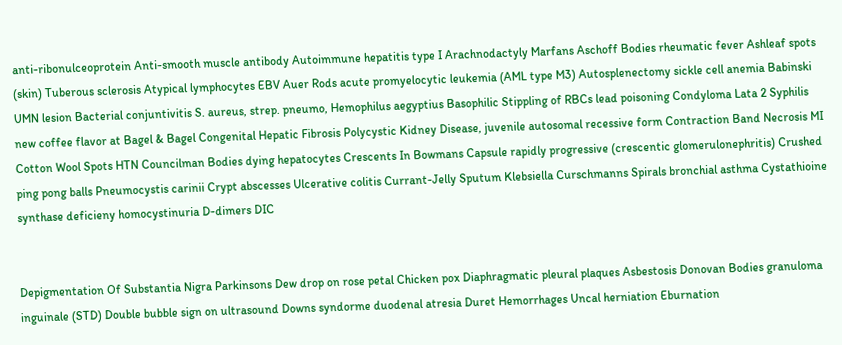anti-ribonulceoprotein Anti-smooth muscle antibody Autoimmune hepatitis type I Arachnodactyly Marfans Aschoff Bodies rheumatic fever Ashleaf spots (skin) Tuberous sclerosis Atypical lymphocytes EBV Auer Rods acute promyelocytic leukemia (AML type M3) Autosplenectomy sickle cell anemia Babinski UMN lesion Bacterial conjuntivitis S. aureus, strep. pneumo, Hemophilus aegyptius Basophilic Stippling of RBCs lead poisoning Condyloma Lata 2 Syphilis new coffee flavor at Bagel & Bagel Congenital Hepatic Fibrosis Polycystic Kidney Disease, juvenile autosomal recessive form Contraction Band Necrosis MI Cotton Wool Spots HTN Councilman Bodies dying hepatocytes Crescents In Bowmans Capsule rapidly progressive (crescentic glomerulonephritis) Crushed ping pong balls Pneumocystis carinii Crypt abscesses Ulcerative colitis Currant-Jelly Sputum Klebsiella Curschmanns Spirals bronchial asthma Cystathioine synthase deficieny homocystinuria D-dimers DIC


Depigmentation Of Substantia Nigra Parkinsons Dew drop on rose petal Chicken pox Diaphragmatic pleural plaques Asbestosis Donovan Bodies granuloma inguinale (STD) Double bubble sign on ultrasound Downs syndorme duodenal atresia Duret Hemorrhages Uncal herniation Eburnation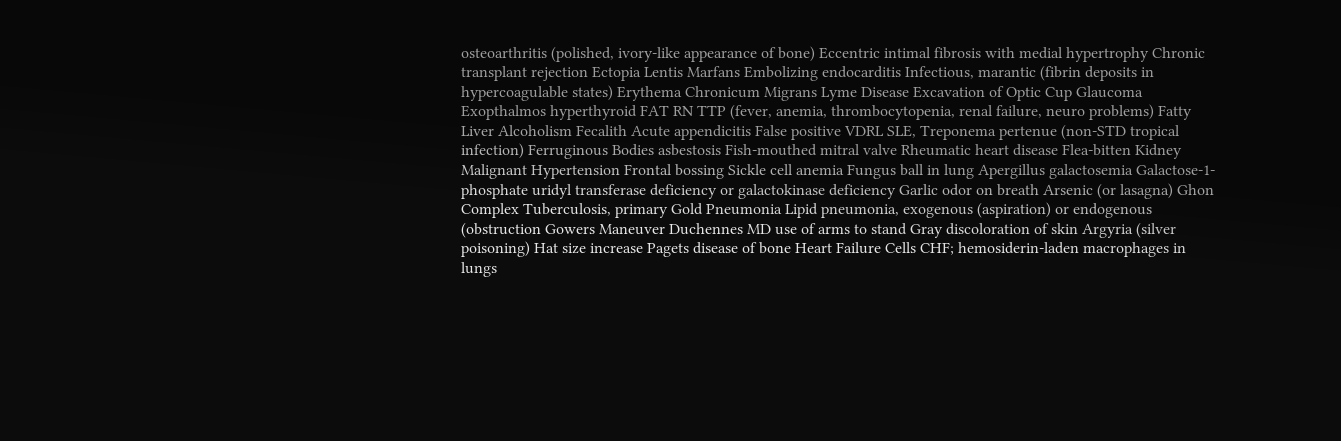osteoarthritis (polished, ivory-like appearance of bone) Eccentric intimal fibrosis with medial hypertrophy Chronic transplant rejection Ectopia Lentis Marfans Embolizing endocarditis Infectious, marantic (fibrin deposits in hypercoagulable states) Erythema Chronicum Migrans Lyme Disease Excavation of Optic Cup Glaucoma Exopthalmos hyperthyroid FAT RN TTP (fever, anemia, thrombocytopenia, renal failure, neuro problems) Fatty Liver Alcoholism Fecalith Acute appendicitis False positive VDRL SLE, Treponema pertenue (non-STD tropical infection) Ferruginous Bodies asbestosis Fish-mouthed mitral valve Rheumatic heart disease Flea-bitten Kidney Malignant Hypertension Frontal bossing Sickle cell anemia Fungus ball in lung Apergillus galactosemia Galactose-1-phosphate uridyl transferase deficiency or galactokinase deficiency Garlic odor on breath Arsenic (or lasagna) Ghon Complex Tuberculosis, primary Gold Pneumonia Lipid pneumonia, exogenous (aspiration) or endogenous (obstruction Gowers Maneuver Duchennes MD use of arms to stand Gray discoloration of skin Argyria (silver poisoning) Hat size increase Pagets disease of bone Heart Failure Cells CHF; hemosiderin-laden macrophages in lungs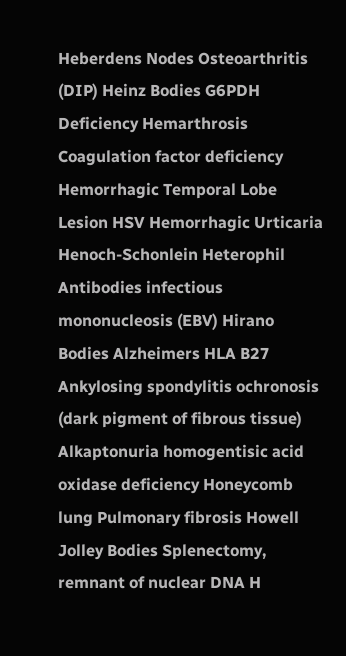Heberdens Nodes Osteoarthritis (DIP) Heinz Bodies G6PDH Deficiency Hemarthrosis Coagulation factor deficiency Hemorrhagic Temporal Lobe Lesion HSV Hemorrhagic Urticaria Henoch-Schonlein Heterophil Antibodies infectious mononucleosis (EBV) Hirano Bodies Alzheimers HLA B27 Ankylosing spondylitis ochronosis (dark pigment of fibrous tissue) Alkaptonuria homogentisic acid oxidase deficiency Honeycomb lung Pulmonary fibrosis Howell Jolley Bodies Splenectomy, remnant of nuclear DNA H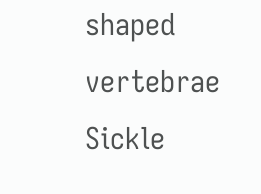shaped vertebrae Sickle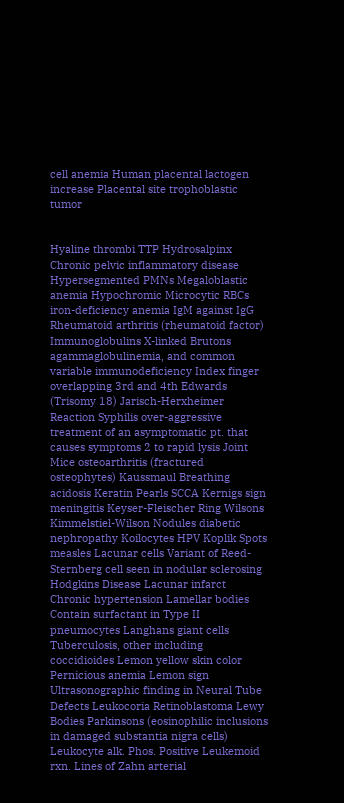cell anemia Human placental lactogen increase Placental site trophoblastic tumor


Hyaline thrombi TTP Hydrosalpinx Chronic pelvic inflammatory disease Hypersegmented PMNs Megaloblastic anemia Hypochromic Microcytic RBCs iron-deficiency anemia IgM against IgG Rheumatoid arthritis (rheumatoid factor) Immunoglobulins X-linked Brutons agammaglobulinemia, and common variable immunodeficiency Index finger overlapping 3rd and 4th Edwards (Trisomy 18) Jarisch-Herxheimer Reaction Syphilis over-aggressive treatment of an asymptomatic pt. that causes symptoms 2 to rapid lysis Joint Mice osteoarthritis (fractured osteophytes) Kaussmaul Breathing acidosis Keratin Pearls SCCA Kernigs sign meningitis Keyser-Fleischer Ring Wilsons Kimmelstiel-Wilson Nodules diabetic nephropathy Koilocytes HPV Koplik Spots measles Lacunar cells Variant of Reed-Sternberg cell seen in nodular sclerosing Hodgkins Disease Lacunar infarct Chronic hypertension Lamellar bodies Contain surfactant in Type II pneumocytes Langhans giant cells Tuberculosis, other including coccidioides Lemon yellow skin color Pernicious anemia Lemon sign Ultrasonographic finding in Neural Tube Defects Leukocoria Retinoblastoma Lewy Bodies Parkinsons (eosinophilic inclusions in damaged substantia nigra cells) Leukocyte alk. Phos. Positive Leukemoid rxn. Lines of Zahn arterial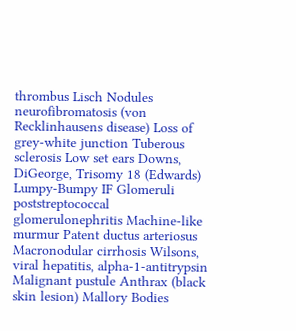thrombus Lisch Nodules neurofibromatosis (von Recklinhausens disease) Loss of grey-white junction Tuberous sclerosis Low set ears Downs, DiGeorge, Trisomy 18 (Edwards) Lumpy-Bumpy IF Glomeruli poststreptococcal glomerulonephritis Machine-like murmur Patent ductus arteriosus Macronodular cirrhosis Wilsons, viral hepatitis, alpha-1-antitrypsin Malignant pustule Anthrax (black skin lesion) Mallory Bodies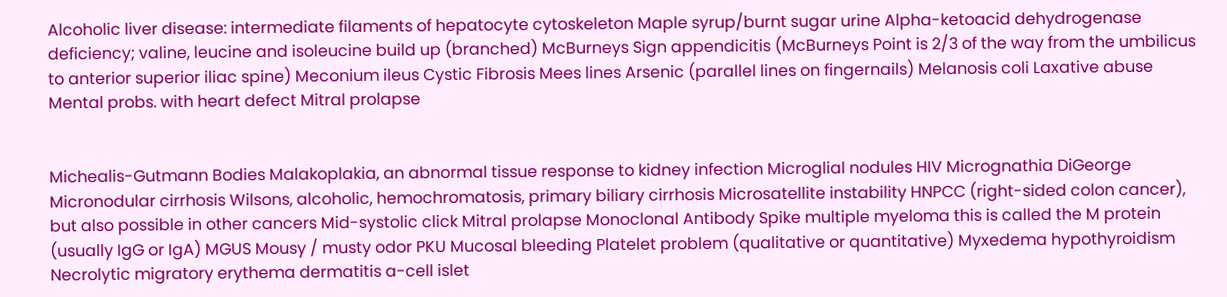Alcoholic liver disease: intermediate filaments of hepatocyte cytoskeleton Maple syrup/burnt sugar urine Alpha-ketoacid dehydrogenase deficiency; valine, leucine and isoleucine build up (branched) McBurneys Sign appendicitis (McBurneys Point is 2/3 of the way from the umbilicus to anterior superior iliac spine) Meconium ileus Cystic Fibrosis Mees lines Arsenic (parallel lines on fingernails) Melanosis coli Laxative abuse Mental probs. with heart defect Mitral prolapse


Michealis-Gutmann Bodies Malakoplakia, an abnormal tissue response to kidney infection Microglial nodules HIV Micrognathia DiGeorge Micronodular cirrhosis Wilsons, alcoholic, hemochromatosis, primary biliary cirrhosis Microsatellite instability HNPCC (right-sided colon cancer), but also possible in other cancers Mid-systolic click Mitral prolapse Monoclonal Antibody Spike multiple myeloma this is called the M protein (usually IgG or IgA) MGUS Mousy / musty odor PKU Mucosal bleeding Platelet problem (qualitative or quantitative) Myxedema hypothyroidism Necrolytic migratory erythema dermatitis a-cell islet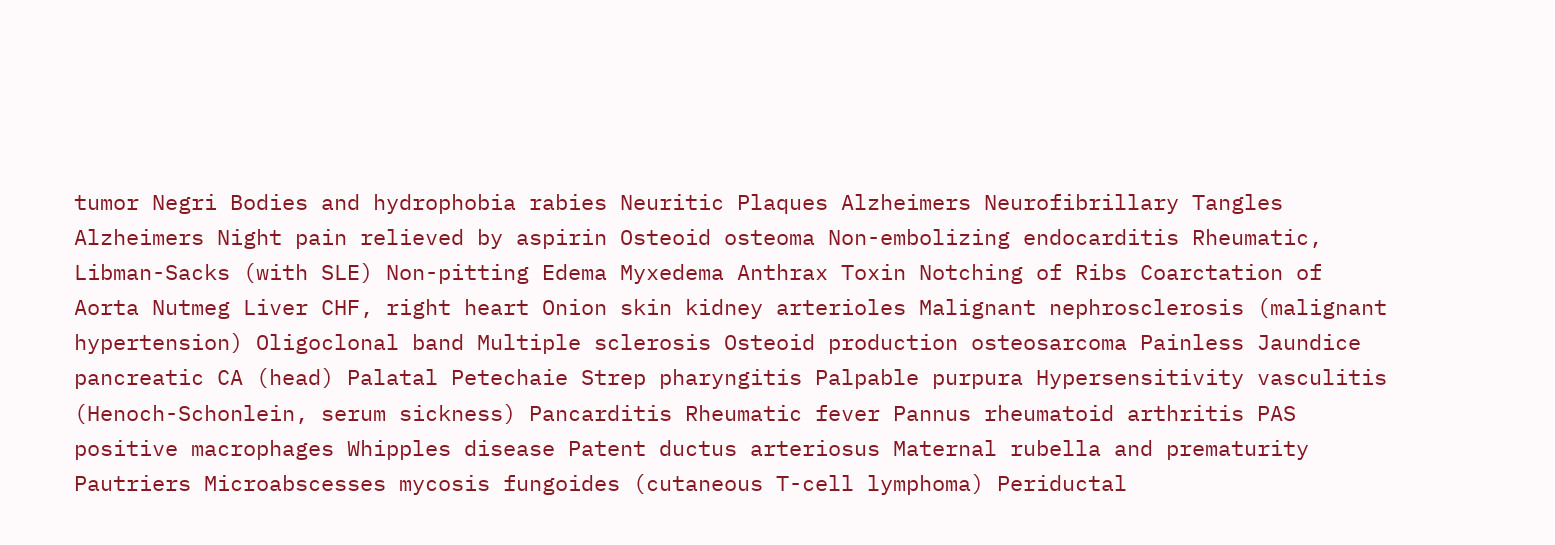tumor Negri Bodies and hydrophobia rabies Neuritic Plaques Alzheimers Neurofibrillary Tangles Alzheimers Night pain relieved by aspirin Osteoid osteoma Non-embolizing endocarditis Rheumatic, Libman-Sacks (with SLE) Non-pitting Edema Myxedema Anthrax Toxin Notching of Ribs Coarctation of Aorta Nutmeg Liver CHF, right heart Onion skin kidney arterioles Malignant nephrosclerosis (malignant hypertension) Oligoclonal band Multiple sclerosis Osteoid production osteosarcoma Painless Jaundice pancreatic CA (head) Palatal Petechaie Strep pharyngitis Palpable purpura Hypersensitivity vasculitis (Henoch-Schonlein, serum sickness) Pancarditis Rheumatic fever Pannus rheumatoid arthritis PAS positive macrophages Whipples disease Patent ductus arteriosus Maternal rubella and prematurity Pautriers Microabscesses mycosis fungoides (cutaneous T-cell lymphoma) Periductal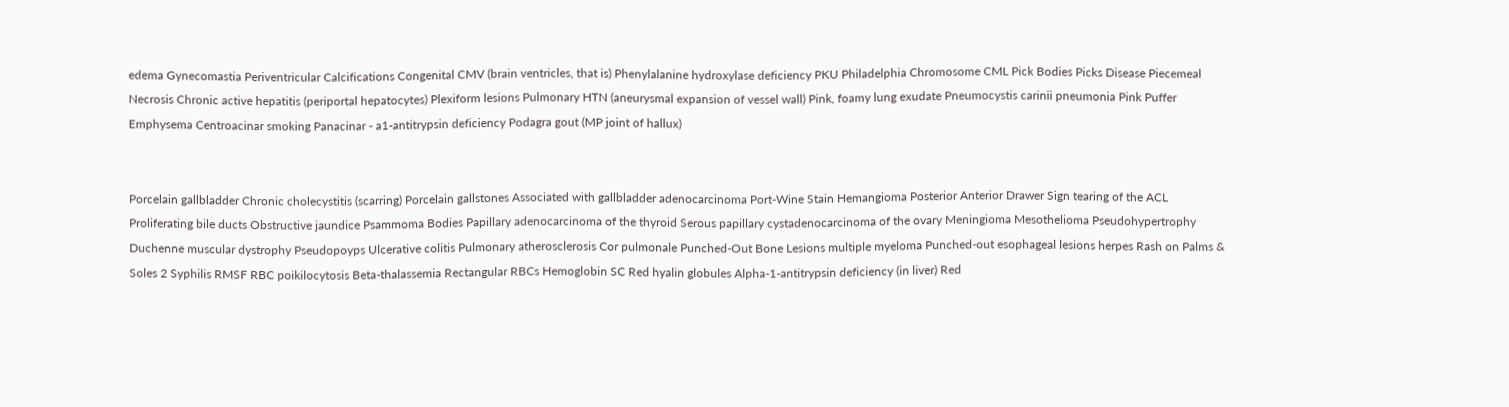edema Gynecomastia Periventricular Calcifications Congenital CMV (brain ventricles, that is) Phenylalanine hydroxylase deficiency PKU Philadelphia Chromosome CML Pick Bodies Picks Disease Piecemeal Necrosis Chronic active hepatitis (periportal hepatocytes) Plexiform lesions Pulmonary HTN (aneurysmal expansion of vessel wall) Pink, foamy lung exudate Pneumocystis carinii pneumonia Pink Puffer Emphysema Centroacinar smoking Panacinar - a1-antitrypsin deficiency Podagra gout (MP joint of hallux)


Porcelain gallbladder Chronic cholecystitis (scarring) Porcelain gallstones Associated with gallbladder adenocarcinoma Port-Wine Stain Hemangioma Posterior Anterior Drawer Sign tearing of the ACL Proliferating bile ducts Obstructive jaundice Psammoma Bodies Papillary adenocarcinoma of the thyroid Serous papillary cystadenocarcinoma of the ovary Meningioma Mesothelioma Pseudohypertrophy Duchenne muscular dystrophy Pseudopoyps Ulcerative colitis Pulmonary atherosclerosis Cor pulmonale Punched-Out Bone Lesions multiple myeloma Punched-out esophageal lesions herpes Rash on Palms & Soles 2 Syphilis RMSF RBC poikilocytosis Beta-thalassemia Rectangular RBCs Hemoglobin SC Red hyalin globules Alpha-1-antitrypsin deficiency (in liver) Red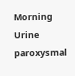Morning Urine paroxysmal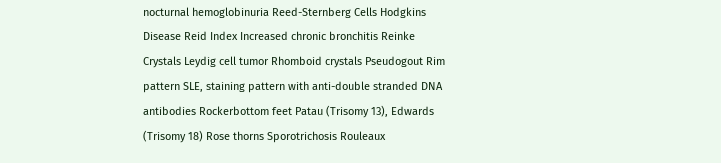nocturnal hemoglobinuria Reed-Sternberg Cells Hodgkins Disease Reid Index Increased chronic bronchitis Reinke Crystals Leydig cell tumor Rhomboid crystals Pseudogout Rim pattern SLE, staining pattern with anti-double stranded DNA antibodies Rockerbottom feet Patau (Trisomy 13), Edwards (Trisomy 18) Rose thorns Sporotrichosis Rouleaux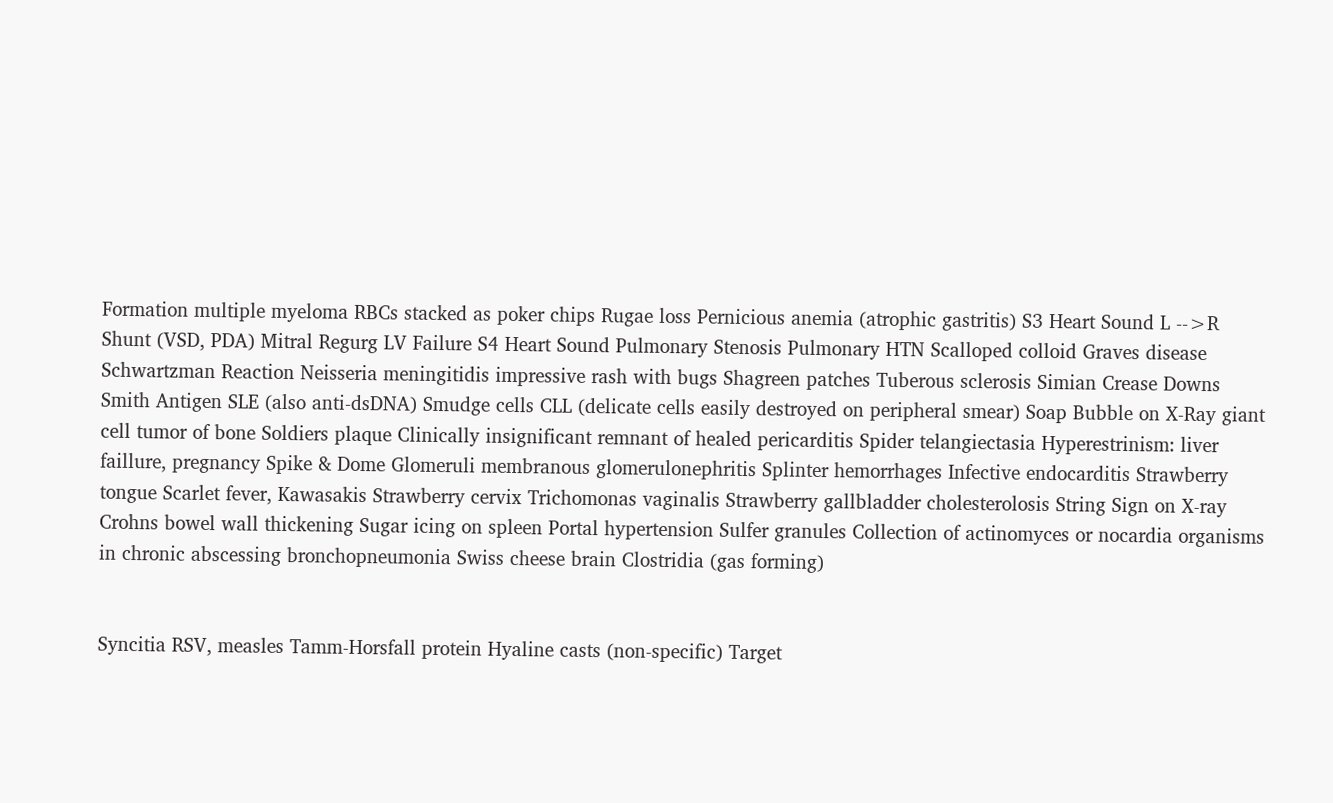Formation multiple myeloma RBCs stacked as poker chips Rugae loss Pernicious anemia (atrophic gastritis) S3 Heart Sound L -->R Shunt (VSD, PDA) Mitral Regurg LV Failure S4 Heart Sound Pulmonary Stenosis Pulmonary HTN Scalloped colloid Graves disease Schwartzman Reaction Neisseria meningitidis impressive rash with bugs Shagreen patches Tuberous sclerosis Simian Crease Downs Smith Antigen SLE (also anti-dsDNA) Smudge cells CLL (delicate cells easily destroyed on peripheral smear) Soap Bubble on X-Ray giant cell tumor of bone Soldiers plaque Clinically insignificant remnant of healed pericarditis Spider telangiectasia Hyperestrinism: liver faillure, pregnancy Spike & Dome Glomeruli membranous glomerulonephritis Splinter hemorrhages Infective endocarditis Strawberry tongue Scarlet fever, Kawasakis Strawberry cervix Trichomonas vaginalis Strawberry gallbladder cholesterolosis String Sign on X-ray Crohns bowel wall thickening Sugar icing on spleen Portal hypertension Sulfer granules Collection of actinomyces or nocardia organisms in chronic abscessing bronchopneumonia Swiss cheese brain Clostridia (gas forming)


Syncitia RSV, measles Tamm-Horsfall protein Hyaline casts (non-specific) Target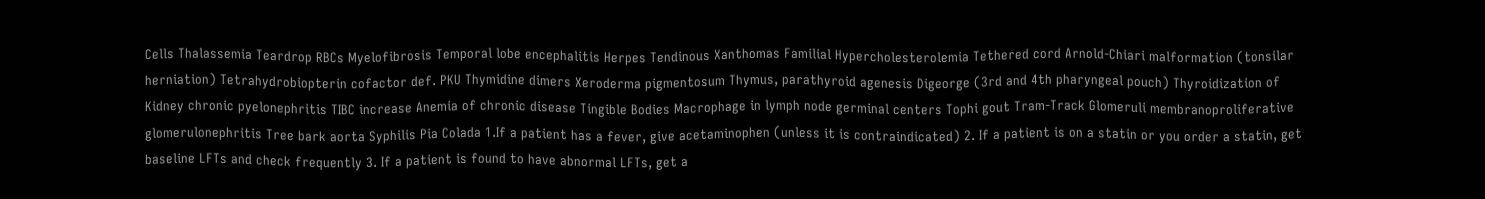Cells Thalassemia Teardrop RBCs Myelofibrosis Temporal lobe encephalitis Herpes Tendinous Xanthomas Familial Hypercholesterolemia Tethered cord Arnold-Chiari malformation (tonsilar herniation) Tetrahydrobiopterin cofactor def. PKU Thymidine dimers Xeroderma pigmentosum Thymus, parathyroid agenesis Digeorge (3rd and 4th pharyngeal pouch) Thyroidization of Kidney chronic pyelonephritis TIBC increase Anemia of chronic disease Tingible Bodies Macrophage in lymph node germinal centers Tophi gout Tram-Track Glomeruli membranoproliferative glomerulonephritis Tree bark aorta Syphilis Pia Colada 1.If a patient has a fever, give acetaminophen (unless it is contraindicated) 2. If a patient is on a statin or you order a statin, get baseline LFTs and check frequently 3. If a patient is found to have abnormal LFTs, get a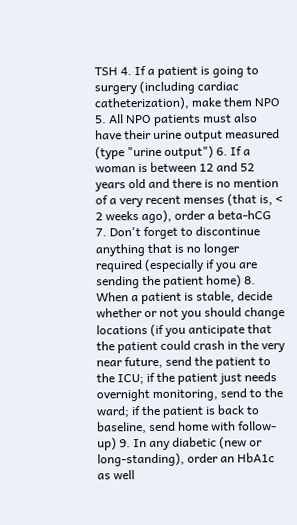TSH 4. If a patient is going to surgery (including cardiac catheterization), make them NPO 5. All NPO patients must also have their urine output measured (type "urine output") 6. If a woman is between 12 and 52 years old and there is no mention of a very recent menses (that is, < 2 weeks ago), order a beta-hCG 7. Don't forget to discontinue anything that is no longer required (especially if you are sending the patient home) 8. When a patient is stable, decide whether or not you should change locations (if you anticipate that the patient could crash in the very near future, send the patient to the ICU; if the patient just needs overnight monitoring, send to the ward; if the patient is back to baseline, send home with follow-up) 9. In any diabetic (new or long-standing), order an HbA1c as well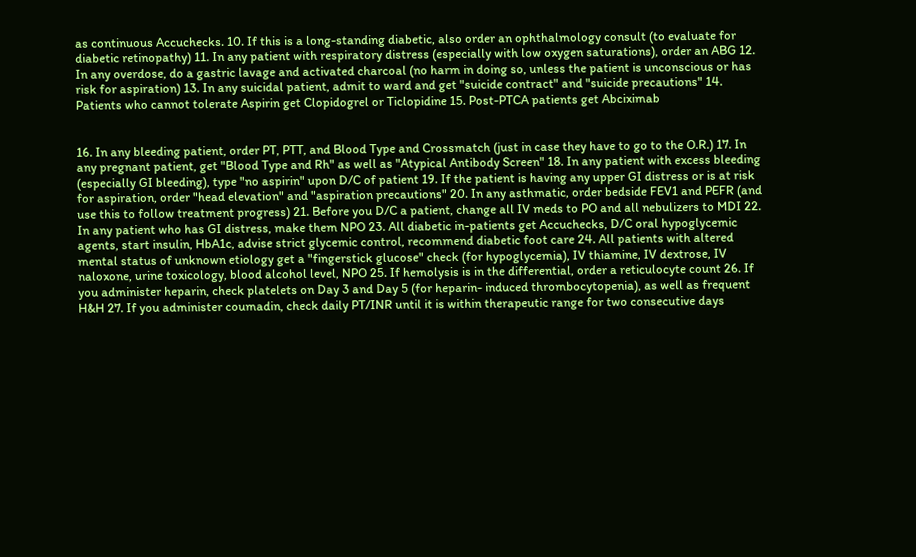as continuous Accuchecks. 10. If this is a long-standing diabetic, also order an ophthalmology consult (to evaluate for diabetic retinopathy) 11. In any patient with respiratory distress (especially with low oxygen saturations), order an ABG 12. In any overdose, do a gastric lavage and activated charcoal (no harm in doing so, unless the patient is unconscious or has risk for aspiration) 13. In any suicidal patient, admit to ward and get "suicide contract" and "suicide precautions" 14. Patients who cannot tolerate Aspirin get Clopidogrel or Ticlopidine 15. Post-PTCA patients get Abciximab


16. In any bleeding patient, order PT, PTT, and Blood Type and Crossmatch (just in case they have to go to the O.R.) 17. In any pregnant patient, get "Blood Type and Rh" as well as "Atypical Antibody Screen" 18. In any patient with excess bleeding (especially GI bleeding), type "no aspirin" upon D/C of patient 19. If the patient is having any upper GI distress or is at risk for aspiration, order "head elevation" and "aspiration precautions" 20. In any asthmatic, order bedside FEV1 and PEFR (and use this to follow treatment progress) 21. Before you D/C a patient, change all IV meds to PO and all nebulizers to MDI 22. In any patient who has GI distress, make them NPO 23. All diabetic in-patients get Accuchecks, D/C oral hypoglycemic agents, start insulin, HbA1c, advise strict glycemic control, recommend diabetic foot care 24. All patients with altered mental status of unknown etiology get a "fingerstick glucose" check (for hypoglycemia), IV thiamine, IV dextrose, IV naloxone, urine toxicology, blood alcohol level, NPO 25. If hemolysis is in the differential, order a reticulocyte count 26. If you administer heparin, check platelets on Day 3 and Day 5 (for heparin- induced thrombocytopenia), as well as frequent H&H 27. If you administer coumadin, check daily PT/INR until it is within therapeutic range for two consecutive days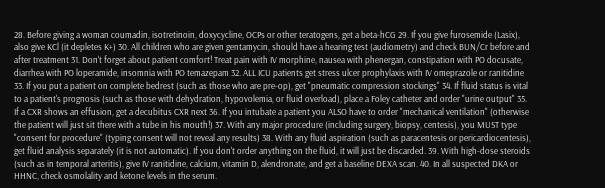28. Before giving a woman coumadin, isotretinoin, doxycycline, OCPs or other teratogens, get a beta-hCG 29. If you give furosemide (Lasix), also give KCl (it depletes K+) 30. All children who are given gentamycin, should have a hearing test (audiometry) and check BUN/Cr before and after treatment 31. Don't forget about patient comfort! Treat pain with IV morphine, nausea with phenergan, constipation with PO docusate, diarrhea with PO loperamide, insomnia with PO temazepam 32. ALL ICU patients get stress ulcer prophylaxis with IV omeprazole or ranitidine 33. If you put a patient on complete bedrest (such as those who are pre-op), get "pneumatic compression stockings" 34. If fluid status is vital to a patient's prognosis (such as those with dehydration, hypovolemia, or fluid overload), place a Foley catheter and order "urine output" 35. If a CXR shows an effusion, get a decubitus CXR next 36. If you intubate a patient you ALSO have to order "mechanical ventilation" (otherwise the patient will just sit there with a tube in his mouth!) 37. With any major procedure (including surgery, biopsy, centesis), you MUST type "consent for procedure" (typing consent will not reveal any results) 38. With any fluid aspiration (such as paracentesis or pericardiocentesis), get fluid analysis separately (it is not automatic). If you don't order anything on the fluid, it will just be discarded. 39. With high-dose steroids (such as in temporal arteritis), give IV ranitidine, calcium, vitamin D, alendronate, and get a baseline DEXA scan. 40. In all suspected DKA or HHNC, check osmolality and ketone levels in the serum.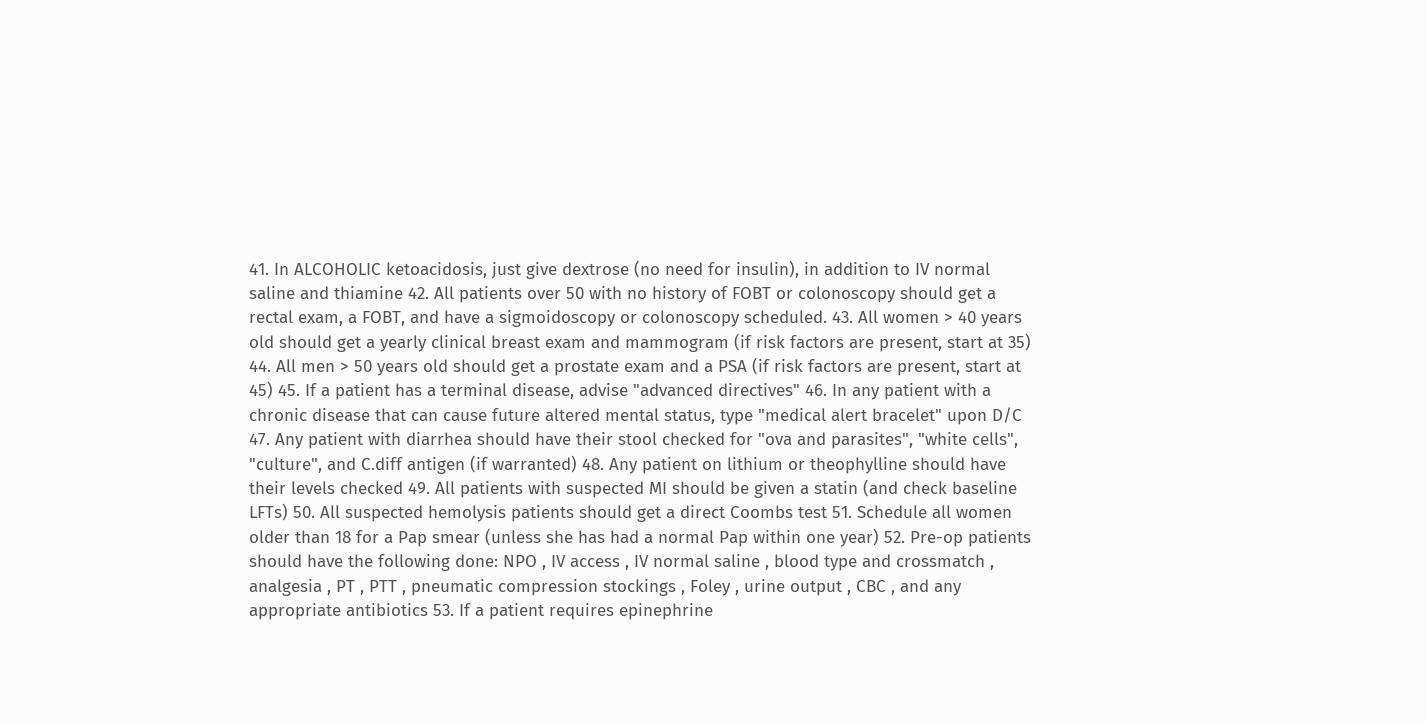41. In ALCOHOLIC ketoacidosis, just give dextrose (no need for insulin), in addition to IV normal saline and thiamine 42. All patients over 50 with no history of FOBT or colonoscopy should get a rectal exam, a FOBT, and have a sigmoidoscopy or colonoscopy scheduled. 43. All women > 40 years old should get a yearly clinical breast exam and mammogram (if risk factors are present, start at 35) 44. All men > 50 years old should get a prostate exam and a PSA (if risk factors are present, start at 45) 45. If a patient has a terminal disease, advise "advanced directives" 46. In any patient with a chronic disease that can cause future altered mental status, type "medical alert bracelet" upon D/C 47. Any patient with diarrhea should have their stool checked for "ova and parasites", "white cells", "culture", and C.diff antigen (if warranted) 48. Any patient on lithium or theophylline should have their levels checked 49. All patients with suspected MI should be given a statin (and check baseline LFTs) 50. All suspected hemolysis patients should get a direct Coombs test 51. Schedule all women older than 18 for a Pap smear (unless she has had a normal Pap within one year) 52. Pre-op patients should have the following done: NPO , IV access , IV normal saline , blood type and crossmatch , analgesia , PT , PTT , pneumatic compression stockings , Foley , urine output , CBC , and any appropriate antibiotics 53. If a patient requires epinephrine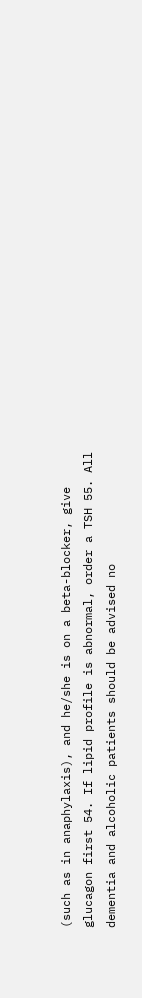(such as in anaphylaxis), and he/she is on a beta-blocker, give glucagon first 54. If lipid profile is abnormal, order a TSH 55. All dementia and alcoholic patients should be advised no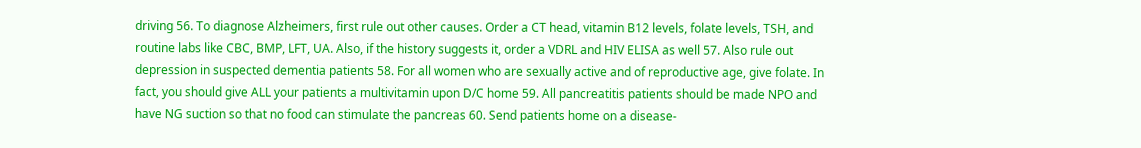driving 56. To diagnose Alzheimers, first rule out other causes. Order a CT head, vitamin B12 levels, folate levels, TSH, and routine labs like CBC, BMP, LFT, UA. Also, if the history suggests it, order a VDRL and HIV ELISA as well 57. Also rule out depression in suspected dementia patients 58. For all women who are sexually active and of reproductive age, give folate. In fact, you should give ALL your patients a multivitamin upon D/C home 59. All pancreatitis patients should be made NPO and have NG suction so that no food can stimulate the pancreas 60. Send patients home on a disease-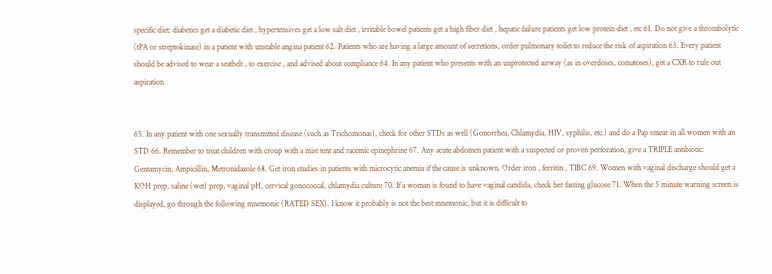specific diet: diabetics get a diabetic diet , hypertensives get a low salt diet , irritable bowel patients get a high fiber diet , hepatic failure patients get low protein diet , etc 61. Do not give a thrombolytic (tPA or streptokinase) in a patient with unstable angina patient 62. Patients who are having a large amount of secretions, order pulmonary toilet to reduce the risk of aspiration 63. Every patient should be advised to wear a seatbelt , to exercise , and advised about compliance 64. In any patient who presents with an unprotected airway (as in overdoses, comatoses), get a CXR to rule out aspiration


65. In any patient with one sexually transmitted disease (such as Trichomonas), check for other STDs as well (Gonorrhea, Chlamydia, HIV, syphilis, etc.) and do a Pap smear in all women with an STD 66. Remember to treat children with croup with a mist tent and racemic epinephrine 67. Any acute abdomen patient with a suspected or proven perforation, give a TRIPLE antibiotic: Gentamycin, Ampicillin, Metronidazole 68. Get iron studies in patients with microcytic anemia if the cause is unknown. Order iron , ferritin , TIBC 69. Women with vaginal discharge should get a KOH prep, saline (wet) prep, vaginal pH, cervical gonococcal, chlamydia culture 70. If a woman is found to have vaginal candida, check her fasting glucose 71. When the 5 minute warning screen is displayed, go through the following mnemonic (RATED SEX). I know it probably is not the best mnemonic, but it is difficult to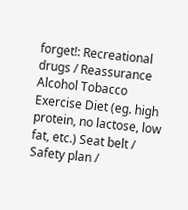forget!: Recreational drugs / Reassurance Alcohol Tobacco Exercise Diet (eg. high protein, no lactose, low fat, etc.) Seat belt / Safety plan /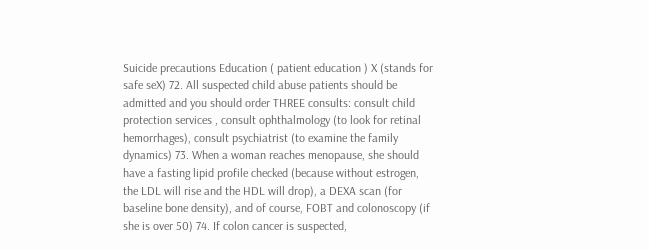Suicide precautions Education ( patient education ) X (stands for safe seX) 72. All suspected child abuse patients should be admitted and you should order THREE consults: consult child protection services , consult ophthalmology (to look for retinal hemorrhages), consult psychiatrist (to examine the family dynamics) 73. When a woman reaches menopause, she should have a fasting lipid profile checked (because without estrogen, the LDL will rise and the HDL will drop), a DEXA scan (for baseline bone density), and of course, FOBT and colonoscopy (if she is over 50) 74. If colon cancer is suspected,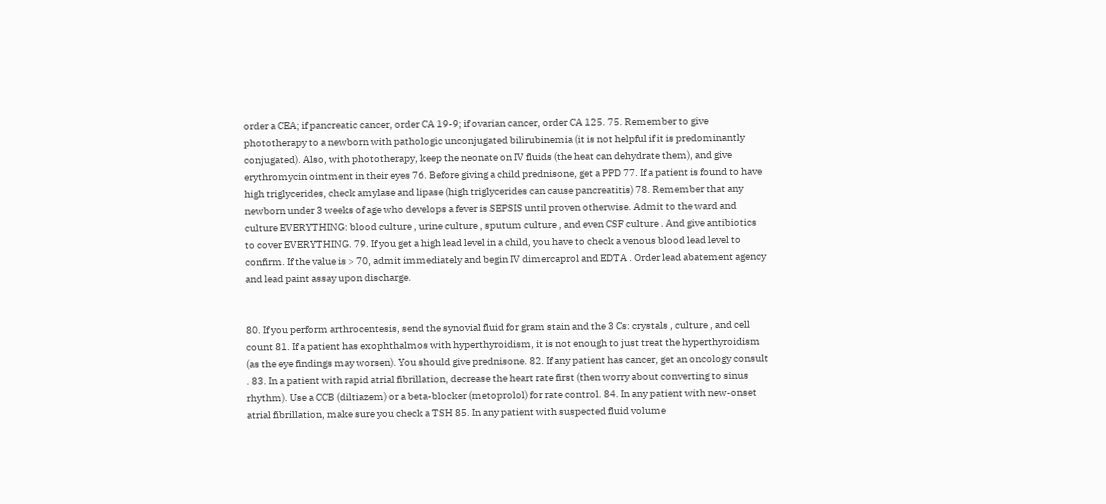order a CEA; if pancreatic cancer, order CA 19-9; if ovarian cancer, order CA 125. 75. Remember to give phototherapy to a newborn with pathologic unconjugated bilirubinemia (it is not helpful if it is predominantly conjugated). Also, with phototherapy, keep the neonate on IV fluids (the heat can dehydrate them), and give erythromycin ointment in their eyes 76. Before giving a child prednisone, get a PPD 77. If a patient is found to have high triglycerides, check amylase and lipase (high triglycerides can cause pancreatitis) 78. Remember that any newborn under 3 weeks of age who develops a fever is SEPSIS until proven otherwise. Admit to the ward and culture EVERYTHING: blood culture , urine culture , sputum culture , and even CSF culture . And give antibiotics to cover EVERYTHING. 79. If you get a high lead level in a child, you have to check a venous blood lead level to confirm. If the value is > 70, admit immediately and begin IV dimercaprol and EDTA . Order lead abatement agency and lead paint assay upon discharge.


80. If you perform arthrocentesis, send the synovial fluid for gram stain and the 3 Cs: crystals , culture , and cell count 81. If a patient has exophthalmos with hyperthyroidism, it is not enough to just treat the hyperthyroidism (as the eye findings may worsen). You should give prednisone. 82. If any patient has cancer, get an oncology consult . 83. In a patient with rapid atrial fibrillation, decrease the heart rate first (then worry about converting to sinus rhythm). Use a CCB (diltiazem) or a beta-blocker (metoprolol) for rate control. 84. In any patient with new-onset atrial fibrillation, make sure you check a TSH 85. In any patient with suspected fluid volume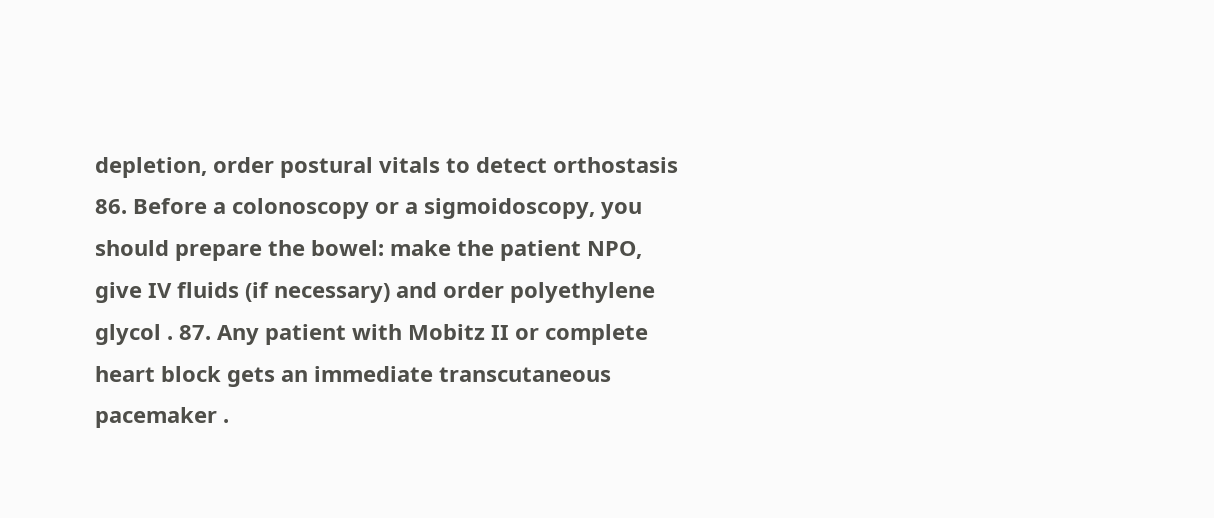depletion, order postural vitals to detect orthostasis 86. Before a colonoscopy or a sigmoidoscopy, you should prepare the bowel: make the patient NPO, give IV fluids (if necessary) and order polyethylene glycol . 87. Any patient with Mobitz II or complete heart block gets an immediate transcutaneous pacemaker .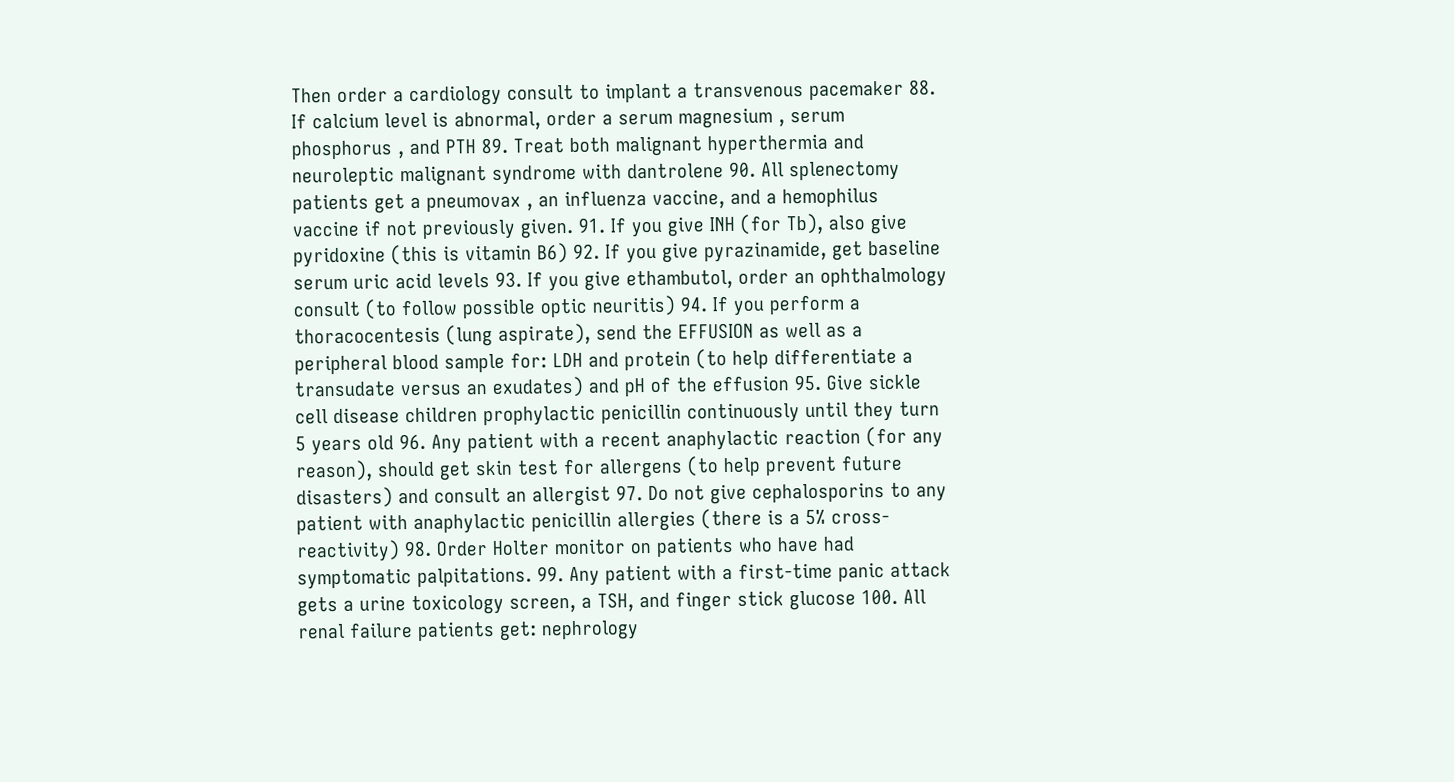Then order a cardiology consult to implant a transvenous pacemaker 88. If calcium level is abnormal, order a serum magnesium , serum phosphorus , and PTH 89. Treat both malignant hyperthermia and neuroleptic malignant syndrome with dantrolene 90. All splenectomy patients get a pneumovax , an influenza vaccine, and a hemophilus vaccine if not previously given. 91. If you give INH (for Tb), also give pyridoxine (this is vitamin B6) 92. If you give pyrazinamide, get baseline serum uric acid levels 93. If you give ethambutol, order an ophthalmology consult (to follow possible optic neuritis) 94. If you perform a thoracocentesis (lung aspirate), send the EFFUSION as well as a peripheral blood sample for: LDH and protein (to help differentiate a transudate versus an exudates) and pH of the effusion 95. Give sickle cell disease children prophylactic penicillin continuously until they turn 5 years old 96. Any patient with a recent anaphylactic reaction (for any reason), should get skin test for allergens (to help prevent future disasters) and consult an allergist 97. Do not give cephalosporins to any patient with anaphylactic penicillin allergies (there is a 5% cross-reactivity) 98. Order Holter monitor on patients who have had symptomatic palpitations. 99. Any patient with a first-time panic attack gets a urine toxicology screen, a TSH, and finger stick glucose 100. All renal failure patients get: nephrology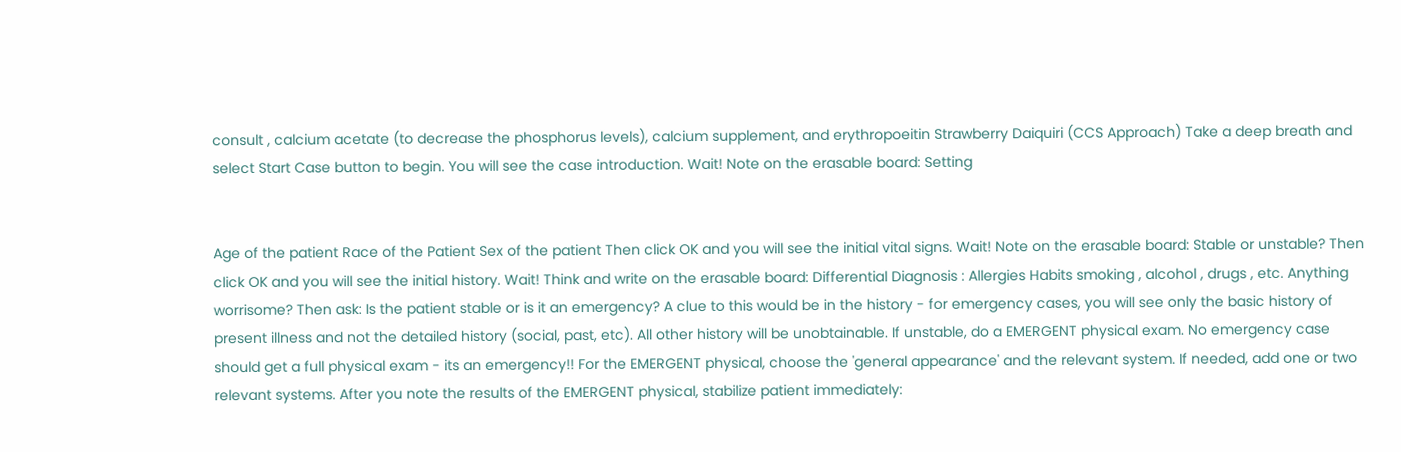consult , calcium acetate (to decrease the phosphorus levels), calcium supplement, and erythropoeitin Strawberry Daiquiri (CCS Approach) Take a deep breath and select Start Case button to begin. You will see the case introduction. Wait! Note on the erasable board: Setting


Age of the patient Race of the Patient Sex of the patient Then click OK and you will see the initial vital signs. Wait! Note on the erasable board: Stable or unstable? Then click OK and you will see the initial history. Wait! Think and write on the erasable board: Differential Diagnosis : Allergies Habits smoking , alcohol , drugs , etc. Anything worrisome? Then ask: Is the patient stable or is it an emergency? A clue to this would be in the history - for emergency cases, you will see only the basic history of present illness and not the detailed history (social, past, etc). All other history will be unobtainable. If unstable, do a EMERGENT physical exam. No emergency case should get a full physical exam - its an emergency!! For the EMERGENT physical, choose the 'general appearance' and the relevant system. If needed, add one or two relevant systems. After you note the results of the EMERGENT physical, stabilize patient immediately: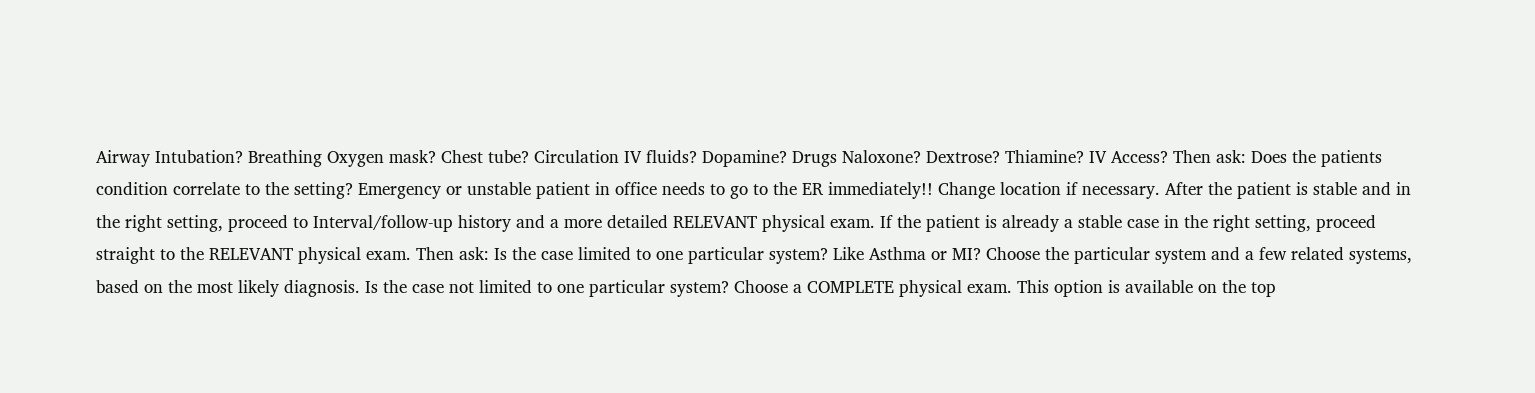Airway Intubation? Breathing Oxygen mask? Chest tube? Circulation IV fluids? Dopamine? Drugs Naloxone? Dextrose? Thiamine? IV Access? Then ask: Does the patients condition correlate to the setting? Emergency or unstable patient in office needs to go to the ER immediately!! Change location if necessary. After the patient is stable and in the right setting, proceed to Interval/follow-up history and a more detailed RELEVANT physical exam. If the patient is already a stable case in the right setting, proceed straight to the RELEVANT physical exam. Then ask: Is the case limited to one particular system? Like Asthma or MI? Choose the particular system and a few related systems, based on the most likely diagnosis. Is the case not limited to one particular system? Choose a COMPLETE physical exam. This option is available on the top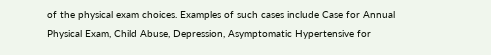of the physical exam choices. Examples of such cases include Case for Annual Physical Exam, Child Abuse, Depression, Asymptomatic Hypertensive for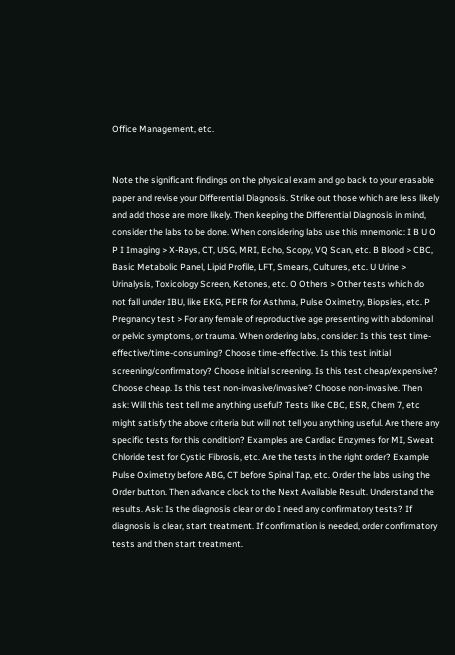Office Management, etc.


Note the significant findings on the physical exam and go back to your erasable paper and revise your Differential Diagnosis. Strike out those which are less likely and add those are more likely. Then keeping the Differential Diagnosis in mind, consider the labs to be done. When considering labs use this mnemonic: I B U O P I Imaging > X-Rays, CT, USG, MRI, Echo, Scopy, VQ Scan, etc. B Blood > CBC, Basic Metabolic Panel, Lipid Profile, LFT, Smears, Cultures, etc. U Urine > Urinalysis, Toxicology Screen, Ketones, etc. O Others > Other tests which do not fall under IBU, like EKG, PEFR for Asthma, Pulse Oximetry, Biopsies, etc. P Pregnancy test > For any female of reproductive age presenting with abdominal or pelvic symptoms, or trauma. When ordering labs, consider: Is this test time-effective/time-consuming? Choose time-effective. Is this test initial screening/confirmatory? Choose initial screening. Is this test cheap/expensive? Choose cheap. Is this test non-invasive/invasive? Choose non-invasive. Then ask: Will this test tell me anything useful? Tests like CBC, ESR, Chem 7, etc might satisfy the above criteria but will not tell you anything useful. Are there any specific tests for this condition? Examples are Cardiac Enzymes for MI, Sweat Chloride test for Cystic Fibrosis, etc. Are the tests in the right order? Example Pulse Oximetry before ABG, CT before Spinal Tap, etc. Order the labs using the Order button. Then advance clock to the Next Available Result. Understand the results. Ask: Is the diagnosis clear or do I need any confirmatory tests? If diagnosis is clear, start treatment. If confirmation is needed, order confirmatory tests and then start treatment.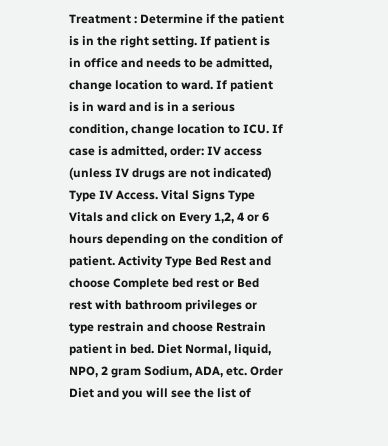Treatment : Determine if the patient is in the right setting. If patient is in office and needs to be admitted, change location to ward. If patient is in ward and is in a serious condition, change location to ICU. If case is admitted, order: IV access (unless IV drugs are not indicated) Type IV Access. Vital Signs Type Vitals and click on Every 1,2, 4 or 6 hours depending on the condition of patient. Activity Type Bed Rest and choose Complete bed rest or Bed rest with bathroom privileges or type restrain and choose Restrain patient in bed. Diet Normal, liquid, NPO, 2 gram Sodium, ADA, etc. Order Diet and you will see the list of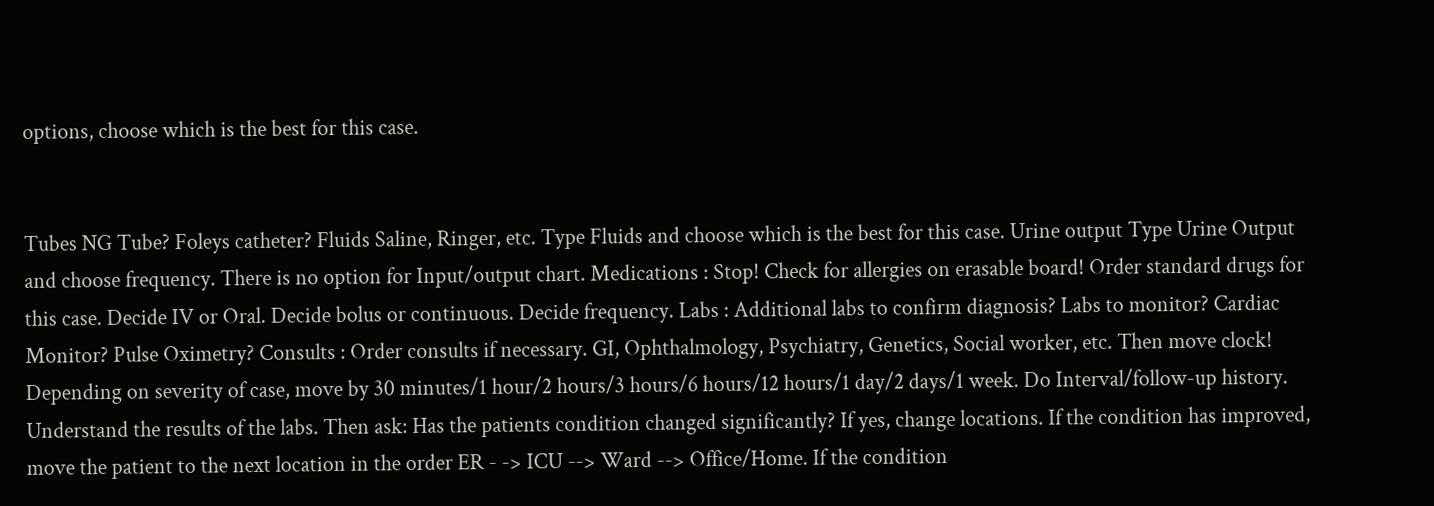options, choose which is the best for this case.


Tubes NG Tube? Foleys catheter? Fluids Saline, Ringer, etc. Type Fluids and choose which is the best for this case. Urine output Type Urine Output and choose frequency. There is no option for Input/output chart. Medications : Stop! Check for allergies on erasable board! Order standard drugs for this case. Decide IV or Oral. Decide bolus or continuous. Decide frequency. Labs : Additional labs to confirm diagnosis? Labs to monitor? Cardiac Monitor? Pulse Oximetry? Consults : Order consults if necessary. GI, Ophthalmology, Psychiatry, Genetics, Social worker, etc. Then move clock! Depending on severity of case, move by 30 minutes/1 hour/2 hours/3 hours/6 hours/12 hours/1 day/2 days/1 week. Do Interval/follow-up history. Understand the results of the labs. Then ask: Has the patients condition changed significantly? If yes, change locations. If the condition has improved, move the patient to the next location in the order ER - -> ICU --> Ward --> Office/Home. If the condition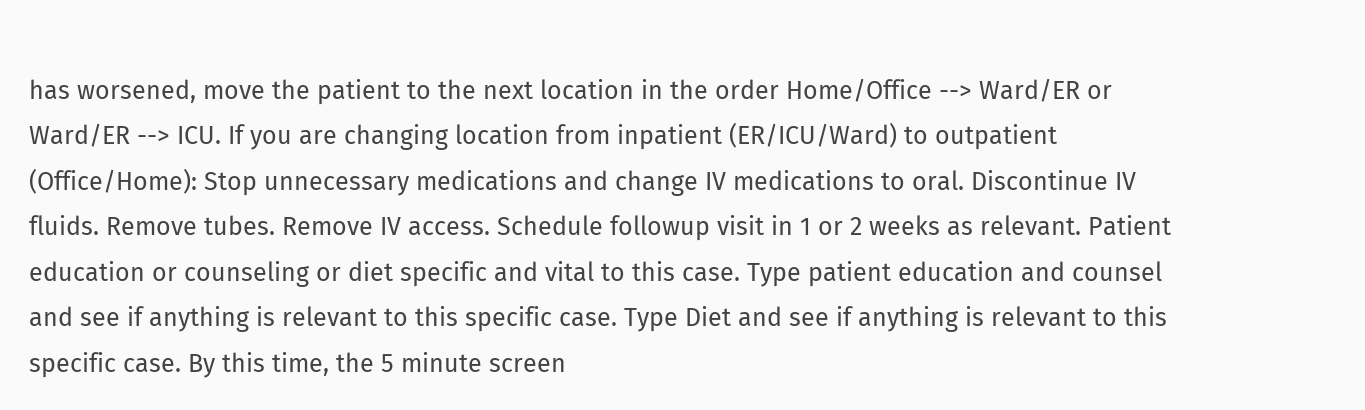has worsened, move the patient to the next location in the order Home/Office --> Ward/ER or Ward/ER --> ICU. If you are changing location from inpatient (ER/ICU/Ward) to outpatient (Office/Home): Stop unnecessary medications and change IV medications to oral. Discontinue IV fluids. Remove tubes. Remove IV access. Schedule followup visit in 1 or 2 weeks as relevant. Patient education or counseling or diet specific and vital to this case. Type patient education and counsel and see if anything is relevant to this specific case. Type Diet and see if anything is relevant to this specific case. By this time, the 5 minute screen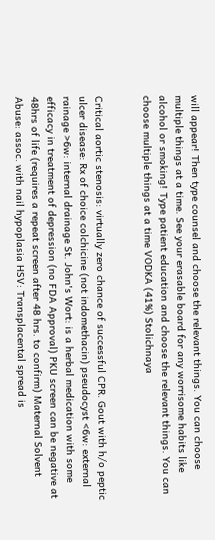will appear! Then type counsel and choose the relevant things. You can choose multiple things at a time. See your erasable board for any worrisome habits like alcohol or smoking! Type patient education and choose the relevant things. You can choose multiple things at a time VODKA (41%) Stolichnaya


Critical aortic stenosis: virtually zero chance of successful CPR. Gout with h/o peptic ulcer disease: Rx of choice colchicine (not indomethacin) pseudocyst <6w: external rainage >6w: internal drainage St. John's Wort: is a herbal medication with some efficacy in treatment of depression (no FDA Approval) PKU screen can be negative at 48hrs of life (requires a repeat screen after 48 hrs. to confirm) Maternal Solvent Abuse: assoc. with nail hypoplasia HSV: Transplacental spread is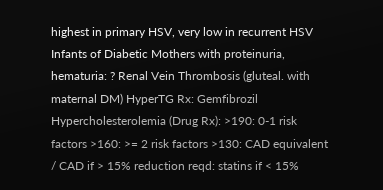highest in primary HSV, very low in recurrent HSV Infants of Diabetic Mothers with proteinuria, hematuria: ? Renal Vein Thrombosis (gluteal. with maternal DM) HyperTG Rx: Gemfibrozil Hypercholesterolemia (Drug Rx): >190: 0-1 risk factors >160: >= 2 risk factors >130: CAD equivalent / CAD if > 15% reduction reqd: statins if < 15%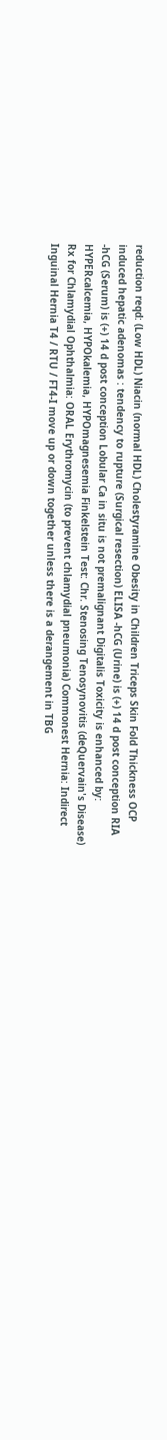reduction reqd: (Low HDL) Niacin (normal HDL) Cholestyramine Obesity in Children Triceps Skin Fold Thickness OCP induced hepatic adenomas : tendency to rupture (Surgical resection) ELISA -hCG (Urine) is (+) 14 d post conception RIA -hCG (Serum) is (+) 14 d post conception Lobular Ca in situ is not premalignant Digitalis Toxicity is enhanced by: HYPERcalcemia, HYPOkalemia, HYPOmagnesemia Finkelstein Test: Chr. Stenosing Tenosynovitis (deQuervain's Disease) Rx for Chlamydial Ophthalmia: ORAL Erythromycin (to prevent chlamydial pneumonia) Commonest Hernia: Indirect Inguinal Hernia T4 / RTU / FT4-I move up or down together unless there is a derangement in TBG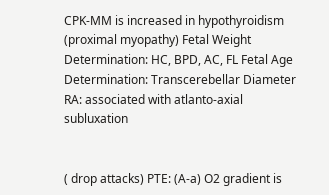CPK-MM is increased in hypothyroidism (proximal myopathy) Fetal Weight Determination: HC, BPD, AC, FL Fetal Age Determination: Transcerebellar Diameter RA: associated with atlanto-axial subluxation


( drop attacks) PTE: (A-a) O2 gradient is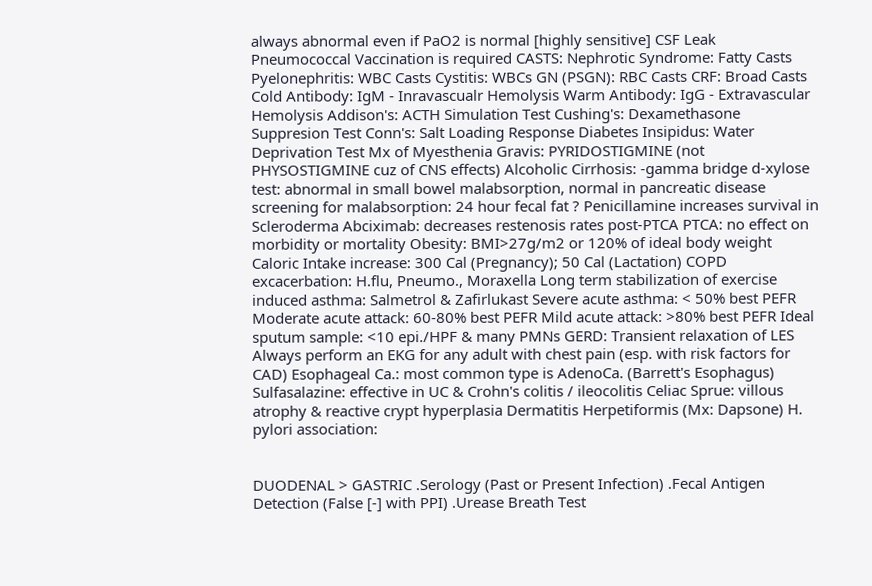always abnormal even if PaO2 is normal [highly sensitive] CSF Leak Pneumococcal Vaccination is required CASTS: Nephrotic Syndrome: Fatty Casts Pyelonephritis: WBC Casts Cystitis: WBCs GN (PSGN): RBC Casts CRF: Broad Casts Cold Antibody: IgM - Inravascualr Hemolysis Warm Antibody: IgG - Extravascular Hemolysis Addison's: ACTH Simulation Test Cushing's: Dexamethasone Suppresion Test Conn's: Salt Loading Response Diabetes Insipidus: Water Deprivation Test Mx of Myesthenia Gravis: PYRIDOSTIGMINE (not PHYSOSTIGMINE cuz of CNS effects) Alcoholic Cirrhosis: -gamma bridge d-xylose test: abnormal in small bowel malabsorption, normal in pancreatic disease screening for malabsorption: 24 hour fecal fat ? Penicillamine increases survival in Scleroderma Abciximab: decreases restenosis rates post-PTCA PTCA: no effect on morbidity or mortality Obesity: BMI>27g/m2 or 120% of ideal body weight Caloric Intake increase: 300 Cal (Pregnancy); 50 Cal (Lactation) COPD excacerbation: H.flu, Pneumo., Moraxella Long term stabilization of exercise induced asthma: Salmetrol & Zafirlukast Severe acute asthma: < 50% best PEFR Moderate acute attack: 60-80% best PEFR Mild acute attack: >80% best PEFR Ideal sputum sample: <10 epi./HPF & many PMNs GERD: Transient relaxation of LES Always perform an EKG for any adult with chest pain (esp. with risk factors for CAD) Esophageal Ca.: most common type is AdenoCa. (Barrett's Esophagus) Sulfasalazine: effective in UC & Crohn's colitis / ileocolitis Celiac Sprue: villous atrophy & reactive crypt hyperplasia Dermatitis Herpetiformis (Mx: Dapsone) H. pylori association:


DUODENAL > GASTRIC .Serology (Past or Present Infection) .Fecal Antigen Detection (False [-] with PPI) .Urease Breath Test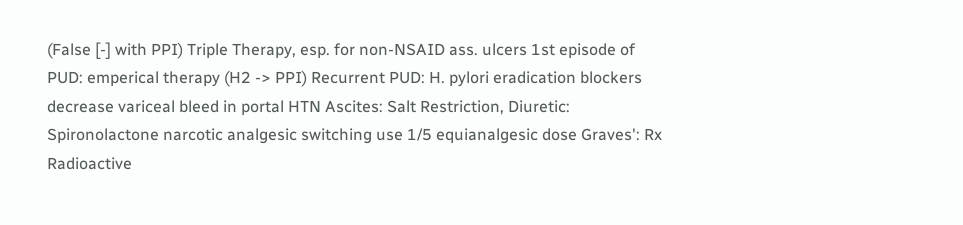(False [-] with PPI) Triple Therapy, esp. for non-NSAID ass. ulcers 1st episode of PUD: emperical therapy (H2 -> PPI) Recurrent PUD: H. pylori eradication blockers decrease variceal bleed in portal HTN Ascites: Salt Restriction, Diuretic: Spironolactone narcotic analgesic switching use 1/5 equianalgesic dose Graves': Rx Radioactive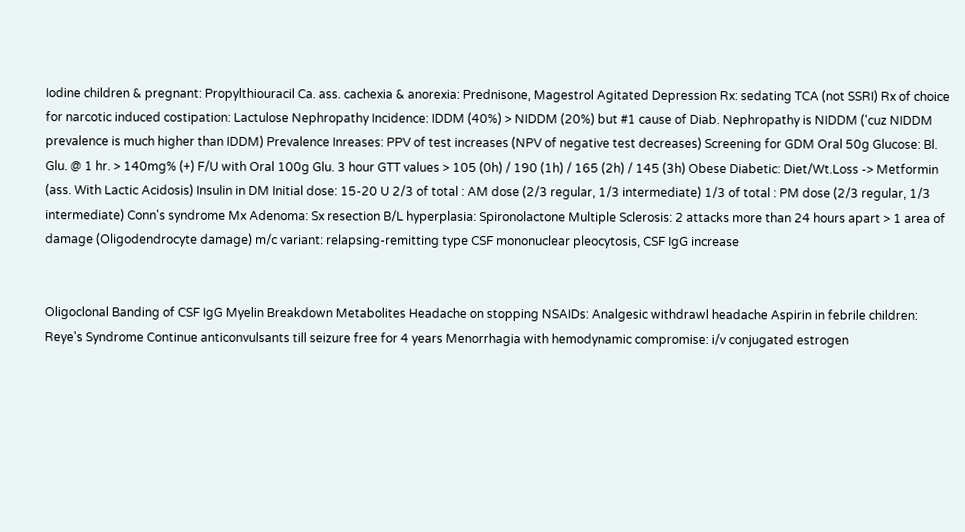Iodine children & pregnant: Propylthiouracil Ca. ass. cachexia & anorexia: Prednisone, Magestrol Agitated Depression Rx: sedating TCA (not SSRI) Rx of choice for narcotic induced costipation: Lactulose Nephropathy Incidence: IDDM (40%) > NIDDM (20%) but #1 cause of Diab. Nephropathy is NIDDM ('cuz NIDDM prevalence is much higher than IDDM) Prevalence Inreases: PPV of test increases (NPV of negative test decreases) Screening for GDM Oral 50g Glucose: Bl. Glu. @ 1 hr. > 140mg% (+) F/U with Oral 100g Glu. 3 hour GTT values > 105 (0h) / 190 (1h) / 165 (2h) / 145 (3h) Obese Diabetic: Diet/Wt.Loss -> Metformin (ass. With Lactic Acidosis) Insulin in DM Initial dose: 15-20 U 2/3 of total : AM dose (2/3 regular, 1/3 intermediate) 1/3 of total : PM dose (2/3 regular, 1/3 intermediate) Conn's syndrome Mx Adenoma: Sx resection B/L hyperplasia: Spironolactone Multiple Sclerosis: 2 attacks more than 24 hours apart > 1 area of damage (Oligodendrocyte damage) m/c variant: relapsing-remitting type CSF mononuclear pleocytosis, CSF IgG increase


Oligoclonal Banding of CSF IgG Myelin Breakdown Metabolites Headache on stopping NSAIDs: Analgesic withdrawl headache Aspirin in febrile children: Reye's Syndrome Continue anticonvulsants till seizure free for 4 years Menorrhagia with hemodynamic compromise: i/v conjugated estrogen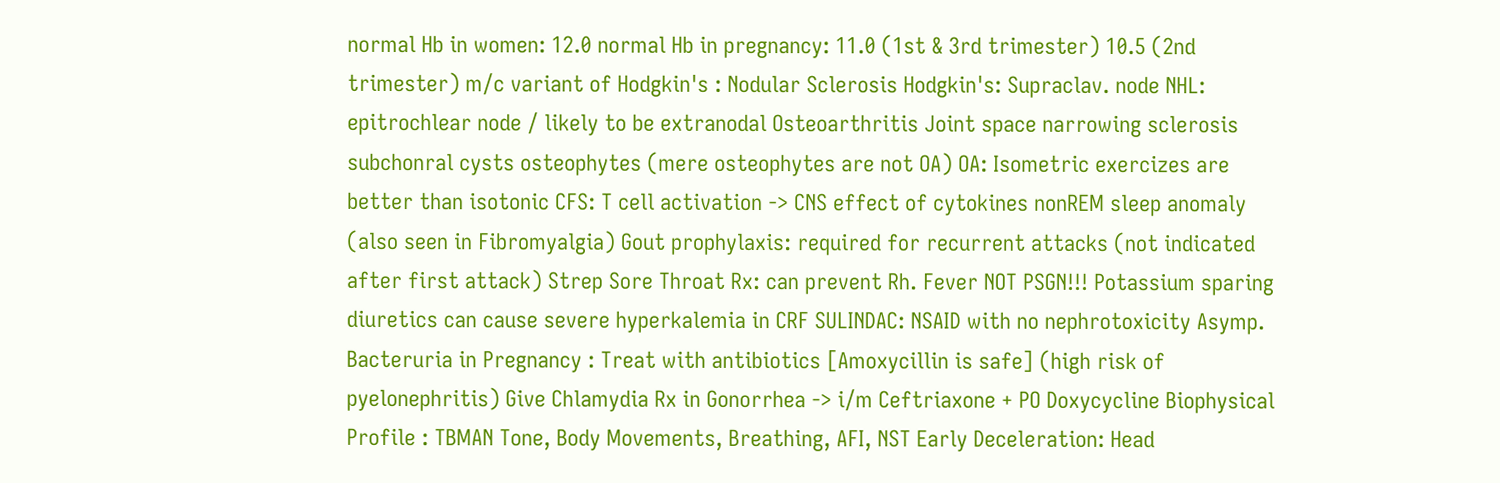normal Hb in women: 12.0 normal Hb in pregnancy: 11.0 (1st & 3rd trimester) 10.5 (2nd trimester) m/c variant of Hodgkin's : Nodular Sclerosis Hodgkin's: Supraclav. node NHL: epitrochlear node / likely to be extranodal Osteoarthritis Joint space narrowing sclerosis subchonral cysts osteophytes (mere osteophytes are not OA) OA: Isometric exercizes are better than isotonic CFS: T cell activation -> CNS effect of cytokines nonREM sleep anomaly (also seen in Fibromyalgia) Gout prophylaxis: required for recurrent attacks (not indicated after first attack) Strep Sore Throat Rx: can prevent Rh. Fever NOT PSGN!!! Potassium sparing diuretics can cause severe hyperkalemia in CRF SULINDAC: NSAID with no nephrotoxicity Asymp. Bacteruria in Pregnancy : Treat with antibiotics [Amoxycillin is safe] (high risk of pyelonephritis) Give Chlamydia Rx in Gonorrhea -> i/m Ceftriaxone + PO Doxycycline Biophysical Profile : TBMAN Tone, Body Movements, Breathing, AFI, NST Early Deceleration: Head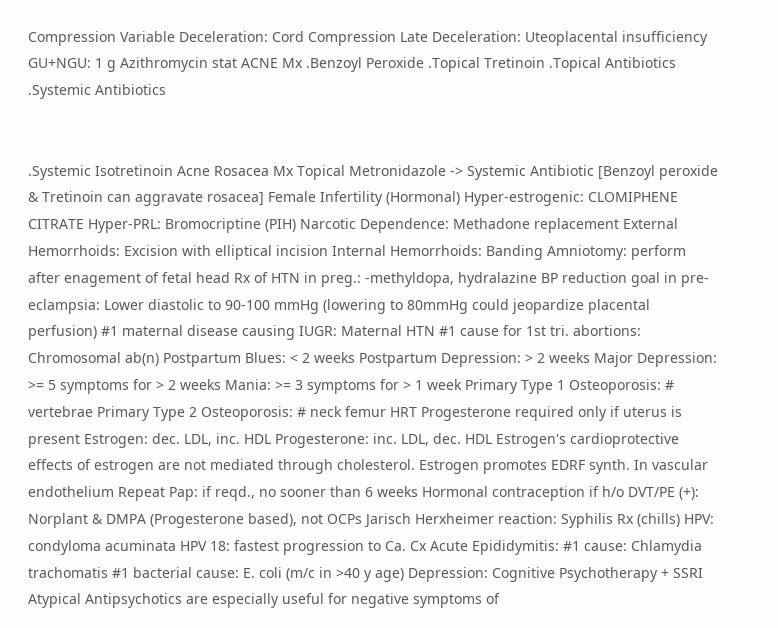Compression Variable Deceleration: Cord Compression Late Deceleration: Uteoplacental insufficiency GU+NGU: 1 g Azithromycin stat ACNE Mx .Benzoyl Peroxide .Topical Tretinoin .Topical Antibiotics .Systemic Antibiotics


.Systemic Isotretinoin Acne Rosacea Mx Topical Metronidazole -> Systemic Antibiotic [Benzoyl peroxide & Tretinoin can aggravate rosacea] Female Infertility (Hormonal) Hyper-estrogenic: CLOMIPHENE CITRATE Hyper-PRL: Bromocriptine (PIH) Narcotic Dependence: Methadone replacement External Hemorrhoids: Excision with elliptical incision Internal Hemorrhoids: Banding Amniotomy: perform after enagement of fetal head Rx of HTN in preg.: -methyldopa, hydralazine BP reduction goal in pre-eclampsia: Lower diastolic to 90-100 mmHg (lowering to 80mmHg could jeopardize placental perfusion) #1 maternal disease causing IUGR: Maternal HTN #1 cause for 1st tri. abortions: Chromosomal ab(n) Postpartum Blues: < 2 weeks Postpartum Depression: > 2 weeks Major Depression: >= 5 symptoms for > 2 weeks Mania: >= 3 symptoms for > 1 week Primary Type 1 Osteoporosis: # vertebrae Primary Type 2 Osteoporosis: # neck femur HRT Progesterone required only if uterus is present Estrogen: dec. LDL, inc. HDL Progesterone: inc. LDL, dec. HDL Estrogen's cardioprotective effects of estrogen are not mediated through cholesterol. Estrogen promotes EDRF synth. In vascular endothelium Repeat Pap: if reqd., no sooner than 6 weeks Hormonal contraception if h/o DVT/PE (+): Norplant & DMPA (Progesterone based), not OCPs Jarisch Herxheimer reaction: Syphilis Rx (chills) HPV: condyloma acuminata HPV 18: fastest progression to Ca. Cx Acute Epididymitis: #1 cause: Chlamydia trachomatis #1 bacterial cause: E. coli (m/c in >40 y age) Depression: Cognitive Psychotherapy + SSRI Atypical Antipsychotics are especially useful for negative symptoms of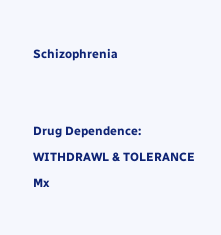Schizophrenia


Drug Dependence: WITHDRAWL & TOLERANCE Mx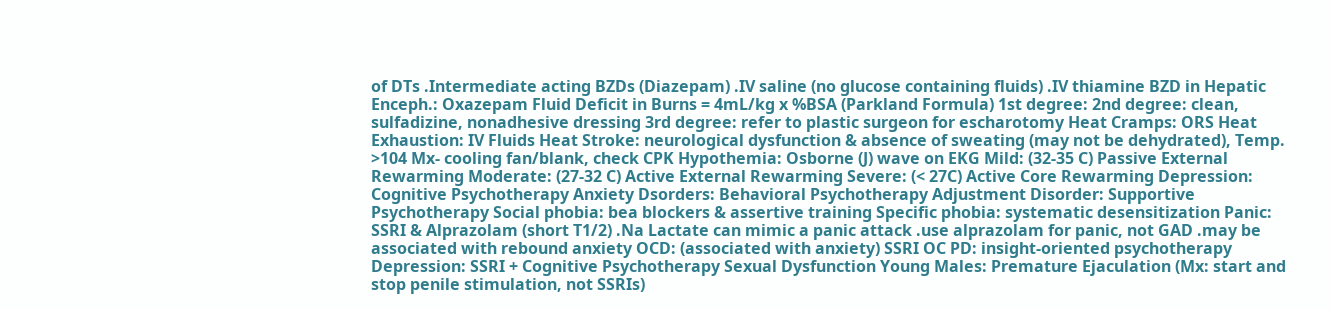of DTs .Intermediate acting BZDs (Diazepam) .IV saline (no glucose containing fluids) .IV thiamine BZD in Hepatic Enceph.: Oxazepam Fluid Deficit in Burns = 4mL/kg x %BSA (Parkland Formula) 1st degree: 2nd degree: clean, sulfadizine, nonadhesive dressing 3rd degree: refer to plastic surgeon for escharotomy Heat Cramps: ORS Heat Exhaustion: IV Fluids Heat Stroke: neurological dysfunction & absence of sweating (may not be dehydrated), Temp. >104 Mx- cooling fan/blank, check CPK Hypothemia: Osborne (J) wave on EKG Mild: (32-35 C) Passive External Rewarming Moderate: (27-32 C) Active External Rewarming Severe: (< 27C) Active Core Rewarming Depression: Cognitive Psychotherapy Anxiety Dsorders: Behavioral Psychotherapy Adjustment Disorder: Supportive Psychotherapy Social phobia: bea blockers & assertive training Specific phobia: systematic desensitization Panic: SSRI & Alprazolam (short T1/2) .Na Lactate can mimic a panic attack .use alprazolam for panic, not GAD .may be associated with rebound anxiety OCD: (associated with anxiety) SSRI OC PD: insight-oriented psychotherapy Depression: SSRI + Cognitive Psychotherapy Sexual Dysfunction Young Males: Premature Ejaculation (Mx: start and stop penile stimulation, not SSRIs)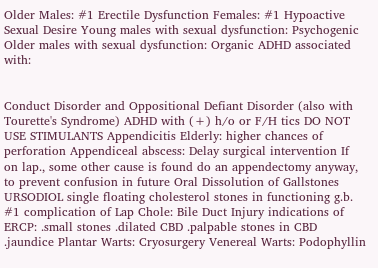Older Males: #1 Erectile Dysfunction Females: #1 Hypoactive Sexual Desire Young males with sexual dysfunction: Psychogenic Older males with sexual dysfunction: Organic ADHD associated with:


Conduct Disorder and Oppositional Defiant Disorder (also with Tourette's Syndrome) ADHD with (+) h/o or F/H tics DO NOT USE STIMULANTS Appendicitis Elderly: higher chances of perforation Appendiceal abscess: Delay surgical intervention If on lap., some other cause is found do an appendectomy anyway, to prevent confusion in future Oral Dissolution of Gallstones URSODIOL single floating cholesterol stones in functioning g.b. #1 complication of Lap Chole: Bile Duct Injury indications of ERCP: .small stones .dilated CBD .palpable stones in CBD .jaundice Plantar Warts: Cryosurgery Venereal Warts: Podophyllin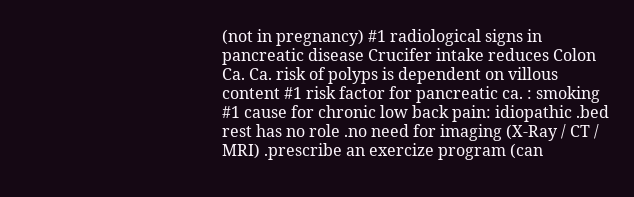(not in pregnancy) #1 radiological signs in pancreatic disease Crucifer intake reduces Colon Ca. Ca. risk of polyps is dependent on villous content #1 risk factor for pancreatic ca. : smoking #1 cause for chronic low back pain: idiopathic .bed rest has no role .no need for imaging (X-Ray / CT / MRI) .prescribe an exercize program (can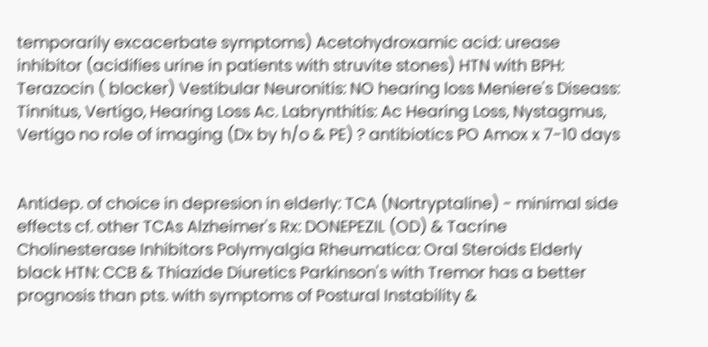temporarily excacerbate symptoms) Acetohydroxamic acid: urease inhibitor (acidifies urine in patients with struvite stones) HTN with BPH: Terazocin ( blocker) Vestibular Neuronitis: NO hearing loss Meniere's Diseass: Tinnitus, Vertigo, Hearing Loss Ac. Labrynthitis: Ac Hearing Loss, Nystagmus, Vertigo no role of imaging (Dx by h/o & PE) ? antibiotics PO Amox x 7-10 days


Antidep. of choice in depresion in elderly: TCA (Nortryptaline) - minimal side effects cf. other TCAs Alzheimer's Rx: DONEPEZIL (OD) & Tacrine Cholinesterase Inhibitors Polymyalgia Rheumatica: Oral Steroids Elderly black HTN: CCB & Thiazide Diuretics Parkinson's with Tremor has a better prognosis than pts. with symptoms of Postural Instability &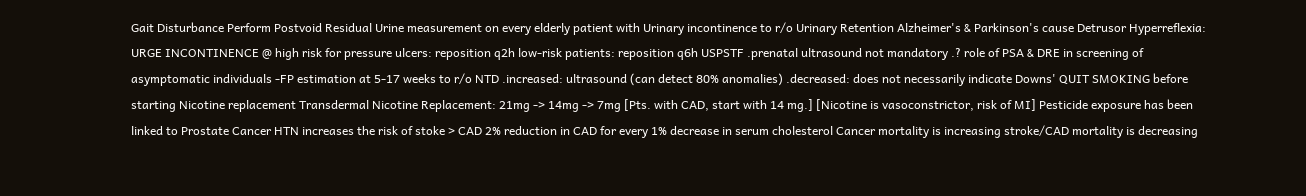Gait Disturbance Perform Postvoid Residual Urine measurement on every elderly patient with Urinary incontinence to r/o Urinary Retention Alzheimer's & Parkinson's cause Detrusor Hyperreflexia: URGE INCONTINENCE @ high risk for pressure ulcers: reposition q2h low-risk patients: reposition q6h USPSTF .prenatal ultrasound not mandatory .? role of PSA & DRE in screening of asymptomatic individuals -FP estimation at 5-17 weeks to r/o NTD .increased: ultrasound (can detect 80% anomalies) .decreased: does not necessarily indicate Downs' QUIT SMOKING before starting Nicotine replacement Transdermal Nicotine Replacement: 21mg -> 14mg -> 7mg [Pts. with CAD, start with 14 mg.] [Nicotine is vasoconstrictor, risk of MI] Pesticide exposure has been linked to Prostate Cancer HTN increases the risk of stoke > CAD 2% reduction in CAD for every 1% decrease in serum cholesterol Cancer mortality is increasing stroke/CAD mortality is decreasing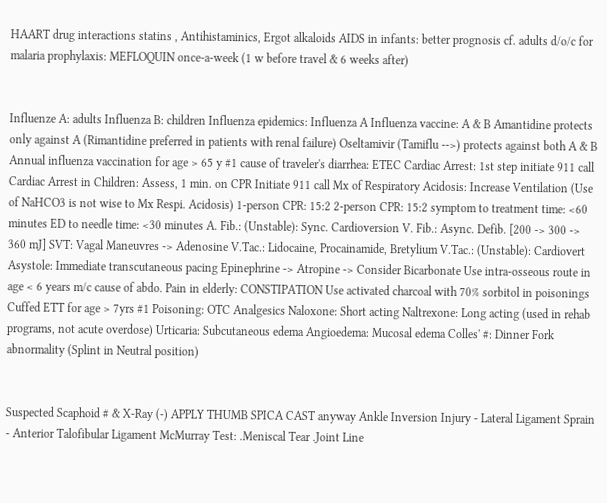HAART drug interactions statins , Antihistaminics, Ergot alkaloids AIDS in infants: better prognosis cf. adults d/o/c for malaria prophylaxis: MEFLOQUIN once-a-week (1 w before travel & 6 weeks after)


Influenze A: adults Influenza B: children Influenza epidemics: Influenza A Influenza vaccine: A & B Amantidine protects only against A (Rimantidine preferred in patients with renal failure) Oseltamivir (Tamiflu -->) protects against both A & B Annual influenza vaccination for age > 65 y #1 cause of traveler's diarrhea: ETEC Cardiac Arrest: 1st step initiate 911 call Cardiac Arrest in Children: Assess, 1 min. on CPR Initiate 911 call Mx of Respiratory Acidosis: Increase Ventilation (Use of NaHCO3 is not wise to Mx Respi. Acidosis) 1-person CPR: 15:2 2-person CPR: 15:2 symptom to treatment time: <60 minutes ED to needle time: <30 minutes A. Fib.: (Unstable): Sync. Cardioversion V. Fib.: Async. Defib. [200 -> 300 -> 360 mJ] SVT: Vagal Maneuvres -> Adenosine V.Tac.: Lidocaine, Procainamide, Bretylium V.Tac.: (Unstable): Cardiovert Asystole: Immediate transcutaneous pacing Epinephrine -> Atropine -> Consider Bicarbonate Use intra-osseous route in age < 6 years m/c cause of abdo. Pain in elderly: CONSTIPATION Use activated charcoal with 70% sorbitol in poisonings Cuffed ETT for age > 7yrs #1 Poisoning: OTC Analgesics Naloxone: Short acting Naltrexone: Long acting (used in rehab programs, not acute overdose) Urticaria: Subcutaneous edema Angioedema: Mucosal edema Colles' #: Dinner Fork abnormality (Splint in Neutral position)


Suspected Scaphoid # & X-Ray (-) APPLY THUMB SPICA CAST anyway Ankle Inversion Injury - Lateral Ligament Sprain - Anterior Talofibular Ligament McMurray Test: .Meniscal Tear .Joint Line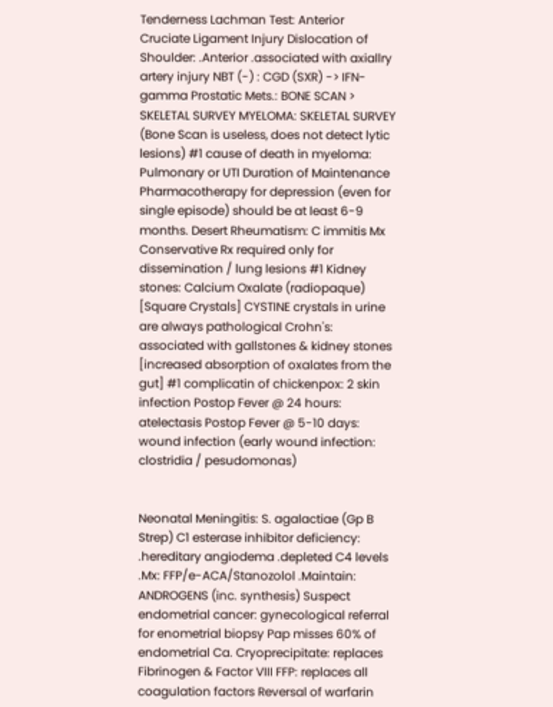Tenderness Lachman Test: Anterior Cruciate Ligament Injury Dislocation of Shoulder: .Anterior .associated with axiallry artery injury NBT (-) : CGD (SXR) -> IFN-gamma Prostatic Mets.: BONE SCAN > SKELETAL SURVEY MYELOMA: SKELETAL SURVEY (Bone Scan is useless, does not detect lytic lesions) #1 cause of death in myeloma: Pulmonary or UTI Duration of Maintenance Pharmacotherapy for depression (even for single episode) should be at least 6-9 months. Desert Rheumatism: C immitis Mx Conservative Rx required only for dissemination / lung lesions #1 Kidney stones: Calcium Oxalate (radiopaque) [Square Crystals] CYSTINE crystals in urine are always pathological Crohn's: associated with gallstones & kidney stones [increased absorption of oxalates from the gut] #1 complicatin of chickenpox: 2 skin infection Postop Fever @ 24 hours: atelectasis Postop Fever @ 5-10 days: wound infection (early wound infection: clostridia / pesudomonas)


Neonatal Meningitis: S. agalactiae (Gp B Strep) C1 esterase inhibitor deficiency: .hereditary angiodema .depleted C4 levels .Mx: FFP/e-ACA/Stanozolol .Maintain: ANDROGENS (inc. synthesis) Suspect endometrial cancer: gynecological referral for enometrial biopsy Pap misses 60% of endometrial Ca. Cryoprecipitate: replaces Fibrinogen & Factor VIII FFP: replaces all coagulation factors Reversal of warfarin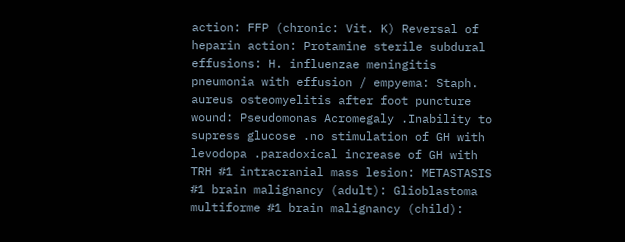action: FFP (chronic: Vit. K) Reversal of heparin action: Protamine sterile subdural effusions: H. influenzae meningitis pneumonia with effusion / empyema: Staph. aureus osteomyelitis after foot puncture wound: Pseudomonas Acromegaly .Inability to supress glucose .no stimulation of GH with levodopa .paradoxical increase of GH with TRH #1 intracranial mass lesion: METASTASIS #1 brain malignancy (adult): Glioblastoma multiforme #1 brain malignancy (child):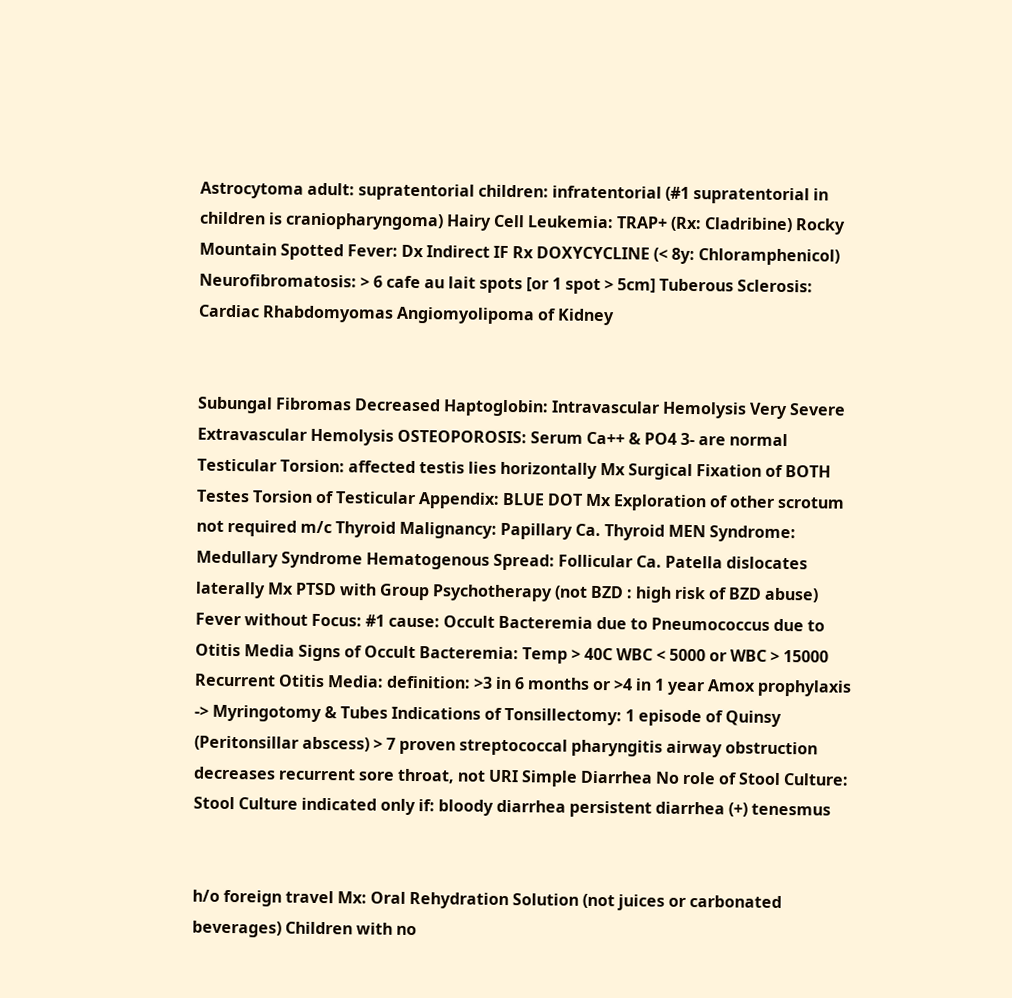Astrocytoma adult: supratentorial children: infratentorial (#1 supratentorial in children is craniopharyngoma) Hairy Cell Leukemia: TRAP+ (Rx: Cladribine) Rocky Mountain Spotted Fever: Dx Indirect IF Rx DOXYCYCLINE (< 8y: Chloramphenicol) Neurofibromatosis: > 6 cafe au lait spots [or 1 spot > 5cm] Tuberous Sclerosis: Cardiac Rhabdomyomas Angiomyolipoma of Kidney


Subungal Fibromas Decreased Haptoglobin: Intravascular Hemolysis Very Severe Extravascular Hemolysis OSTEOPOROSIS: Serum Ca++ & PO4 3- are normal Testicular Torsion: affected testis lies horizontally Mx Surgical Fixation of BOTH Testes Torsion of Testicular Appendix: BLUE DOT Mx Exploration of other scrotum not required m/c Thyroid Malignancy: Papillary Ca. Thyroid MEN Syndrome: Medullary Syndrome Hematogenous Spread: Follicular Ca. Patella dislocates laterally Mx PTSD with Group Psychotherapy (not BZD : high risk of BZD abuse) Fever without Focus: #1 cause: Occult Bacteremia due to Pneumococcus due to Otitis Media Signs of Occult Bacteremia: Temp > 40C WBC < 5000 or WBC > 15000 Recurrent Otitis Media: definition: >3 in 6 months or >4 in 1 year Amox prophylaxis -> Myringotomy & Tubes Indications of Tonsillectomy: 1 episode of Quinsy (Peritonsillar abscess) > 7 proven streptococcal pharyngitis airway obstruction decreases recurrent sore throat, not URI Simple Diarrhea No role of Stool Culture: Stool Culture indicated only if: bloody diarrhea persistent diarrhea (+) tenesmus


h/o foreign travel Mx: Oral Rehydration Solution (not juices or carbonated beverages) Children with no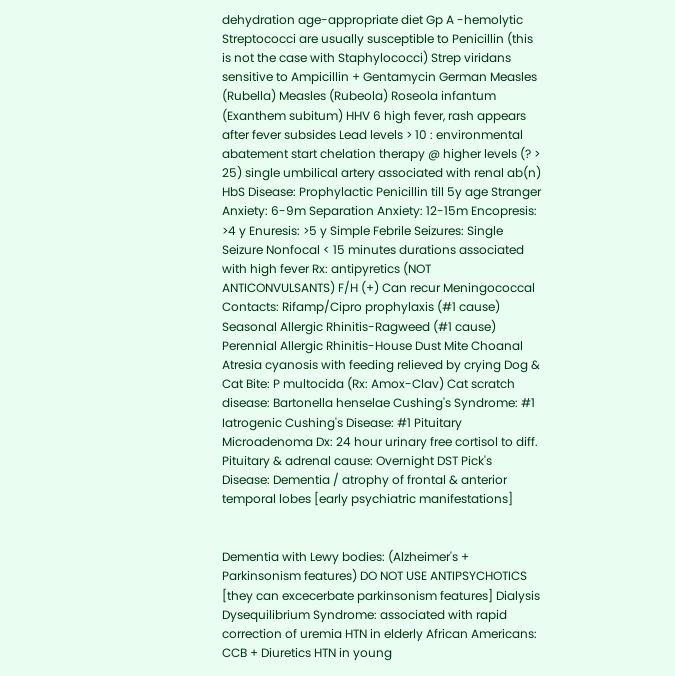dehydration age-appropriate diet Gp A -hemolytic Streptococci are usually susceptible to Penicillin (this is not the case with Staphylococci) Strep viridans sensitive to Ampicillin + Gentamycin German Measles (Rubella) Measles (Rubeola) Roseola infantum (Exanthem subitum) HHV 6 high fever, rash appears after fever subsides Lead levels > 10 : environmental abatement start chelation therapy @ higher levels (? > 25) single umbilical artery associated with renal ab(n) HbS Disease: Prophylactic Penicillin till 5y age Stranger Anxiety: 6-9m Separation Anxiety: 12-15m Encopresis: >4 y Enuresis: >5 y Simple Febrile Seizures: Single Seizure Nonfocal < 15 minutes durations associated with high fever Rx: antipyretics (NOT ANTICONVULSANTS) F/H (+) Can recur Meningococcal Contacts: Rifamp/Cipro prophylaxis (#1 cause) Seasonal Allergic Rhinitis-Ragweed (#1 cause) Perennial Allergic Rhinitis-House Dust Mite Choanal Atresia cyanosis with feeding relieved by crying Dog & Cat Bite: P multocida (Rx: Amox-Clav) Cat scratch disease: Bartonella henselae Cushing's Syndrome: #1 Iatrogenic Cushing's Disease: #1 Pituitary Microadenoma Dx: 24 hour urinary free cortisol to diff. Pituitary & adrenal cause: Overnight DST Pick's Disease: Dementia / atrophy of frontal & anterior temporal lobes [early psychiatric manifestations]


Dementia with Lewy bodies: (Alzheimer's + Parkinsonism features) DO NOT USE ANTIPSYCHOTICS [they can excecerbate parkinsonism features] Dialysis Dysequilibrium Syndrome: associated with rapid correction of uremia HTN in elderly African Americans: CCB + Diuretics HTN in young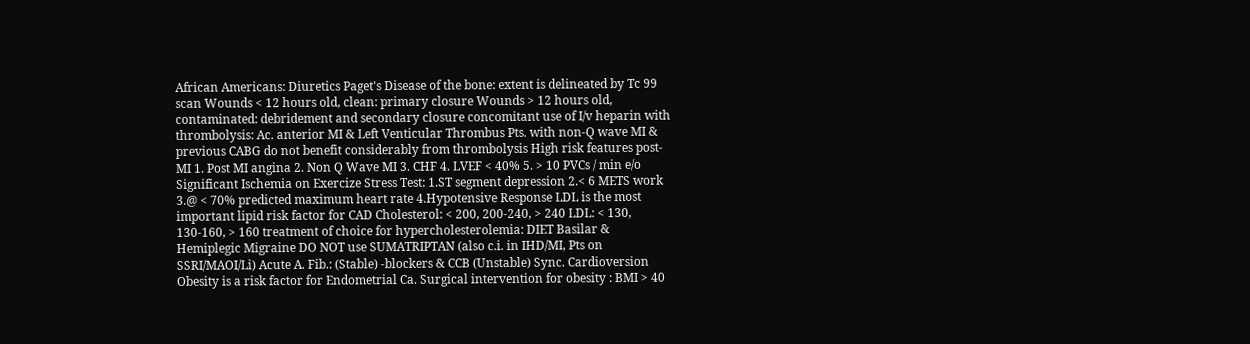African Americans: Diuretics Paget's Disease of the bone: extent is delineated by Tc 99 scan Wounds < 12 hours old, clean: primary closure Wounds > 12 hours old, contaminated: debridement and secondary closure concomitant use of I/v heparin with thrombolysis: Ac. anterior MI & Left Venticular Thrombus Pts. with non-Q wave MI & previous CABG do not benefit considerably from thrombolysis High risk features post-MI 1. Post MI angina 2. Non Q Wave MI 3. CHF 4. LVEF < 40% 5. > 10 PVCs / min e/o Significant Ischemia on Exercize Stress Test: 1.ST segment depression 2.< 6 METS work 3.@ < 70% predicted maximum heart rate 4.Hypotensive Response LDL is the most important lipid risk factor for CAD Cholesterol: < 200, 200-240, > 240 LDL: < 130, 130-160, > 160 treatment of choice for hypercholesterolemia: DIET Basilar & Hemiplegic Migraine DO NOT use SUMATRIPTAN (also c.i. in IHD/MI, Pts on SSRI/MAOI/Li) Acute A. Fib.: (Stable) -blockers & CCB (Unstable) Sync. Cardioversion Obesity is a risk factor for Endometrial Ca. Surgical intervention for obesity : BMI > 40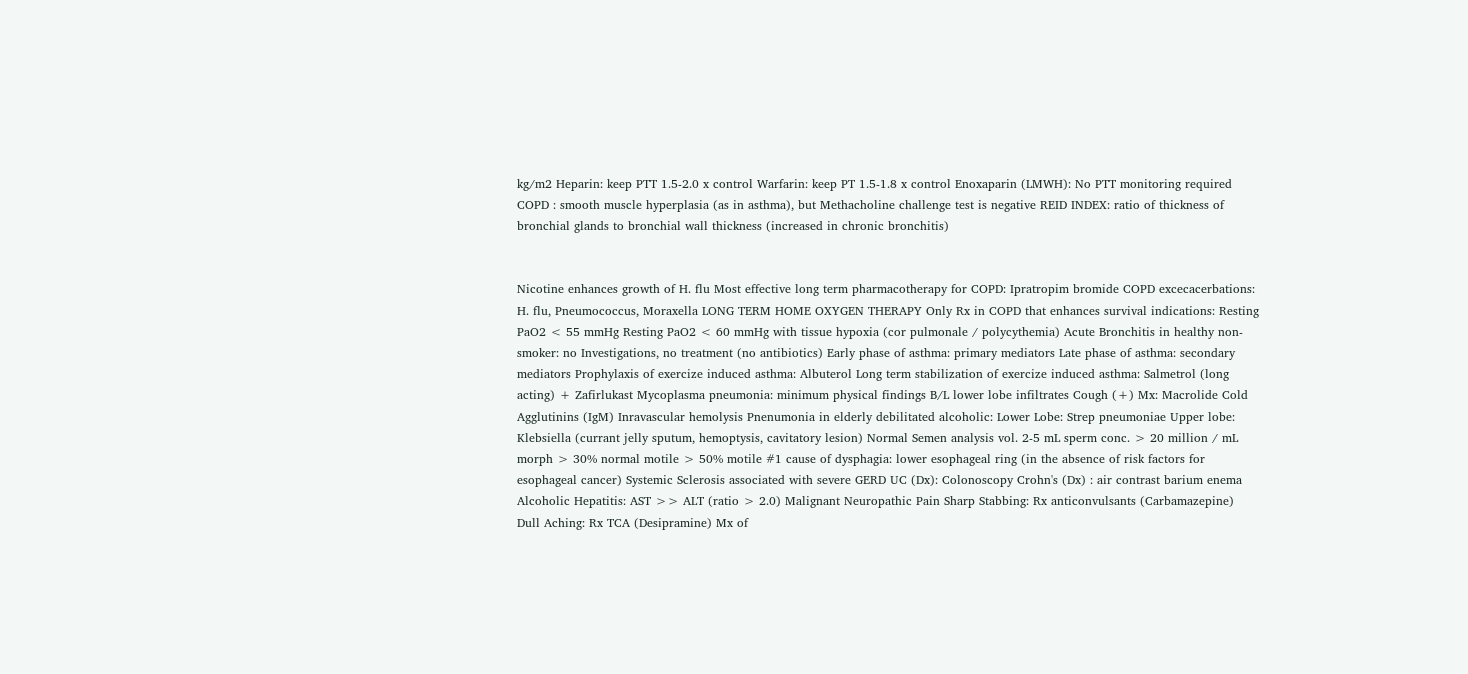kg/m2 Heparin: keep PTT 1.5-2.0 x control Warfarin: keep PT 1.5-1.8 x control Enoxaparin (LMWH): No PTT monitoring required COPD : smooth muscle hyperplasia (as in asthma), but Methacholine challenge test is negative REID INDEX: ratio of thickness of bronchial glands to bronchial wall thickness (increased in chronic bronchitis)


Nicotine enhances growth of H. flu Most effective long term pharmacotherapy for COPD: Ipratropim bromide COPD excecacerbations: H. flu, Pneumococcus, Moraxella LONG TERM HOME OXYGEN THERAPY Only Rx in COPD that enhances survival indications: Resting PaO2 < 55 mmHg Resting PaO2 < 60 mmHg with tissue hypoxia (cor pulmonale / polycythemia) Acute Bronchitis in healthy non-smoker: no Investigations, no treatment (no antibiotics) Early phase of asthma: primary mediators Late phase of asthma: secondary mediators Prophylaxis of exercize induced asthma: Albuterol Long term stabilization of exercize induced asthma: Salmetrol (long acting) + Zafirlukast Mycoplasma pneumonia: minimum physical findings B/L lower lobe infiltrates Cough (+) Mx: Macrolide Cold Agglutinins (IgM) Inravascular hemolysis Pnenumonia in elderly debilitated alcoholic: Lower Lobe: Strep pneumoniae Upper lobe: Klebsiella (currant jelly sputum, hemoptysis, cavitatory lesion) Normal Semen analysis vol. 2-5 mL sperm conc. > 20 million / mL morph > 30% normal motile > 50% motile #1 cause of dysphagia: lower esophageal ring (in the absence of risk factors for esophageal cancer) Systemic Sclerosis associated with severe GERD UC (Dx): Colonoscopy Crohn's (Dx) : air contrast barium enema Alcoholic Hepatitis: AST >> ALT (ratio > 2.0) Malignant Neuropathic Pain Sharp Stabbing: Rx anticonvulsants (Carbamazepine) Dull Aching: Rx TCA (Desipramine) Mx of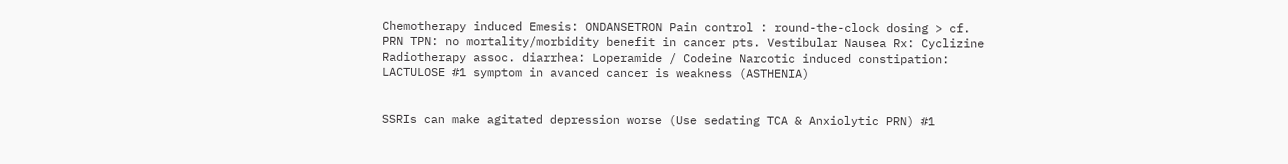Chemotherapy induced Emesis: ONDANSETRON Pain control : round-the-clock dosing > cf. PRN TPN: no mortality/morbidity benefit in cancer pts. Vestibular Nausea Rx: Cyclizine Radiotherapy assoc. diarrhea: Loperamide / Codeine Narcotic induced constipation: LACTULOSE #1 symptom in avanced cancer is weakness (ASTHENIA)


SSRIs can make agitated depression worse (Use sedating TCA & Anxiolytic PRN) #1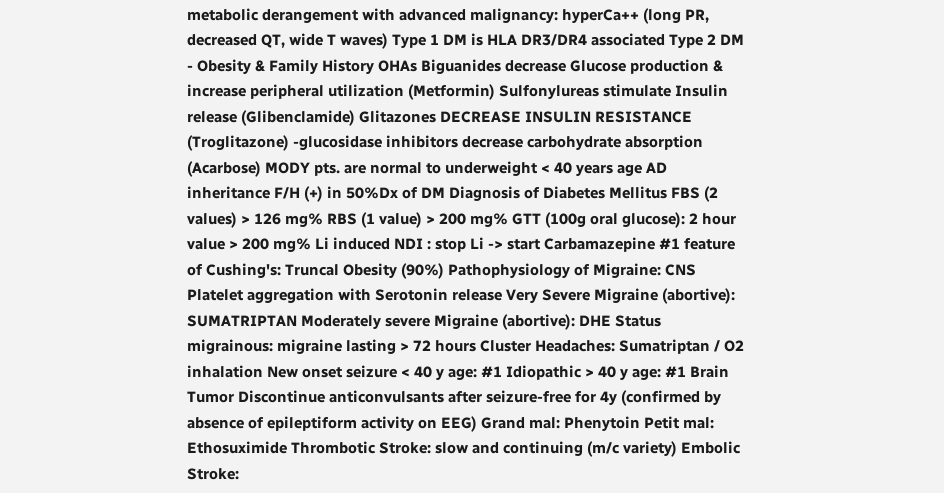metabolic derangement with advanced malignancy: hyperCa++ (long PR, decreased QT, wide T waves) Type 1 DM is HLA DR3/DR4 associated Type 2 DM - Obesity & Family History OHAs Biguanides decrease Glucose production & increase peripheral utilization (Metformin) Sulfonylureas stimulate Insulin release (Glibenclamide) Glitazones DECREASE INSULIN RESISTANCE (Troglitazone) -glucosidase inhibitors decrease carbohydrate absorption (Acarbose) MODY pts. are normal to underweight < 40 years age AD inheritance F/H (+) in 50%Dx of DM Diagnosis of Diabetes Mellitus FBS (2 values) > 126 mg% RBS (1 value) > 200 mg% GTT (100g oral glucose): 2 hour value > 200 mg% Li induced NDI : stop Li -> start Carbamazepine #1 feature of Cushing's: Truncal Obesity (90%) Pathophysiology of Migraine: CNS Platelet aggregation with Serotonin release Very Severe Migraine (abortive): SUMATRIPTAN Moderately severe Migraine (abortive): DHE Status migrainous: migraine lasting > 72 hours Cluster Headaches: Sumatriptan / O2 inhalation New onset seizure < 40 y age: #1 Idiopathic > 40 y age: #1 Brain Tumor Discontinue anticonvulsants after seizure-free for 4y (confirmed by absence of epileptiform activity on EEG) Grand mal: Phenytoin Petit mal: Ethosuximide Thrombotic Stroke: slow and continuing (m/c variety) Embolic Stroke: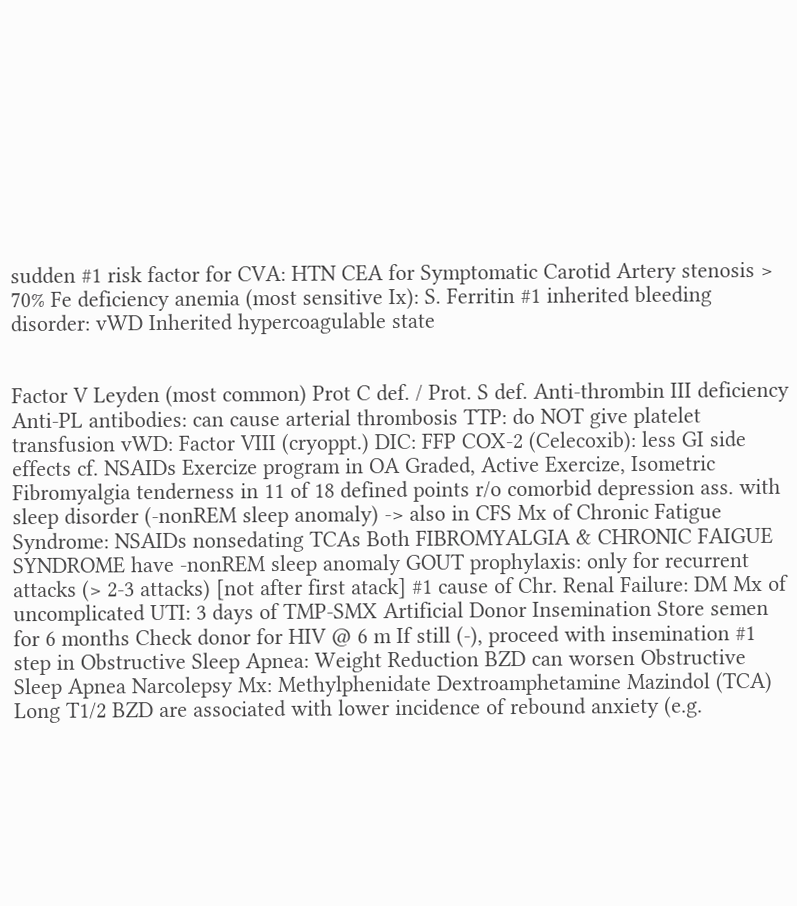sudden #1 risk factor for CVA: HTN CEA for Symptomatic Carotid Artery stenosis > 70% Fe deficiency anemia (most sensitive Ix): S. Ferritin #1 inherited bleeding disorder: vWD Inherited hypercoagulable state


Factor V Leyden (most common) Prot C def. / Prot. S def. Anti-thrombin III deficiency Anti-PL antibodies: can cause arterial thrombosis TTP: do NOT give platelet transfusion vWD: Factor VIII (cryoppt.) DIC: FFP COX-2 (Celecoxib): less GI side effects cf. NSAIDs Exercize program in OA Graded, Active Exercize, Isometric Fibromyalgia tenderness in 11 of 18 defined points r/o comorbid depression ass. with sleep disorder (-nonREM sleep anomaly) -> also in CFS Mx of Chronic Fatigue Syndrome: NSAIDs nonsedating TCAs Both FIBROMYALGIA & CHRONIC FAIGUE SYNDROME have -nonREM sleep anomaly GOUT prophylaxis: only for recurrent attacks (> 2-3 attacks) [not after first atack] #1 cause of Chr. Renal Failure: DM Mx of uncomplicated UTI: 3 days of TMP-SMX Artificial Donor Insemination Store semen for 6 months Check donor for HIV @ 6 m If still (-), proceed with insemination #1 step in Obstructive Sleep Apnea: Weight Reduction BZD can worsen Obstructive Sleep Apnea Narcolepsy Mx: Methylphenidate Dextroamphetamine Mazindol (TCA) Long T1/2 BZD are associated with lower incidence of rebound anxiety (e.g.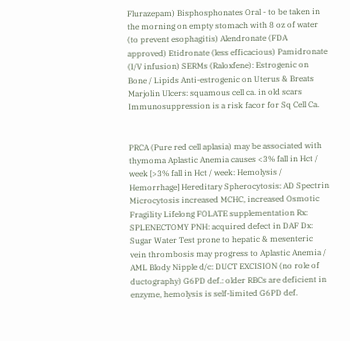Flurazepam) Bisphosphonates Oral - to be taken in the morning on empty stomach with 8 oz of water (to prevent esophagitis) Alendronate (FDA approved) Etidronate (less efficacious) Pamidronate (I/V infusion) SERMs (Raloxfene): Estrogenic on Bone / Lipids Anti-estrogenic on Uterus & Breats Marjolin Ulcers: squamous cell ca. in old scars Immunosuppression is a risk facor for Sq Cell Ca.


PRCA (Pure red cell aplasia) may be associated with thymoma Aplastic Anemia causes <3% fall in Hct / week [>3% fall in Hct / week: Hemolysis / Hemorrhage] Hereditary Spherocytosis: AD Spectrin Microcytosis increased MCHC, increased Osmotic Fragility Lifelong FOLATE supplementation Rx: SPLENECTOMY PNH: acquired defect in DAF Dx: Sugar Water Test prone to hepatic & mesenteric vein thrombosis may progress to Aplastic Anemia / AML Blody Nipple d/c: DUCT EXCISION (no role of ductography) G6PD def.: older RBCs are deficient in enzyme, hemolysis is self-limited G6PD def.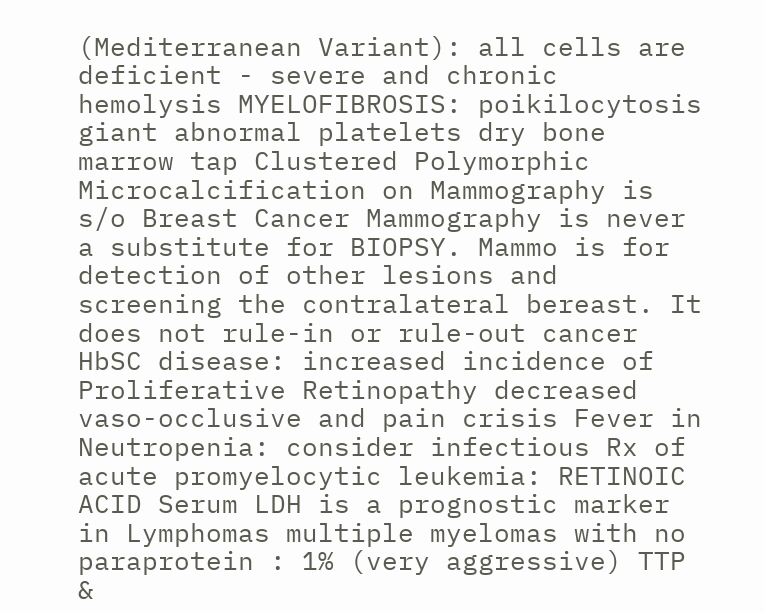(Mediterranean Variant): all cells are deficient - severe and chronic hemolysis MYELOFIBROSIS: poikilocytosis giant abnormal platelets dry bone marrow tap Clustered Polymorphic Microcalcification on Mammography is s/o Breast Cancer Mammography is never a substitute for BIOPSY. Mammo is for detection of other lesions and screening the contralateral bereast. It does not rule-in or rule-out cancer HbSC disease: increased incidence of Proliferative Retinopathy decreased vaso-occlusive and pain crisis Fever in Neutropenia: consider infectious Rx of acute promyelocytic leukemia: RETINOIC ACID Serum LDH is a prognostic marker in Lymphomas multiple myelomas with no paraprotein : 1% (very aggressive) TTP &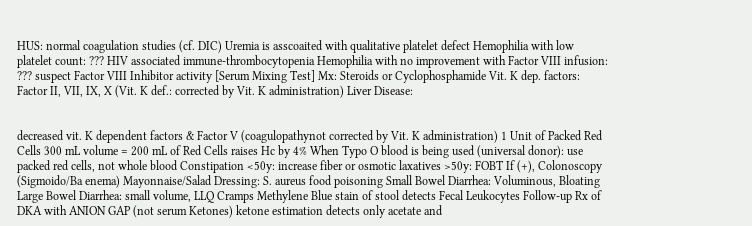HUS: normal coagulation studies (cf. DIC) Uremia is asscoaited with qualitative platelet defect Hemophilia with low platelet count: ??? HIV associated immune-thrombocytopenia Hemophilia with no improvement with Factor VIII infusion: ??? suspect Factor VIII Inhibitor activity [Serum Mixing Test] Mx: Steroids or Cyclophosphamide Vit. K dep. factors: Factor II, VII, IX, X (Vit. K def.: corrected by Vit. K administration) Liver Disease:


decreased vit. K dependent factors & Factor V (coagulopathynot corrected by Vit. K administration) 1 Unit of Packed Red Cells 300 mL volume = 200 mL of Red Cells raises Hc by 4% When Typo O blood is being used (universal donor): use packed red cells, not whole blood Constipation <50y: increase fiber or osmotic laxatives >50y: FOBT If (+), Colonoscopy (Sigmoido/Ba enema) Mayonnaise/Salad Dressing: S. aureus food poisoning Small Bowel Diarrhea: Voluminous, Bloating Large Bowel Diarrhea: small volume, LLQ Cramps Methylene Blue stain of stool detects Fecal Leukocytes Follow-up Rx of DKA with ANION GAP (not serum Ketones) ketone estimation detects only acetate and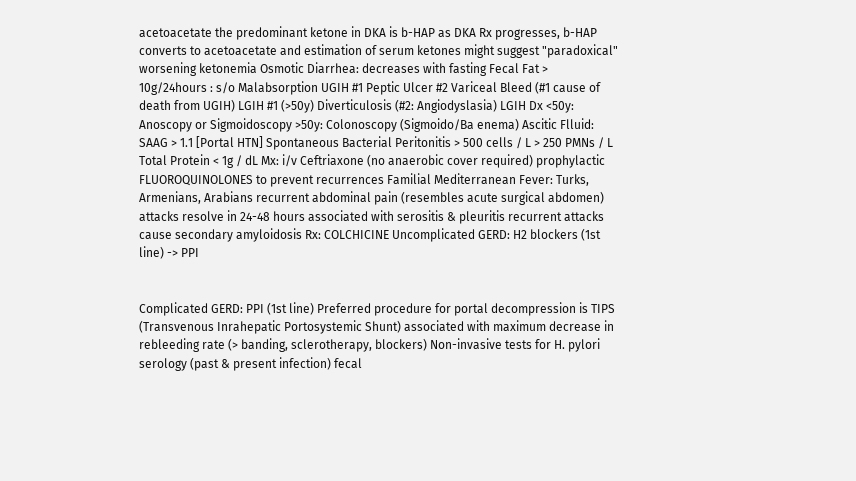acetoacetate the predominant ketone in DKA is b-HAP as DKA Rx progresses, b-HAP converts to acetoacetate and estimation of serum ketones might suggest "paradoxical" worsening ketonemia Osmotic Diarrhea: decreases with fasting Fecal Fat > 10g/24hours : s/o Malabsorption UGIH #1 Peptic Ulcer #2 Variceal Bleed (#1 cause of death from UGIH) LGIH #1 (>50y) Diverticulosis (#2: Angiodyslasia) LGIH Dx <50y: Anoscopy or Sigmoidoscopy >50y: Colonoscopy (Sigmoido/Ba enema) Ascitic Flluid: SAAG > 1.1 [Portal HTN] Spontaneous Bacterial Peritonitis > 500 cells / L > 250 PMNs / L Total Protein < 1g / dL Mx: i/v Ceftriaxone (no anaerobic cover required) prophylactic FLUOROQUINOLONES to prevent recurrences Familial Mediterranean Fever: Turks, Armenians, Arabians recurrent abdominal pain (resembles acute surgical abdomen) attacks resolve in 24-48 hours associated with serositis & pleuritis recurrent attacks cause secondary amyloidosis Rx: COLCHICINE Uncomplicated GERD: H2 blockers (1st line) -> PPI


Complicated GERD: PPI (1st line) Preferred procedure for portal decompression is TIPS (Transvenous Inrahepatic Portosystemic Shunt) associated with maximum decrease in rebleeding rate (> banding, sclerotherapy, blockers) Non-invasive tests for H. pylori serology (past & present infection) fecal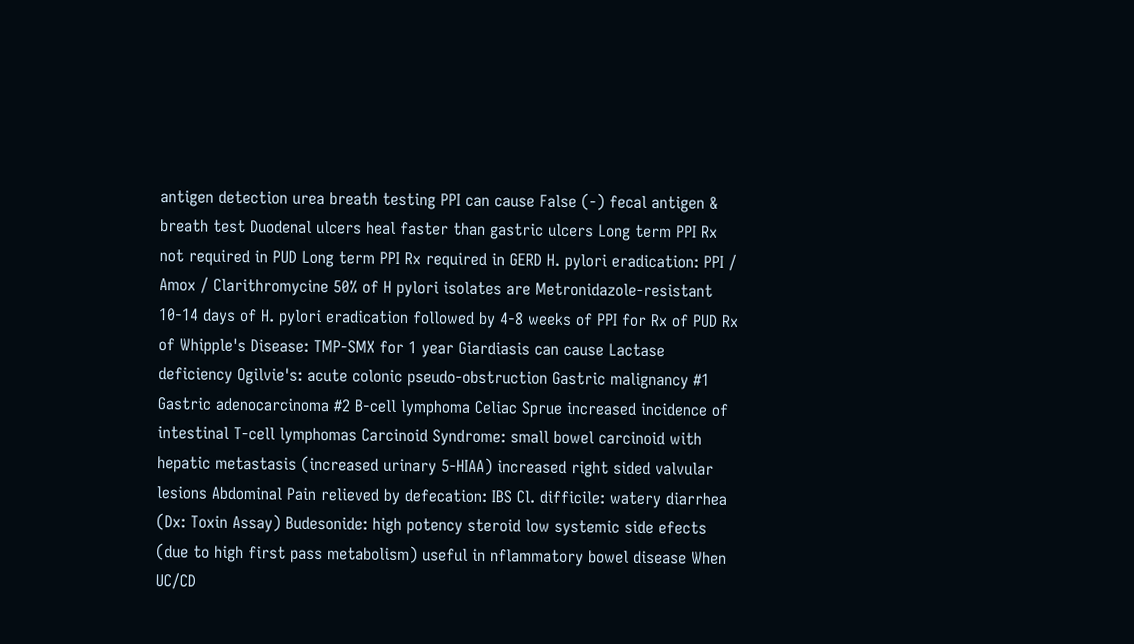antigen detection urea breath testing PPI can cause False (-) fecal antigen & breath test Duodenal ulcers heal faster than gastric ulcers Long term PPI Rx not required in PUD Long term PPI Rx required in GERD H. pylori eradication: PPI / Amox / Clarithromycine 50% of H pylori isolates are Metronidazole-resistant 10-14 days of H. pylori eradication followed by 4-8 weeks of PPI for Rx of PUD Rx of Whipple's Disease: TMP-SMX for 1 year Giardiasis can cause Lactase deficiency Ogilvie's: acute colonic pseudo-obstruction Gastric malignancy #1 Gastric adenocarcinoma #2 B-cell lymphoma Celiac Sprue increased incidence of intestinal T-cell lymphomas Carcinoid Syndrome: small bowel carcinoid with hepatic metastasis (increased urinary 5-HIAA) increased right sided valvular lesions Abdominal Pain relieved by defecation: IBS Cl. difficile: watery diarrhea (Dx: Toxin Assay) Budesonide: high potency steroid low systemic side efects (due to high first pass metabolism) useful in nflammatory bowel disease When UC/CD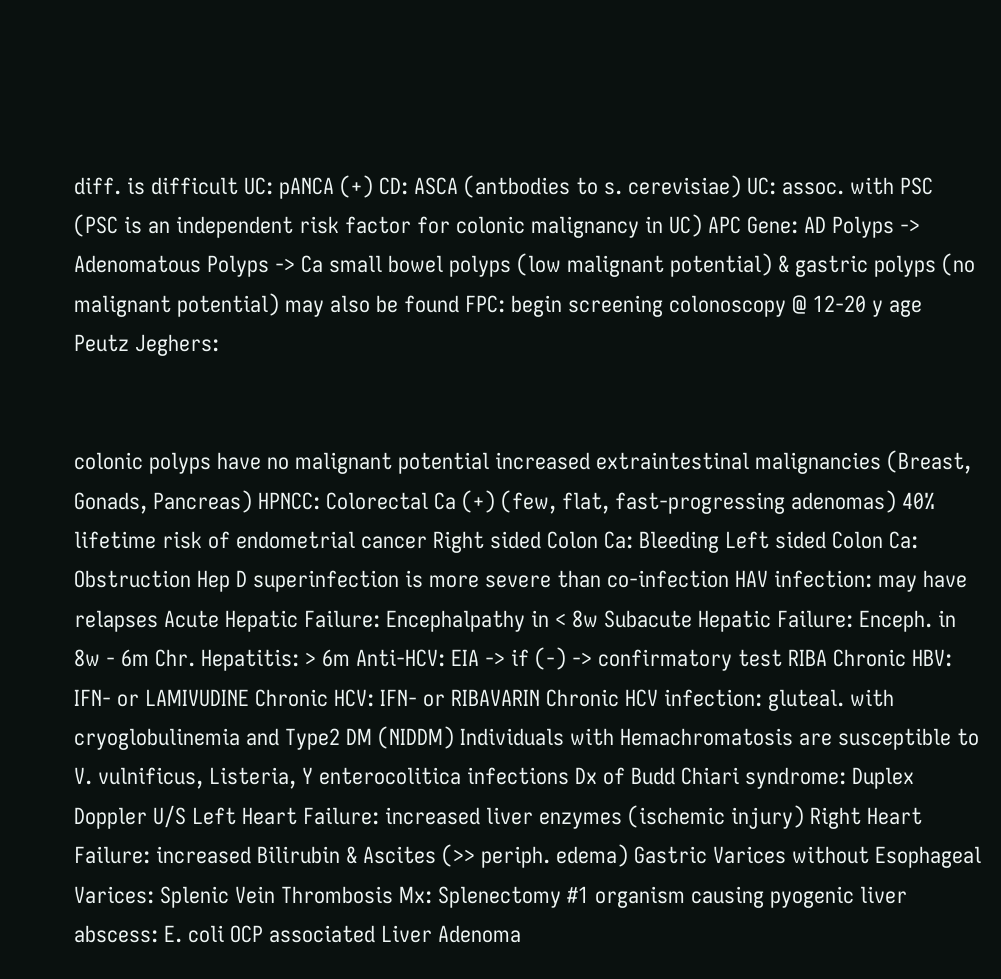diff. is difficult UC: pANCA (+) CD: ASCA (antbodies to s. cerevisiae) UC: assoc. with PSC (PSC is an independent risk factor for colonic malignancy in UC) APC Gene: AD Polyps -> Adenomatous Polyps -> Ca small bowel polyps (low malignant potential) & gastric polyps (no malignant potential) may also be found FPC: begin screening colonoscopy @ 12-20 y age Peutz Jeghers:


colonic polyps have no malignant potential increased extraintestinal malignancies (Breast, Gonads, Pancreas) HPNCC: Colorectal Ca (+) (few, flat, fast-progressing adenomas) 40% lifetime risk of endometrial cancer Right sided Colon Ca: Bleeding Left sided Colon Ca: Obstruction Hep D superinfection is more severe than co-infection HAV infection: may have relapses Acute Hepatic Failure: Encephalpathy in < 8w Subacute Hepatic Failure: Enceph. in 8w - 6m Chr. Hepatitis: > 6m Anti-HCV: EIA -> if (-) -> confirmatory test RIBA Chronic HBV: IFN- or LAMIVUDINE Chronic HCV: IFN- or RIBAVARIN Chronic HCV infection: gluteal. with cryoglobulinemia and Type2 DM (NIDDM) Individuals with Hemachromatosis are susceptible to V. vulnificus, Listeria, Y enterocolitica infections Dx of Budd Chiari syndrome: Duplex Doppler U/S Left Heart Failure: increased liver enzymes (ischemic injury) Right Heart Failure: increased Bilirubin & Ascites (>> periph. edema) Gastric Varices without Esophageal Varices: Splenic Vein Thrombosis Mx: Splenectomy #1 organism causing pyogenic liver abscess: E. coli OCP associated Liver Adenoma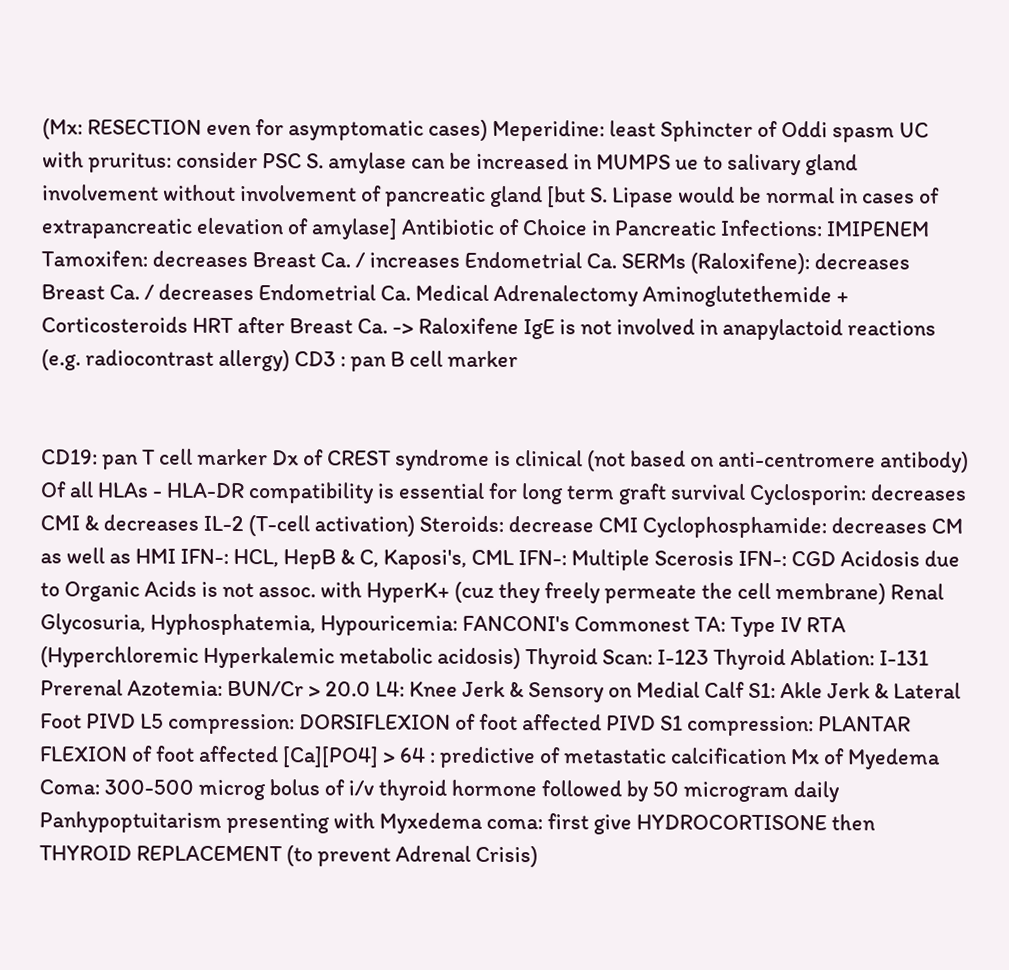(Mx: RESECTION even for asymptomatic cases) Meperidine: least Sphincter of Oddi spasm UC with pruritus: consider PSC S. amylase can be increased in MUMPS ue to salivary gland involvement without involvement of pancreatic gland [but S. Lipase would be normal in cases of extrapancreatic elevation of amylase] Antibiotic of Choice in Pancreatic Infections: IMIPENEM Tamoxifen: decreases Breast Ca. / increases Endometrial Ca. SERMs (Raloxifene): decreases Breast Ca. / decreases Endometrial Ca. Medical Adrenalectomy Aminoglutethemide + Corticosteroids HRT after Breast Ca. -> Raloxifene IgE is not involved in anapylactoid reactions (e.g. radiocontrast allergy) CD3 : pan B cell marker


CD19: pan T cell marker Dx of CREST syndrome is clinical (not based on anti-centromere antibody) Of all HLAs - HLA-DR compatibility is essential for long term graft survival Cyclosporin: decreases CMI & decreases IL-2 (T-cell activation) Steroids: decrease CMI Cyclophosphamide: decreases CM as well as HMI IFN-: HCL, HepB & C, Kaposi's, CML IFN-: Multiple Scerosis IFN-: CGD Acidosis due to Organic Acids is not assoc. with HyperK+ (cuz they freely permeate the cell membrane) Renal Glycosuria, Hyphosphatemia, Hypouricemia: FANCONI's Commonest TA: Type IV RTA (Hyperchloremic Hyperkalemic metabolic acidosis) Thyroid Scan: I-123 Thyroid Ablation: I-131 Prerenal Azotemia: BUN/Cr > 20.0 L4: Knee Jerk & Sensory on Medial Calf S1: Akle Jerk & Lateral Foot PIVD L5 compression: DORSIFLEXION of foot affected PIVD S1 compression: PLANTAR FLEXION of foot affected [Ca][PO4] > 64 : predictive of metastatic calcification Mx of Myedema Coma: 300-500 microg bolus of i/v thyroid hormone followed by 50 microgram daily Panhypoptuitarism presenting with Myxedema coma: first give HYDROCORTISONE then THYROID REPLACEMENT (to prevent Adrenal Crisis)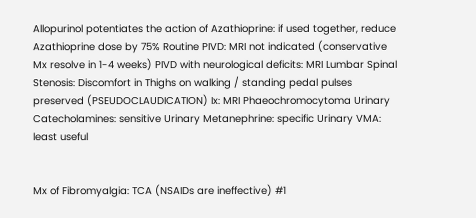Allopurinol potentiates the action of Azathioprine: if used together, reduce Azathioprine dose by 75% Routine PIVD: MRI not indicated (conservative Mx resolve in 1-4 weeks) PIVD with neurological deficits: MRI Lumbar Spinal Stenosis: Discomfort in Thighs on walking / standing pedal pulses preserved (PSEUDOCLAUDICATION) Ix: MRI Phaeochromocytoma Urinary Catecholamines: sensitive Urinary Metanephrine: specific Urinary VMA: least useful


Mx of Fibromyalgia: TCA (NSAIDs are ineffective) #1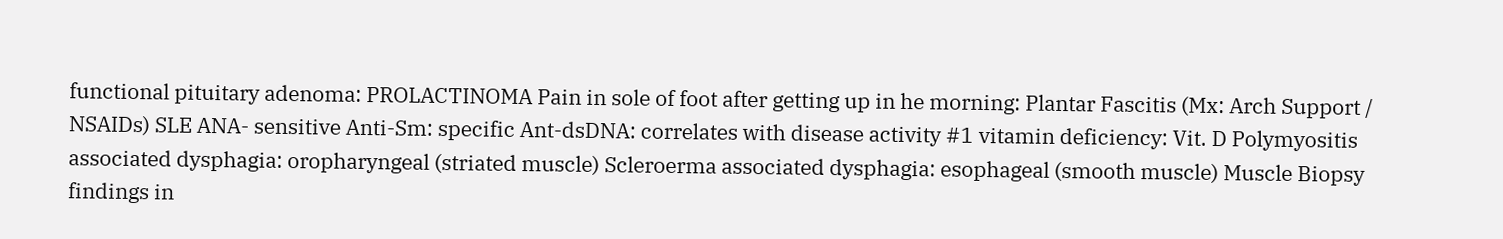functional pituitary adenoma: PROLACTINOMA Pain in sole of foot after getting up in he morning: Plantar Fascitis (Mx: Arch Support / NSAIDs) SLE ANA- sensitive Anti-Sm: specific Ant-dsDNA: correlates with disease activity #1 vitamin deficiency: Vit. D Polymyositis associated dysphagia: oropharyngeal (striated muscle) Scleroerma associated dysphagia: esophageal (smooth muscle) Muscle Biopsy findings in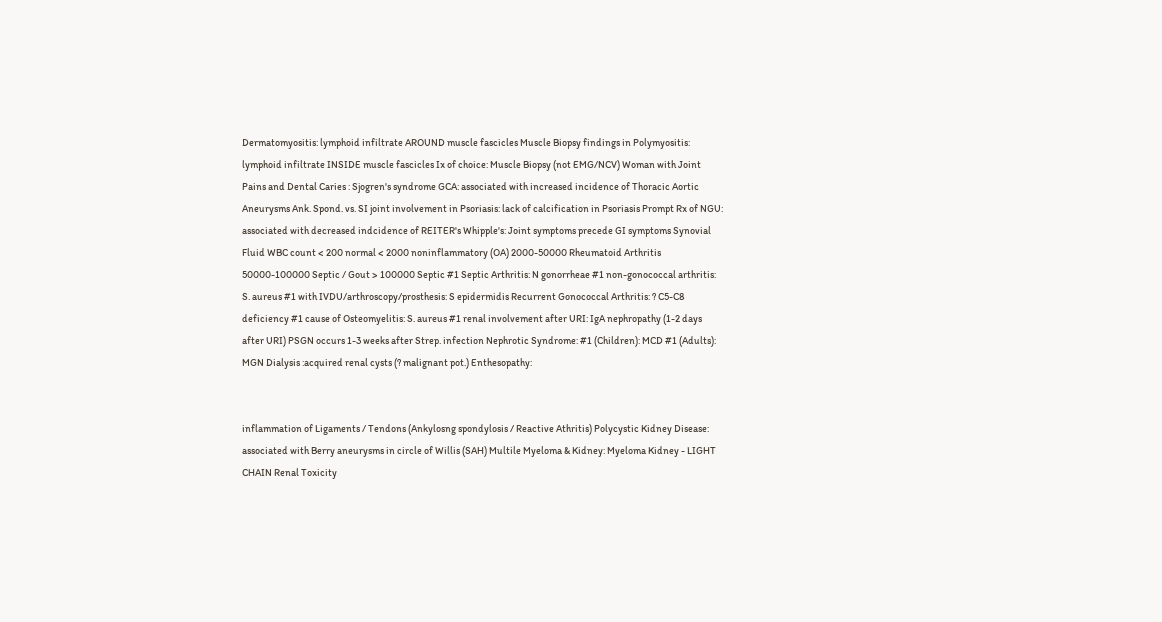Dermatomyositis: lymphoid infiltrate AROUND muscle fascicles Muscle Biopsy findings in Polymyositis: lymphoid infiltrate INSIDE muscle fascicles Ix of choice: Muscle Biopsy (not EMG/NCV) Woman with Joint Pains and Dental Caries : Sjogren's syndrome GCA: associated with increased incidence of Thoracic Aortic Aneurysms Ank. Spond. vs. SI joint involvement in Psoriasis: lack of calcification in Psoriasis Prompt Rx of NGU: associated with decreased indcidence of REITER's Whipple's: Joint symptoms precede GI symptoms Synovial Fluid WBC count < 200 normal < 2000 noninflammatory (OA) 2000-50000 Rheumatoid Arthritis 50000-100000 Septic / Gout > 100000 Septic #1 Septic Arthritis: N gonorrheae #1 non-gonococcal arthritis: S. aureus #1 with IVDU/arthroscopy/prosthesis: S epidermidis Recurrent Gonococcal Arthritis: ? C5-C8 deficiency #1 cause of Osteomyelitis: S. aureus #1 renal involvement after URI: IgA nephropathy (1-2 days after URI) PSGN occurs 1-3 weeks after Strep. infection Nephrotic Syndrome: #1 (Children): MCD #1 (Adults): MGN Dialysis :acquired renal cysts (? malignant pot.) Enthesopathy:


inflammation of Ligaments / Tendons (Ankylosng spondylosis / Reactive Athritis) Polycystic Kidney Disease: associated with Berry aneurysms in circle of Willis (SAH) Multile Myeloma & Kidney: Myeloma Kidney - LIGHT CHAIN Renal Toxicity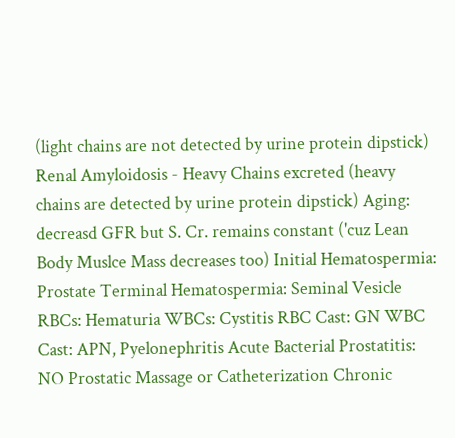(light chains are not detected by urine protein dipstick) Renal Amyloidosis - Heavy Chains excreted (heavy chains are detected by urine protein dipstick) Aging: decreasd GFR but S. Cr. remains constant ('cuz Lean Body Muslce Mass decreases too) Initial Hematospermia: Prostate Terminal Hematospermia: Seminal Vesicle RBCs: Hematuria WBCs: Cystitis RBC Cast: GN WBC Cast: APN, Pyelonephritis Acute Bacterial Prostatitis: NO Prostatic Massage or Catheterization Chronic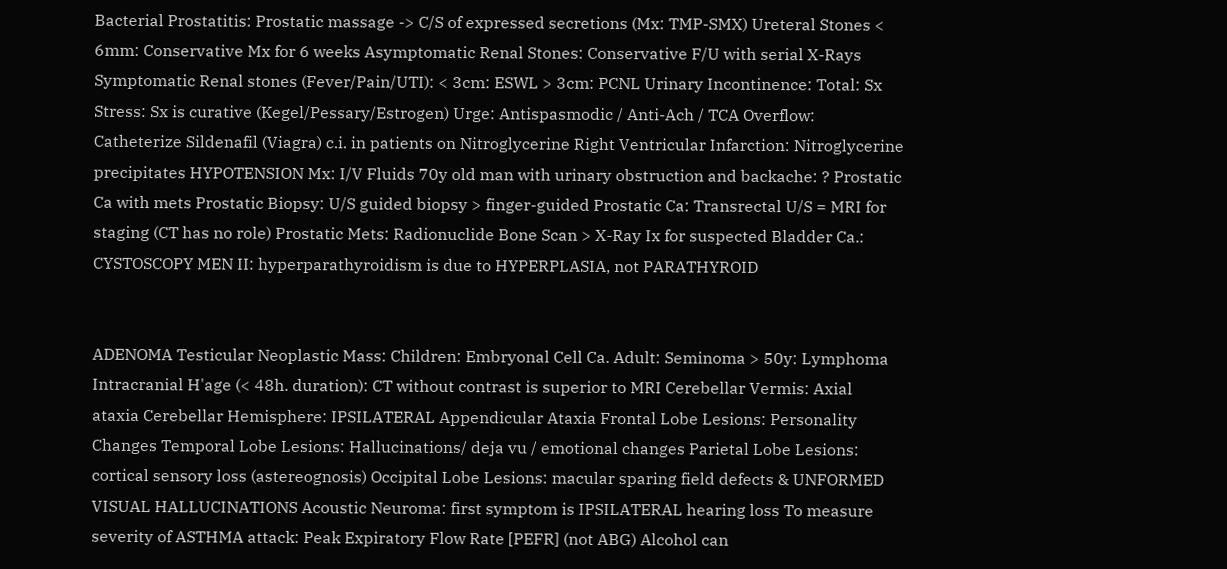Bacterial Prostatitis: Prostatic massage -> C/S of expressed secretions (Mx: TMP-SMX) Ureteral Stones < 6mm: Conservative Mx for 6 weeks Asymptomatic Renal Stones: Conservative F/U with serial X-Rays Symptomatic Renal stones (Fever/Pain/UTI): < 3cm: ESWL > 3cm: PCNL Urinary Incontinence: Total: Sx Stress: Sx is curative (Kegel/Pessary/Estrogen) Urge: Antispasmodic / Anti-Ach / TCA Overflow: Catheterize Sildenafil (Viagra) c.i. in patients on Nitroglycerine Right Ventricular Infarction: Nitroglycerine precipitates HYPOTENSION Mx: I/V Fluids 70y old man with urinary obstruction and backache: ? Prostatic Ca with mets Prostatic Biopsy: U/S guided biopsy > finger-guided Prostatic Ca: Transrectal U/S = MRI for staging (CT has no role) Prostatic Mets: Radionuclide Bone Scan > X-Ray Ix for suspected Bladder Ca.: CYSTOSCOPY MEN II: hyperparathyroidism is due to HYPERPLASIA, not PARATHYROID


ADENOMA Testicular Neoplastic Mass: Children: Embryonal Cell Ca. Adult: Seminoma > 50y: Lymphoma Intracranial H'age (< 48h. duration): CT without contrast is superior to MRI Cerebellar Vermis: Axial ataxia Cerebellar Hemisphere: IPSILATERAL Appendicular Ataxia Frontal Lobe Lesions: Personality Changes Temporal Lobe Lesions: Hallucinations/ deja vu / emotional changes Parietal Lobe Lesions: cortical sensory loss (astereognosis) Occipital Lobe Lesions: macular sparing field defects & UNFORMED VISUAL HALLUCINATIONS Acoustic Neuroma: first symptom is IPSILATERAL hearing loss To measure severity of ASTHMA attack: Peak Expiratory Flow Rate [PEFR] (not ABG) Alcohol can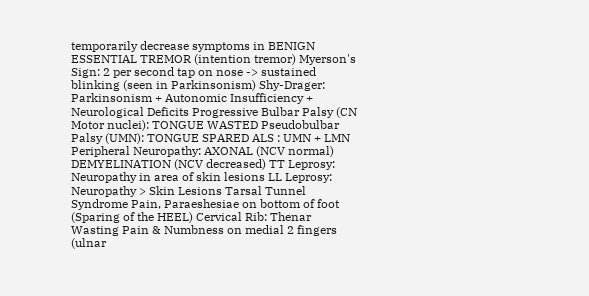temporarily decrease symptoms in BENIGN ESSENTIAL TREMOR (intention tremor) Myerson's Sign: 2 per second tap on nose -> sustained blinking (seen in Parkinsonism) Shy-Drager: Parkinsonism + Autonomic Insufficiency + Neurological Deficits Progressive Bulbar Palsy (CN Motor nuclei): TONGUE WASTED Pseudobulbar Palsy (UMN): TONGUE SPARED ALS : UMN + LMN Peripheral Neuropathy: AXONAL (NCV normal) DEMYELINATION (NCV decreased) TT Leprosy: Neuropathy in area of skin lesions LL Leprosy: Neuropathy > Skin Lesions Tarsal Tunnel Syndrome Pain, Paraeshesiae on bottom of foot (Sparing of the HEEL) Cervical Rib: Thenar Wasting Pain & Numbness on medial 2 fingers (ulnar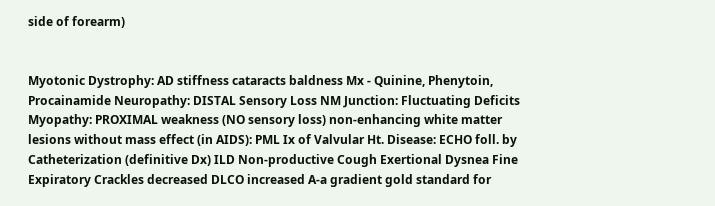side of forearm)


Myotonic Dystrophy: AD stiffness cataracts baldness Mx - Quinine, Phenytoin, Procainamide Neuropathy: DISTAL Sensory Loss NM Junction: Fluctuating Deficits Myopathy: PROXIMAL weakness (NO sensory loss) non-enhancing white matter lesions without mass effect (in AIDS): PML Ix of Valvular Ht. Disease: ECHO foll. by Catheterization (definitive Dx) ILD Non-productive Cough Exertional Dysnea Fine Expiratory Crackles decreased DLCO increased A-a gradient gold standard for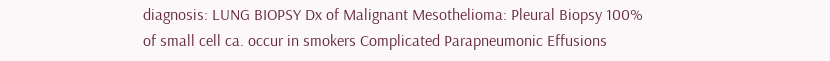diagnosis: LUNG BIOPSY Dx of Malignant Mesothelioma: Pleural Biopsy 100% of small cell ca. occur in smokers Complicated Parapneumonic Effusions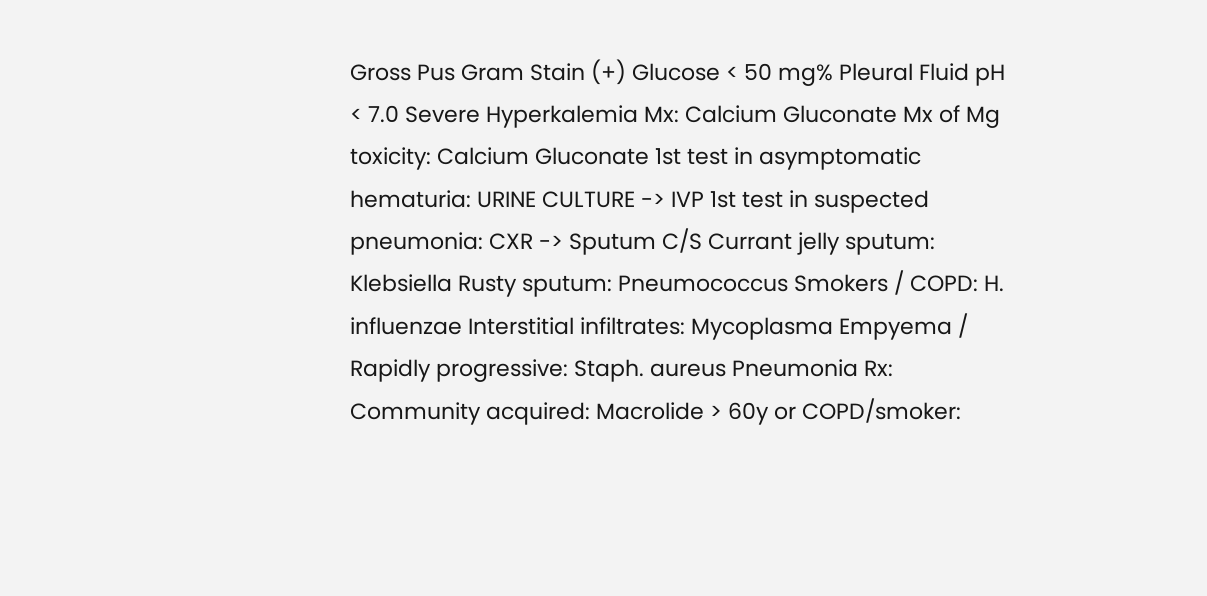Gross Pus Gram Stain (+) Glucose < 50 mg% Pleural Fluid pH < 7.0 Severe Hyperkalemia Mx: Calcium Gluconate Mx of Mg toxicity: Calcium Gluconate 1st test in asymptomatic hematuria: URINE CULTURE -> IVP 1st test in suspected pneumonia: CXR -> Sputum C/S Currant jelly sputum: Klebsiella Rusty sputum: Pneumococcus Smokers / COPD: H. influenzae Interstitial infiltrates: Mycoplasma Empyema / Rapidly progressive: Staph. aureus Pneumonia Rx: Community acquired: Macrolide > 60y or COPD/smoker: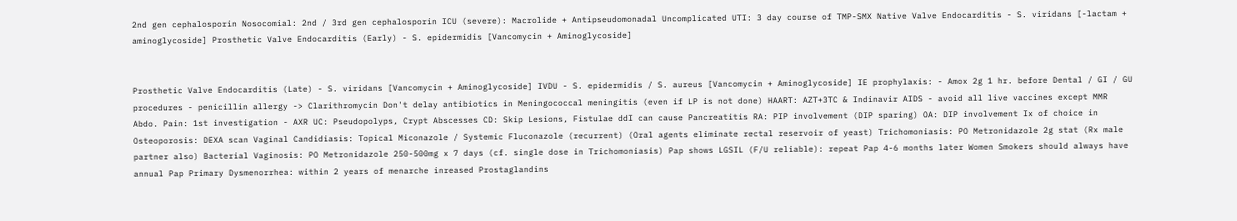2nd gen cephalosporin Nosocomial: 2nd / 3rd gen cephalosporin ICU (severe): Macrolide + Antipseudomonadal Uncomplicated UTI: 3 day course of TMP-SMX Native Valve Endocarditis - S. viridans [-lactam + aminoglycoside] Prosthetic Valve Endocarditis (Early) - S. epidermidis [Vancomycin + Aminoglycoside]


Prosthetic Valve Endocarditis (Late) - S. viridans [Vancomycin + Aminoglycoside] IVDU - S. epidermidis / S. aureus [Vancomycin + Aminoglycoside] IE prophylaxis: - Amox 2g 1 hr. before Dental / GI / GU procedures - penicillin allergy -> Clarithromycin Don't delay antibiotics in Meningococcal meningitis (even if LP is not done) HAART: AZT+3TC & Indinavir AIDS - avoid all live vaccines except MMR Abdo. Pain: 1st investigation - AXR UC: Pseudopolyps, Crypt Abscesses CD: Skip Lesions, Fistulae ddI can cause Pancreatitis RA: PIP involvement (DIP sparing) OA: DIP involvement Ix of choice in Osteoporosis: DEXA scan Vaginal Candidiasis: Topical Miconazole / Systemic Fluconazole (recurrent) (Oral agents eliminate rectal reservoir of yeast) Trichomoniasis: PO Metronidazole 2g stat (Rx male partner also) Bacterial Vaginosis: PO Metronidazole 250-500mg x 7 days (cf. single dose in Trichomoniasis) Pap shows LGSIL (F/U reliable): repeat Pap 4-6 months later Women Smokers should always have annual Pap Primary Dysmenorrhea: within 2 years of menarche inreased Prostaglandins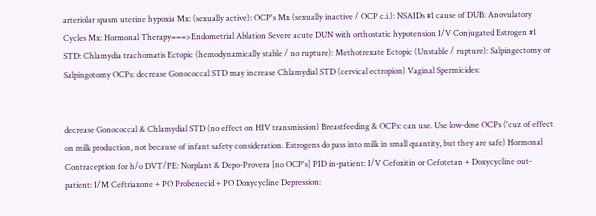arteriolar spasm uterine hypoxia Mx: (sexually active): OCP's Mx (sexually inactive / OCP c.i.): NSAIDs #1 cause of DUB: Anovulatory Cycles Mx: Hormonal Therapy===>Endometrial Ablation Severe acute DUN with orthostatic hypotension I/V Conjugated Estrogen #1 STD: Chlamydia trachomatis Ectopic (hemodynamically stable / no rupture): Methotrexate Ectopic (Unstable / rupture): Salpingectomy or Salpingotomy OCPs: decrease Gonococcal STD may increase Chlamydial STD (cervical ectropion) Vaginal Spermicides:


decrease Gonococcal & Chlamydial STD (no effect on HIV transmission) Breastfeeding & OCPs: can use. Use low-dose OCPs ('cuz of effect on milk production, not because of infant safety consideration. Estrogens do pass into milk in small quantity, but they are safe) Hormonal Contraception for h/o DVT/PE: Norplant & Depo-Provera [no OCP's] PID in-patient: I/V Cefoxitin or Cefotetan + Doxycycline out-patient: I/M Ceftriaxone + PO Probenecid + PO Doxycycline Depression: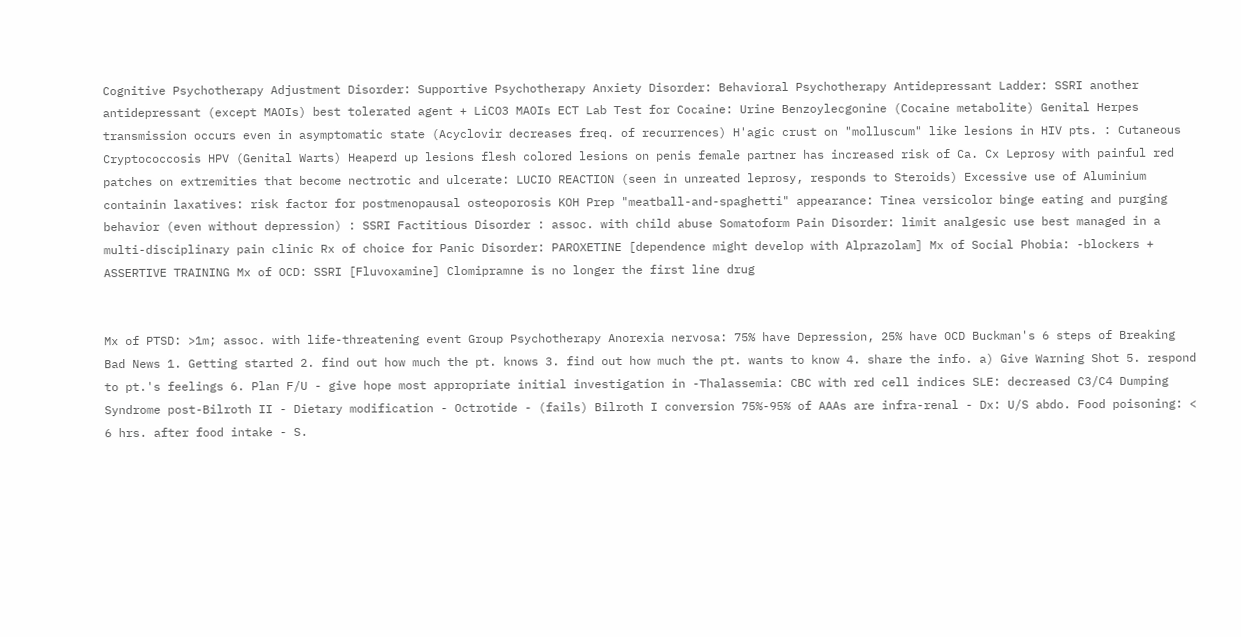Cognitive Psychotherapy Adjustment Disorder: Supportive Psychotherapy Anxiety Disorder: Behavioral Psychotherapy Antidepressant Ladder: SSRI another antidepressant (except MAOIs) best tolerated agent + LiCO3 MAOIs ECT Lab Test for Cocaine: Urine Benzoylecgonine (Cocaine metabolite) Genital Herpes transmission occurs even in asymptomatic state (Acyclovir decreases freq. of recurrences) H'agic crust on "molluscum" like lesions in HIV pts. : Cutaneous Cryptococcosis HPV (Genital Warts) Heaperd up lesions flesh colored lesions on penis female partner has increased risk of Ca. Cx Leprosy with painful red patches on extremities that become nectrotic and ulcerate: LUCIO REACTION (seen in unreated leprosy, responds to Steroids) Excessive use of Aluminium containin laxatives: risk factor for postmenopausal osteoporosis KOH Prep "meatball-and-spaghetti" appearance: Tinea versicolor binge eating and purging behavior (even without depression) : SSRI Factitious Disorder : assoc. with child abuse Somatoform Pain Disorder: limit analgesic use best managed in a multi-disciplinary pain clinic Rx of choice for Panic Disorder: PAROXETINE [dependence might develop with Alprazolam] Mx of Social Phobia: -blockers + ASSERTIVE TRAINING Mx of OCD: SSRI [Fluvoxamine] Clomipramne is no longer the first line drug


Mx of PTSD: >1m; assoc. with life-threatening event Group Psychotherapy Anorexia nervosa: 75% have Depression, 25% have OCD Buckman's 6 steps of Breaking Bad News 1. Getting started 2. find out how much the pt. knows 3. find out how much the pt. wants to know 4. share the info. a) Give Warning Shot 5. respond to pt.'s feelings 6. Plan F/U - give hope most appropriate initial investigation in -Thalassemia: CBC with red cell indices SLE: decreased C3/C4 Dumping Syndrome post-Bilroth II - Dietary modification - Octrotide - (fails) Bilroth I conversion 75%-95% of AAAs are infra-renal - Dx: U/S abdo. Food poisoning: < 6 hrs. after food intake - S.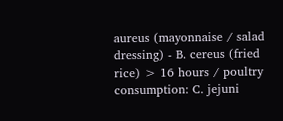aureus (mayonnaise / salad dressing) - B. cereus (fried rice) > 16 hours / poultry consumption: C. jejuni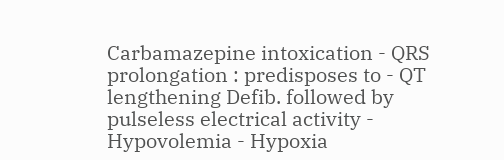Carbamazepine intoxication - QRS prolongation : predisposes to - QT lengthening Defib. followed by pulseless electrical activity - Hypovolemia - Hypoxia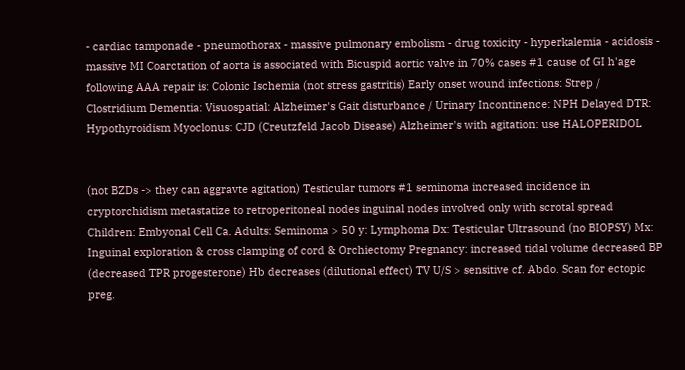- cardiac tamponade - pneumothorax - massive pulmonary embolism - drug toxicity - hyperkalemia - acidosis - massive MI Coarctation of aorta is associated with Bicuspid aortic valve in 70% cases #1 cause of GI h'age following AAA repair is: Colonic Ischemia (not stress gastritis) Early onset wound infections: Strep / Clostridium Dementia: Visuospatial: Alzheimer's Gait disturbance / Urinary Incontinence: NPH Delayed DTR: Hypothyroidism Myoclonus: CJD (Creutzfeld Jacob Disease) Alzheimer's with agitation: use HALOPERIDOL


(not BZDs -> they can aggravte agitation) Testicular tumors #1 seminoma increased incidence in cryptorchidism metastatize to retroperitoneal nodes inguinal nodes involved only with scrotal spread Children: Embyonal Cell Ca. Adults: Seminoma > 50 y: Lymphoma Dx: Testicular Ultrasound (no BIOPSY) Mx: Inguinal exploration & cross clamping of cord & Orchiectomy Pregnancy: increased tidal volume decreased BP (decreased TPR progesterone) Hb decreases (dilutional effect) TV U/S > sensitive cf. Abdo. Scan for ectopic preg.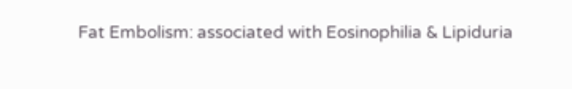Fat Embolism: associated with Eosinophilia & Lipiduria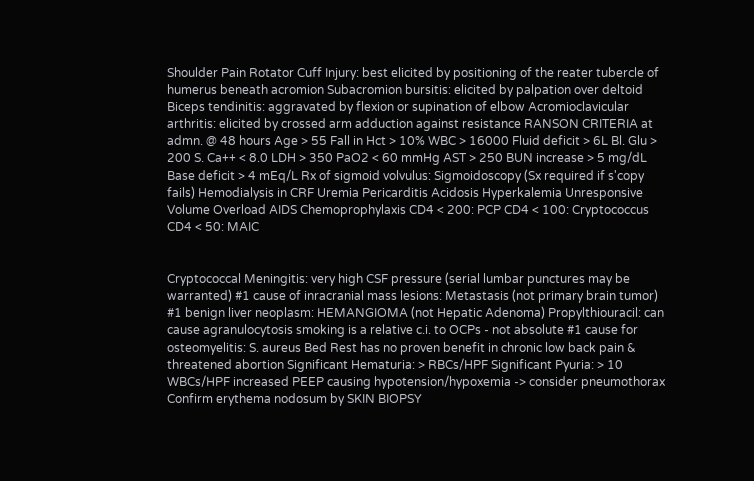Shoulder Pain Rotator Cuff Injury: best elicited by positioning of the reater tubercle of humerus beneath acromion Subacromion bursitis: elicited by palpation over deltoid Biceps tendinitis: aggravated by flexion or supination of elbow Acromioclavicular arthritis: elicited by crossed arm adduction against resistance RANSON CRITERIA at admn. @ 48 hours Age > 55 Fall in Hct > 10% WBC > 16000 Fluid deficit > 6L Bl. Glu > 200 S. Ca++ < 8.0 LDH > 350 PaO2 < 60 mmHg AST > 250 BUN increase > 5 mg/dL Base deficit > 4 mEq/L Rx of sigmoid volvulus: Sigmoidoscopy (Sx required if s'copy fails) Hemodialysis in CRF Uremia Pericarditis Acidosis Hyperkalemia Unresponsive Volume Overload AIDS Chemoprophylaxis CD4 < 200: PCP CD4 < 100: Cryptococcus CD4 < 50: MAIC


Cryptococcal Meningitis: very high CSF pressure (serial lumbar punctures may be warranted) #1 cause of inracranial mass lesions: Metastasis (not primary brain tumor) #1 benign liver neoplasm: HEMANGIOMA (not Hepatic Adenoma) Propylthiouracil: can cause agranulocytosis smoking is a relative c.i. to OCPs - not absolute #1 cause for osteomyelitis: S. aureus Bed Rest has no proven benefit in chronic low back pain & threatened abortion Significant Hematuria: > RBCs/HPF Significant Pyuria: > 10 WBCs/HPF increased PEEP causing hypotension/hypoxemia -> consider pneumothorax Confirm erythema nodosum by SKIN BIOPSY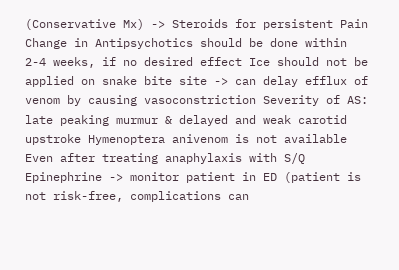(Conservative Mx) -> Steroids for persistent Pain Change in Antipsychotics should be done within 2-4 weeks, if no desired effect Ice should not be applied on snake bite site -> can delay efflux of venom by causing vasoconstriction Severity of AS: late peaking murmur & delayed and weak carotid upstroke Hymenoptera anivenom is not available Even after treating anaphylaxis with S/Q Epinephrine -> monitor patient in ED (patient is not risk-free, complications can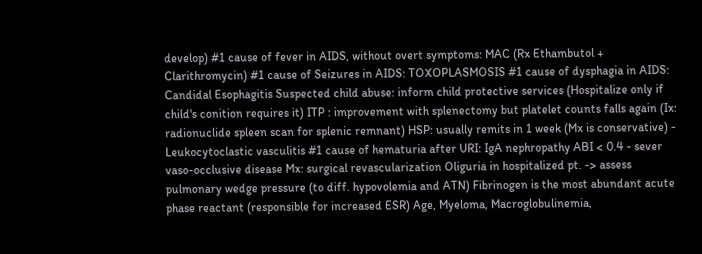develop) #1 cause of fever in AIDS, without overt symptoms: MAC (Rx Ethambutol + Clarithromycin) #1 cause of Seizures in AIDS: TOXOPLASMOSIS #1 cause of dysphagia in AIDS: Candidal Esophagitis Suspected child abuse: inform child protective services (Hospitalize only if child's conition requires it) ITP : improvement with splenectomy but platelet counts falls again (Ix: radionuclide spleen scan for splenic remnant) HSP: usually remits in 1 week (Mx is conservative) - Leukocytoclastic vasculitis #1 cause of hematuria after URI: IgA nephropathy ABI < 0.4 - sever vaso-occlusive disease Mx: surgical revascularization Oliguria in hospitalized pt. -> assess pulmonary wedge pressure (to diff. hypovolemia and ATN) Fibrinogen is the most abundant acute phase reactant (responsible for increased ESR) Age, Myeloma, Macroglobulinemia,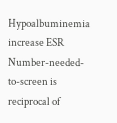Hypoalbuminemia increase ESR Number-needed-to-screen is reciprocal of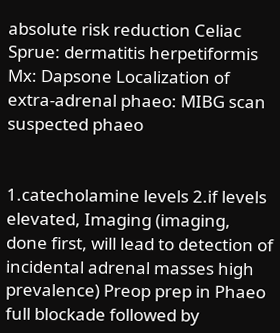absolute risk reduction Celiac Sprue: dermatitis herpetiformis Mx: Dapsone Localization of extra-adrenal phaeo: MIBG scan suspected phaeo


1.catecholamine levels 2.if levels elevated, Imaging (imaging, done first, will lead to detection of incidental adrenal masses high prevalence) Preop prep in Phaeo full blockade followed by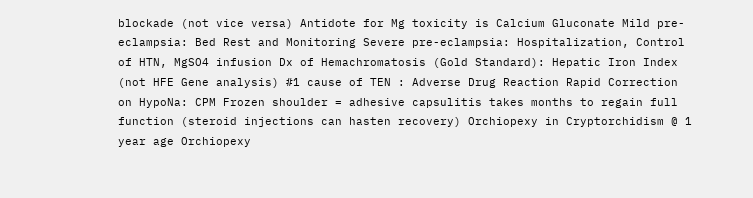blockade (not vice versa) Antidote for Mg toxicity is Calcium Gluconate Mild pre-eclampsia: Bed Rest and Monitoring Severe pre-eclampsia: Hospitalization, Control of HTN, MgSO4 infusion Dx of Hemachromatosis (Gold Standard): Hepatic Iron Index (not HFE Gene analysis) #1 cause of TEN : Adverse Drug Reaction Rapid Correction on HypoNa: CPM Frozen shoulder = adhesive capsulitis takes months to regain full function (steroid injections can hasten recovery) Orchiopexy in Cryptorchidism @ 1 year age Orchiopexy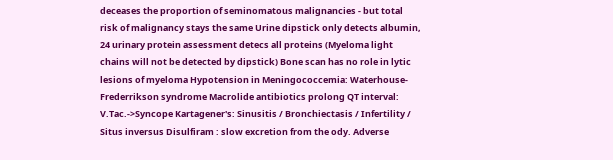deceases the proportion of seminomatous malignancies - but total risk of malignancy stays the same Urine dipstick only detects albumin, 24 urinary protein assessment detecs all proteins (Myeloma light chains will not be detected by dipstick) Bone scan has no role in lytic lesions of myeloma Hypotension in Meningococcemia: Waterhouse-Frederrikson syndrome Macrolide antibiotics prolong QT interval: V.Tac.->Syncope Kartagener's: Sinusitis / Bronchiectasis / Infertility / Situs inversus Disulfiram : slow excretion from the ody. Adverse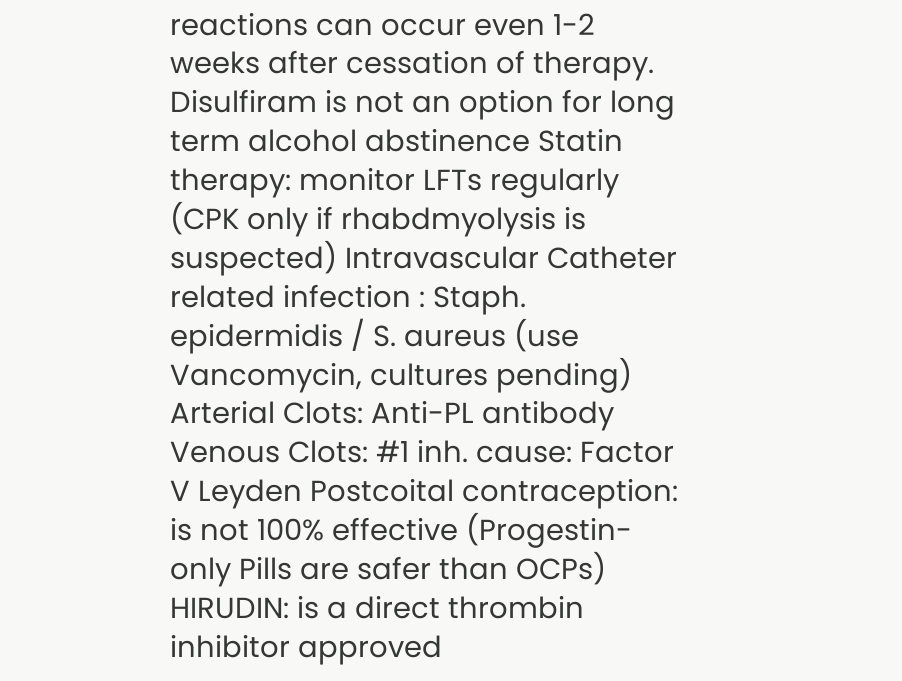reactions can occur even 1-2 weeks after cessation of therapy. Disulfiram is not an option for long term alcohol abstinence Statin therapy: monitor LFTs regularly (CPK only if rhabdmyolysis is suspected) Intravascular Catheter related infection : Staph. epidermidis / S. aureus (use Vancomycin, cultures pending) Arterial Clots: Anti-PL antibody Venous Clots: #1 inh. cause: Factor V Leyden Postcoital contraception: is not 100% effective (Progestin-only Pills are safer than OCPs) HIRUDIN: is a direct thrombin inhibitor approved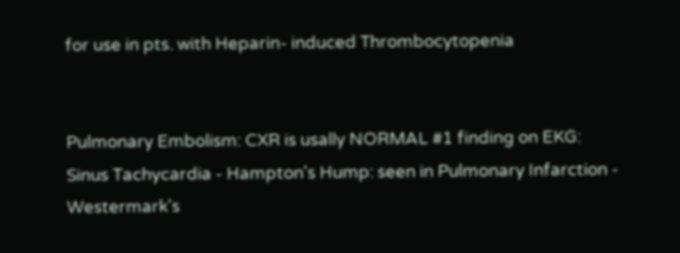for use in pts. with Heparin- induced Thrombocytopenia


Pulmonary Embolism: CXR is usally NORMAL #1 finding on EKG: Sinus Tachycardia - Hampton's Hump: seen in Pulmonary Infarction - Westermark's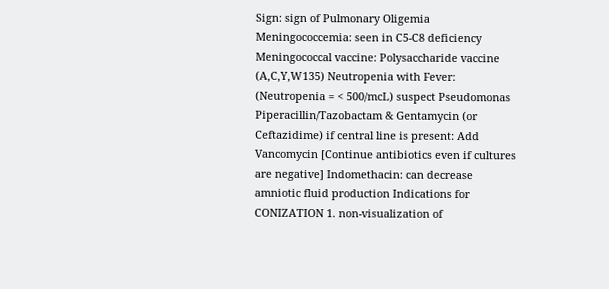Sign: sign of Pulmonary Oligemia Meningococcemia: seen in C5-C8 deficiency Meningococcal vaccine: Polysaccharide vaccine (A,C,Y,W135) Neutropenia with Fever: (Neutropenia = < 500/mcL) suspect Pseudomonas Piperacillin/Tazobactam & Gentamycin (or Ceftazidime) if central line is present: Add Vancomycin [Continue antibiotics even if cultures are negative] Indomethacin: can decrease amniotic fluid production Indications for CONIZATION 1. non-visualization of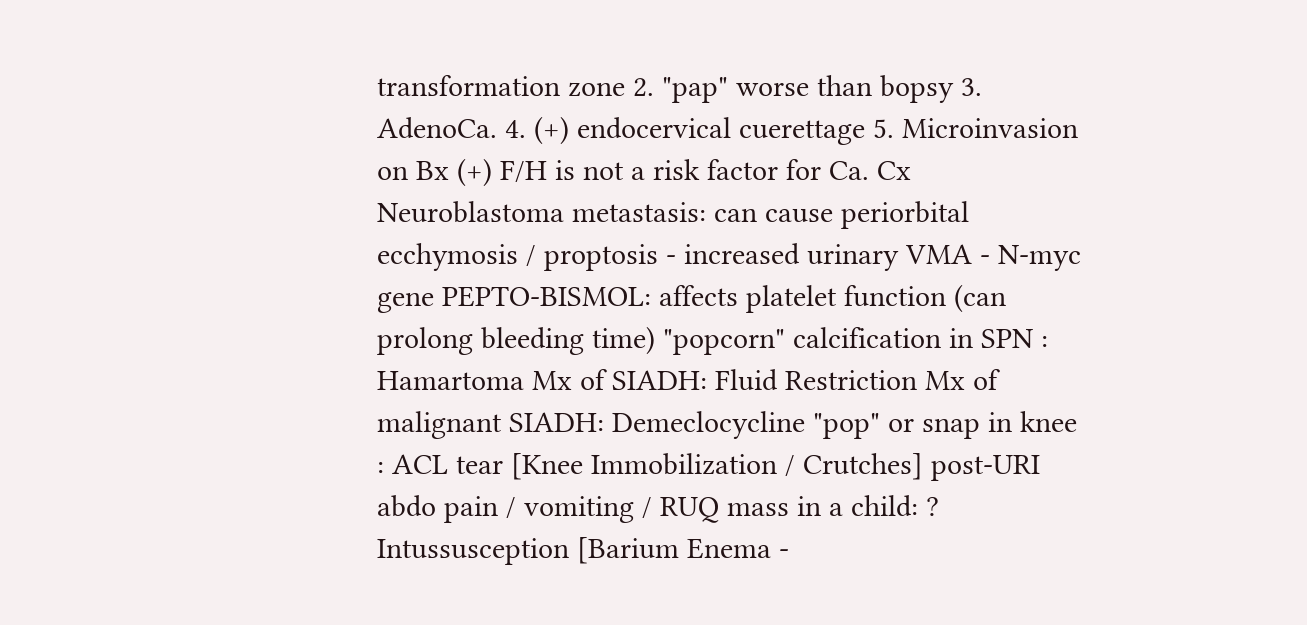transformation zone 2. "pap" worse than bopsy 3. AdenoCa. 4. (+) endocervical cuerettage 5. Microinvasion on Bx (+) F/H is not a risk factor for Ca. Cx Neuroblastoma metastasis: can cause periorbital ecchymosis / proptosis - increased urinary VMA - N-myc gene PEPTO-BISMOL: affects platelet function (can prolong bleeding time) "popcorn" calcification in SPN : Hamartoma Mx of SIADH: Fluid Restriction Mx of malignant SIADH: Demeclocycline "pop" or snap in knee : ACL tear [Knee Immobilization / Crutches] post-URI abdo pain / vomiting / RUQ mass in a child: ? Intussusception [Barium Enema -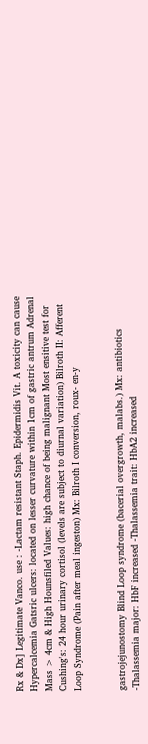Rx & Dx] Legitimate Vanco. use : -Lactam resistant Staph. Epidermidis Vit. A toxicity can cause Hypercalcemia Gatsric ulcers: located on lesser curvature within 1cm of gastric antrum Adrenal Mass > 4cm & High Hounsfiled Values: high chance of being malignant Most ensitive test for Cushing's: 24 hour urinary cortisol (levels are subject to diurnal variation) Bilroth II: Afferent Loop Syndrome (Pain after meal ingeston) Mx: Bilroth I conversion, roux- en-y


gastrojejunostomy Blind Loop syndrome (bacerial overgrowth, malabs.) Mx: antibiotics -Thalassemia major: HbF increased -Thalassemia trait: HbA2 increased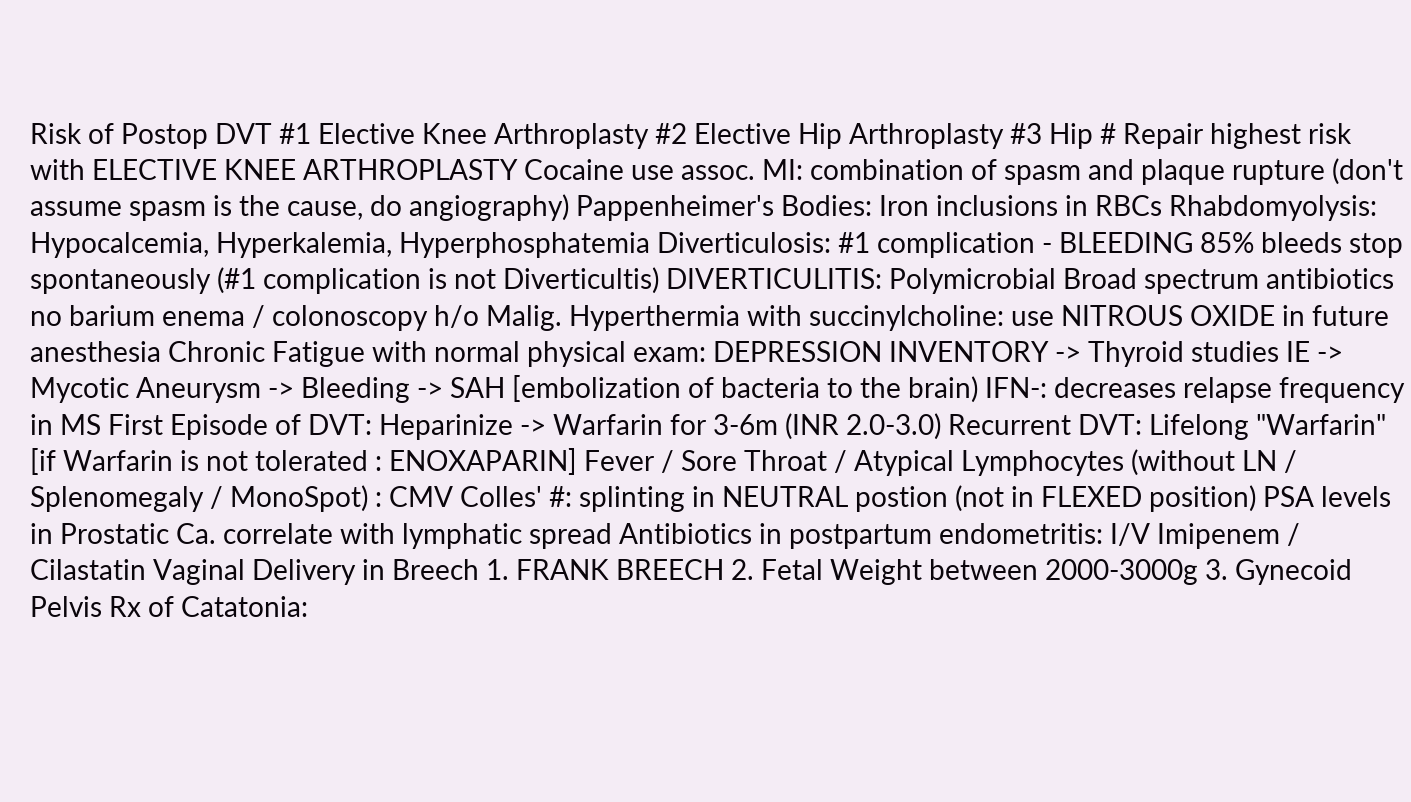Risk of Postop DVT #1 Elective Knee Arthroplasty #2 Elective Hip Arthroplasty #3 Hip # Repair highest risk with ELECTIVE KNEE ARTHROPLASTY Cocaine use assoc. MI: combination of spasm and plaque rupture (don't assume spasm is the cause, do angiography) Pappenheimer's Bodies: Iron inclusions in RBCs Rhabdomyolysis: Hypocalcemia, Hyperkalemia, Hyperphosphatemia Diverticulosis: #1 complication - BLEEDING 85% bleeds stop spontaneously (#1 complication is not Diverticultis) DIVERTICULITIS: Polymicrobial Broad spectrum antibiotics no barium enema / colonoscopy h/o Malig. Hyperthermia with succinylcholine: use NITROUS OXIDE in future anesthesia Chronic Fatigue with normal physical exam: DEPRESSION INVENTORY -> Thyroid studies IE -> Mycotic Aneurysm -> Bleeding -> SAH [embolization of bacteria to the brain) IFN-: decreases relapse frequency in MS First Episode of DVT: Heparinize -> Warfarin for 3-6m (INR 2.0-3.0) Recurrent DVT: Lifelong "Warfarin" [if Warfarin is not tolerated : ENOXAPARIN] Fever / Sore Throat / Atypical Lymphocytes (without LN / Splenomegaly / MonoSpot) : CMV Colles' #: splinting in NEUTRAL postion (not in FLEXED position) PSA levels in Prostatic Ca. correlate with lymphatic spread Antibiotics in postpartum endometritis: I/V Imipenem / Cilastatin Vaginal Delivery in Breech 1. FRANK BREECH 2. Fetal Weight between 2000-3000g 3. Gynecoid Pelvis Rx of Catatonia: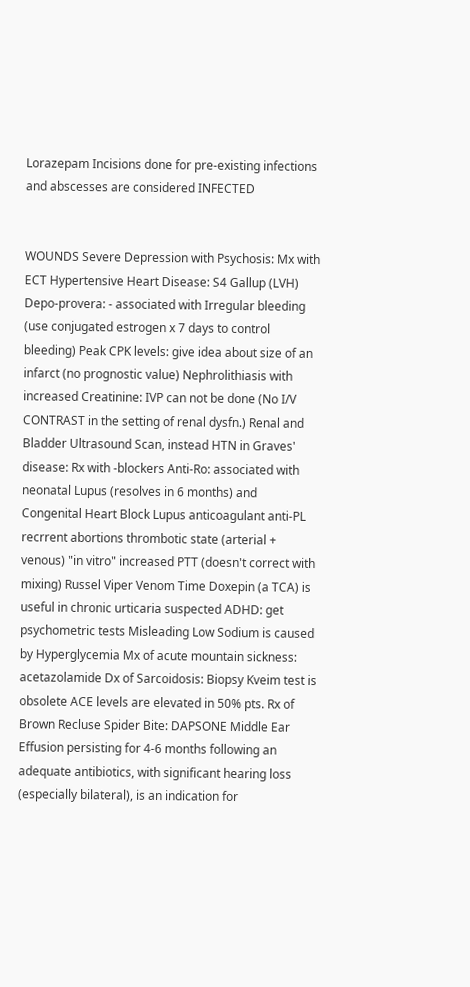Lorazepam Incisions done for pre-existing infections and abscesses are considered INFECTED


WOUNDS Severe Depression with Psychosis: Mx with ECT Hypertensive Heart Disease: S4 Gallup (LVH) Depo-provera: - associated with Irregular bleeding (use conjugated estrogen x 7 days to control bleeding) Peak CPK levels: give idea about size of an infarct (no prognostic value) Nephrolithiasis with increased Creatinine: IVP can not be done (No I/V CONTRAST in the setting of renal dysfn.) Renal and Bladder Ultrasound Scan, instead HTN in Graves' disease: Rx with -blockers Anti-Ro: associated with neonatal Lupus (resolves in 6 months) and Congenital Heart Block Lupus anticoagulant anti-PL recrrent abortions thrombotic state (arterial + venous) "in vitro" increased PTT (doesn't correct with mixing) Russel Viper Venom Time Doxepin (a TCA) is useful in chronic urticaria suspected ADHD: get psychometric tests Misleading Low Sodium is caused by Hyperglycemia Mx of acute mountain sickness: acetazolamide Dx of Sarcoidosis: Biopsy Kveim test is obsolete ACE levels are elevated in 50% pts. Rx of Brown Recluse Spider Bite: DAPSONE Middle Ear Effusion persisting for 4-6 months following an adequate antibiotics, with significant hearing loss (especially bilateral), is an indication for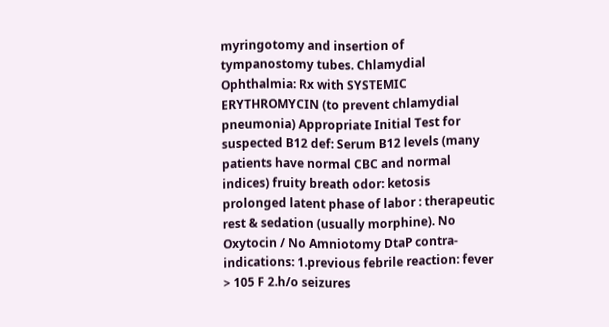myringotomy and insertion of tympanostomy tubes. Chlamydial Ophthalmia: Rx with SYSTEMIC ERYTHROMYCIN (to prevent chlamydial pneumonia) Appropriate Initial Test for suspected B12 def: Serum B12 levels (many patients have normal CBC and normal indices) fruity breath odor: ketosis prolonged latent phase of labor : therapeutic rest & sedation (usually morphine). No Oxytocin / No Amniotomy DtaP contra-indications: 1.previous febrile reaction: fever > 105 F 2.h/o seizures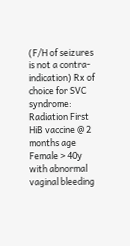(F/H of seizures is not a contra-indication) Rx of choice for SVC syndrome: Radiation First HiB vaccine @ 2 months age Female > 40y with abnormal vaginal bleeding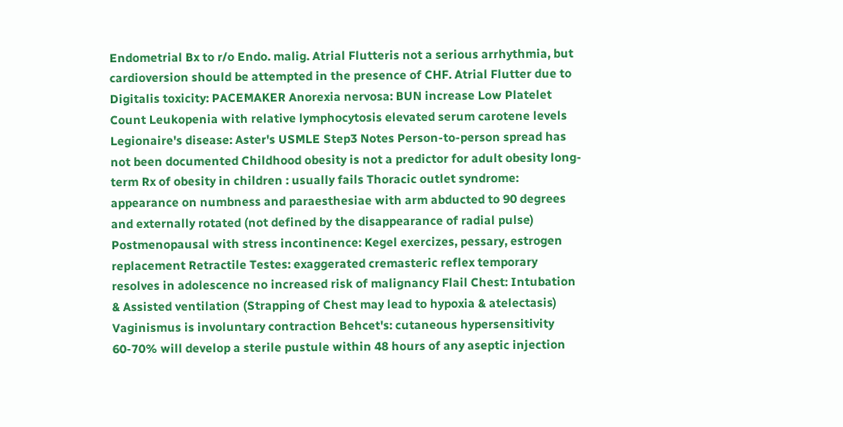Endometrial Bx to r/o Endo. malig. Atrial Flutteris not a serious arrhythmia, but cardioversion should be attempted in the presence of CHF. Atrial Flutter due to Digitalis toxicity: PACEMAKER Anorexia nervosa: BUN increase Low Platelet Count Leukopenia with relative lymphocytosis elevated serum carotene levels Legionaire's disease: Aster's USMLE Step3 Notes Person-to-person spread has not been documented Childhood obesity is not a predictor for adult obesity long-term Rx of obesity in children : usually fails Thoracic outlet syndrome: appearance on numbness and paraesthesiae with arm abducted to 90 degrees and externally rotated (not defined by the disappearance of radial pulse) Postmenopausal with stress incontinence: Kegel exercizes, pessary, estrogen replacement Retractile Testes: exaggerated cremasteric reflex temporary resolves in adolescence no increased risk of malignancy Flail Chest: Intubation & Assisted ventilation (Strapping of Chest may lead to hypoxia & atelectasis) Vaginismus is involuntary contraction Behcet's: cutaneous hypersensitivity 60-70% will develop a sterile pustule within 48 hours of any aseptic injection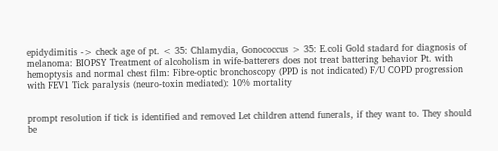epidydimitis -> check age of pt. < 35: Chlamydia, Gonococcus > 35: E.coli Gold stadard for diagnosis of melanoma: BIOPSY Treatment of alcoholism in wife-batterers does not treat battering behavior Pt. with hemoptysis and normal chest film: Fibre-optic bronchoscopy (PPD is not indicated) F/U COPD progression with FEV1 Tick paralysis (neuro-toxin mediated): 10% mortality


prompt resolution if tick is identified and removed Let children attend funerals, if they want to. They should be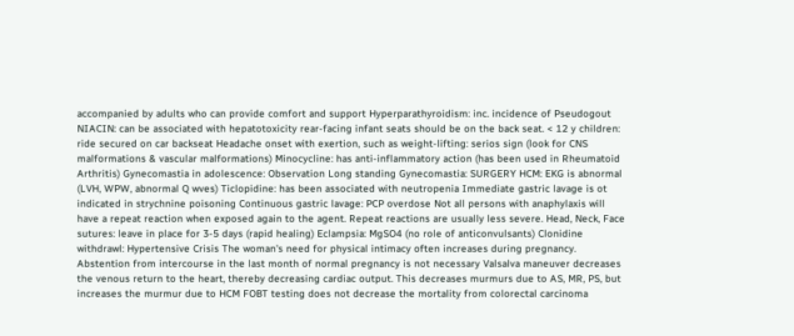accompanied by adults who can provide comfort and support Hyperparathyroidism: inc. incidence of Pseudogout NIACIN: can be associated with hepatotoxicity rear-facing infant seats should be on the back seat. < 12 y children: ride secured on car backseat Headache onset with exertion, such as weight-lifting: serios sign (look for CNS malformations & vascular malformations) Minocycline: has anti-inflammatory action (has been used in Rheumatoid Arthritis) Gynecomastia in adolescence: Observation Long standing Gynecomastia: SURGERY HCM: EKG is abnormal (LVH, WPW, abnormal Q wves) Ticlopidine: has been associated with neutropenia Immediate gastric lavage is ot indicated in strychnine poisoning Continuous gastric lavage: PCP overdose Not all persons with anaphylaxis will have a repeat reaction when exposed again to the agent. Repeat reactions are usually less severe. Head, Neck, Face sutures: leave in place for 3-5 days (rapid healing) Eclampsia: MgSO4 (no role of anticonvulsants) Clonidine withdrawl: Hypertensive Crisis The woman's need for physical intimacy often increases during pregnancy. Abstention from intercourse in the last month of normal pregnancy is not necessary Valsalva maneuver decreases the venous return to the heart, thereby decreasing cardiac output. This decreases murmurs due to AS, MR, PS, but increases the murmur due to HCM FOBT testing does not decrease the mortality from colorectal carcinoma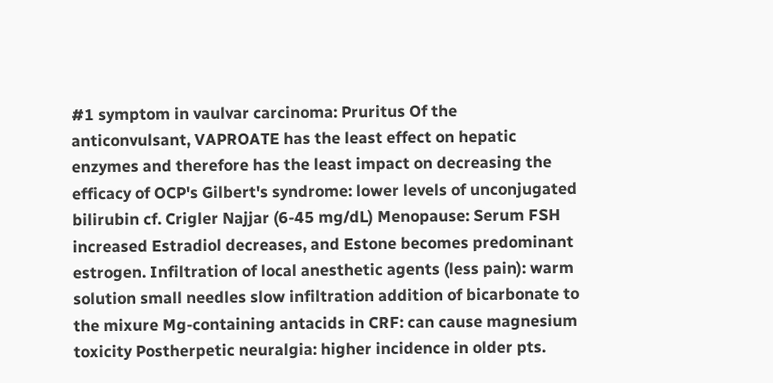#1 symptom in vaulvar carcinoma: Pruritus Of the anticonvulsant, VAPROATE has the least effect on hepatic enzymes and therefore has the least impact on decreasing the efficacy of OCP's Gilbert's syndrome: lower levels of unconjugated bilirubin cf. Crigler Najjar (6-45 mg/dL) Menopause: Serum FSH increased Estradiol decreases, and Estone becomes predominant estrogen. Infiltration of local anesthetic agents (less pain): warm solution small needles slow infiltration addition of bicarbonate to the mixure Mg-containing antacids in CRF: can cause magnesium toxicity Postherpetic neuralgia: higher incidence in older pts.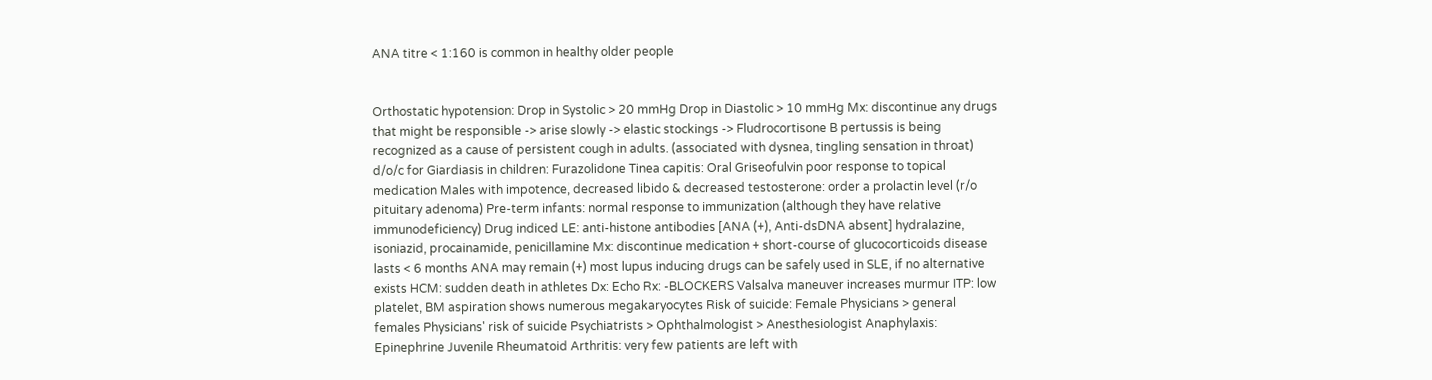ANA titre < 1:160 is common in healthy older people


Orthostatic hypotension: Drop in Systolic > 20 mmHg Drop in Diastolic > 10 mmHg Mx: discontinue any drugs that might be responsible -> arise slowly -> elastic stockings -> Fludrocortisone B pertussis is being recognized as a cause of persistent cough in adults. (associated with dysnea, tingling sensation in throat) d/o/c for Giardiasis in children: Furazolidone Tinea capitis: Oral Griseofulvin poor response to topical medication Males with impotence, decreased libido & decreased testosterone: order a prolactin level (r/o pituitary adenoma) Pre-term infants: normal response to immunization (although they have relative immunodeficiency) Drug indiced LE: anti-histone antibodies [ANA (+), Anti-dsDNA absent] hydralazine, isoniazid, procainamide, penicillamine Mx: discontinue medication + short-course of glucocorticoids disease lasts < 6 months ANA may remain (+) most lupus inducing drugs can be safely used in SLE, if no alternative exists HCM: sudden death in athletes Dx: Echo Rx: -BLOCKERS Valsalva maneuver increases murmur ITP: low platelet, BM aspiration shows numerous megakaryocytes Risk of suicide: Female Physicians > general females Physicians' risk of suicide Psychiatrists > Ophthalmologist > Anesthesiologist Anaphylaxis: Epinephrine Juvenile Rheumatoid Arthritis: very few patients are left with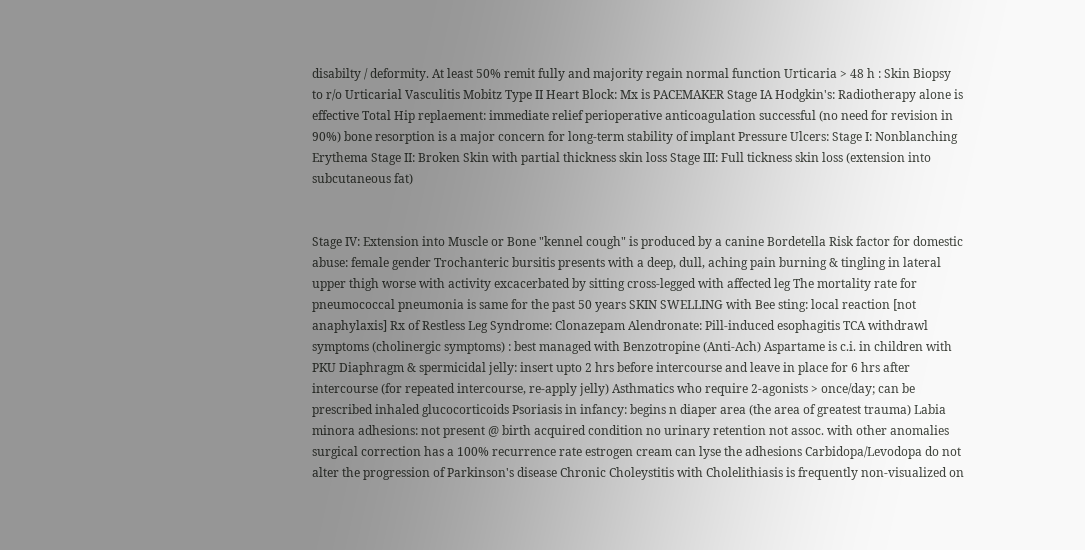disabilty / deformity. At least 50% remit fully and majority regain normal function Urticaria > 48 h : Skin Biopsy to r/o Urticarial Vasculitis Mobitz Type II Heart Block: Mx is PACEMAKER Stage IA Hodgkin's: Radiotherapy alone is effective Total Hip replaement: immediate relief perioperative anticoagulation successful (no need for revision in 90%) bone resorption is a major concern for long-term stability of implant Pressure Ulcers: Stage I: Nonblanching Erythema Stage II: Broken Skin with partial thickness skin loss Stage III: Full tickness skin loss (extension into subcutaneous fat)


Stage IV: Extension into Muscle or Bone "kennel cough" is produced by a canine Bordetella Risk factor for domestic abuse: female gender Trochanteric bursitis presents with a deep, dull, aching pain burning & tingling in lateral upper thigh worse with activity excacerbated by sitting cross-legged with affected leg The mortality rate for pneumococcal pneumonia is same for the past 50 years SKIN SWELLING with Bee sting: local reaction [not anaphylaxis] Rx of Restless Leg Syndrome: Clonazepam Alendronate: Pill-induced esophagitis TCA withdrawl symptoms (cholinergic symptoms) : best managed with Benzotropine (Anti-Ach) Aspartame is c.i. in children with PKU Diaphragm & spermicidal jelly: insert upto 2 hrs before intercourse and leave in place for 6 hrs after intercourse (for repeated intercourse, re-apply jelly) Asthmatics who require 2-agonists > once/day; can be prescribed inhaled glucocorticoids Psoriasis in infancy: begins n diaper area (the area of greatest trauma) Labia minora adhesions: not present @ birth acquired condition no urinary retention not assoc. with other anomalies surgical correction has a 100% recurrence rate estrogen cream can lyse the adhesions Carbidopa/Levodopa do not alter the progression of Parkinson's disease Chronic Choleystitis with Cholelithiasis is frequently non-visualized on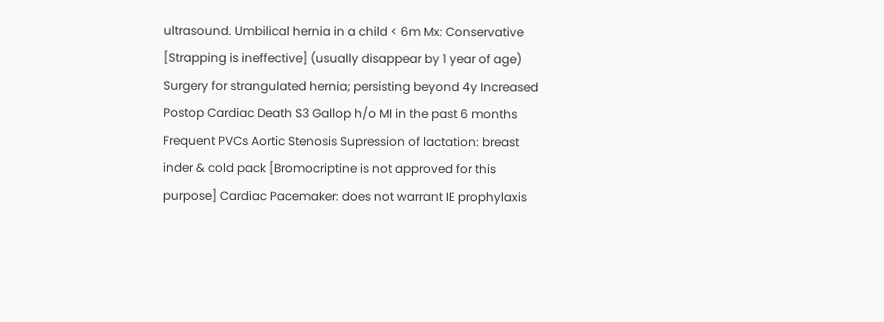ultrasound. Umbilical hernia in a child < 6m Mx: Conservative [Strapping is ineffective] (usually disappear by 1 year of age) Surgery for strangulated hernia; persisting beyond 4y Increased Postop Cardiac Death S3 Gallop h/o MI in the past 6 months Frequent PVCs Aortic Stenosis Supression of lactation: breast inder & cold pack [Bromocriptine is not approved for this purpose] Cardiac Pacemaker: does not warrant IE prophylaxis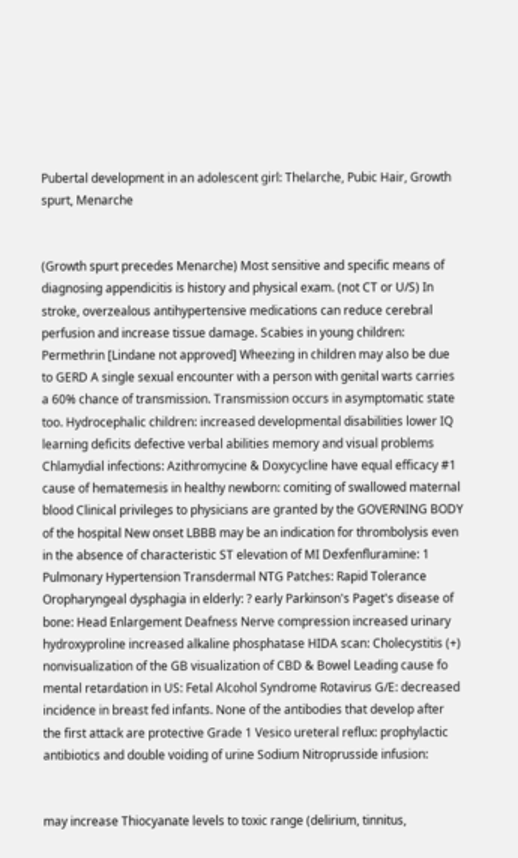Pubertal development in an adolescent girl: Thelarche, Pubic Hair, Growth spurt, Menarche


(Growth spurt precedes Menarche) Most sensitive and specific means of diagnosing appendicitis is history and physical exam. (not CT or U/S) In stroke, overzealous antihypertensive medications can reduce cerebral perfusion and increase tissue damage. Scabies in young children: Permethrin [Lindane not approved] Wheezing in children may also be due to GERD A single sexual encounter with a person with genital warts carries a 60% chance of transmission. Transmission occurs in asymptomatic state too. Hydrocephalic children: increased developmental disabilities lower IQ learning deficits defective verbal abilities memory and visual problems Chlamydial infections: Azithromycine & Doxycycline have equal efficacy #1 cause of hematemesis in healthy newborn: comiting of swallowed maternal blood Clinical privileges to physicians are granted by the GOVERNING BODY of the hospital New onset LBBB may be an indication for thrombolysis even in the absence of characteristic ST elevation of MI Dexfenfluramine: 1 Pulmonary Hypertension Transdermal NTG Patches: Rapid Tolerance Oropharyngeal dysphagia in elderly: ? early Parkinson's Paget's disease of bone: Head Enlargement Deafness Nerve compression increased urinary hydroxyproline increased alkaline phosphatase HIDA scan: Cholecystitis (+) nonvisualization of the GB visualization of CBD & Bowel Leading cause fo mental retardation in US: Fetal Alcohol Syndrome Rotavirus G/E: decreased incidence in breast fed infants. None of the antibodies that develop after the first attack are protective Grade 1 Vesico ureteral reflux: prophylactic antibiotics and double voiding of urine Sodium Nitroprusside infusion:


may increase Thiocyanate levels to toxic range (delirium, tinnitus,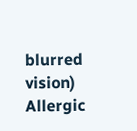blurred vision) Allergic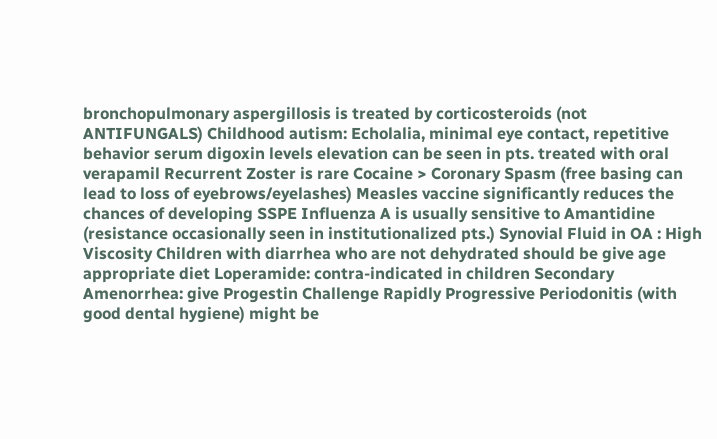bronchopulmonary aspergillosis is treated by corticosteroids (not ANTIFUNGALS) Childhood autism: Echolalia, minimal eye contact, repetitive behavior serum digoxin levels elevation can be seen in pts. treated with oral verapamil Recurrent Zoster is rare Cocaine > Coronary Spasm (free basing can lead to loss of eyebrows/eyelashes) Measles vaccine significantly reduces the chances of developing SSPE Influenza A is usually sensitive to Amantidine (resistance occasionally seen in institutionalized pts.) Synovial Fluid in OA : High Viscosity Children with diarrhea who are not dehydrated should be give age appropriate diet Loperamide: contra-indicated in children Secondary Amenorrhea: give Progestin Challenge Rapidly Progressive Periodonitis (with good dental hygiene) might be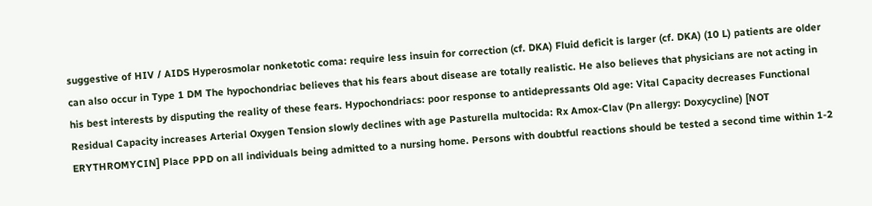suggestive of HIV / AIDS Hyperosmolar nonketotic coma: require less insuin for correction (cf. DKA) Fluid deficit is larger (cf. DKA) (10 L) patients are older can also occur in Type 1 DM The hypochondriac believes that his fears about disease are totally realistic. He also believes that physicians are not acting in his best interests by disputing the reality of these fears. Hypochondriacs: poor response to antidepressants Old age: Vital Capacity decreases Functional Residual Capacity increases Arterial Oxygen Tension slowly declines with age Pasturella multocida: Rx Amox-Clav (Pn allergy: Doxycycline) [NOT ERYTHROMYCIN] Place PPD on all individuals being admitted to a nursing home. Persons with doubtful reactions should be tested a second time within 1-2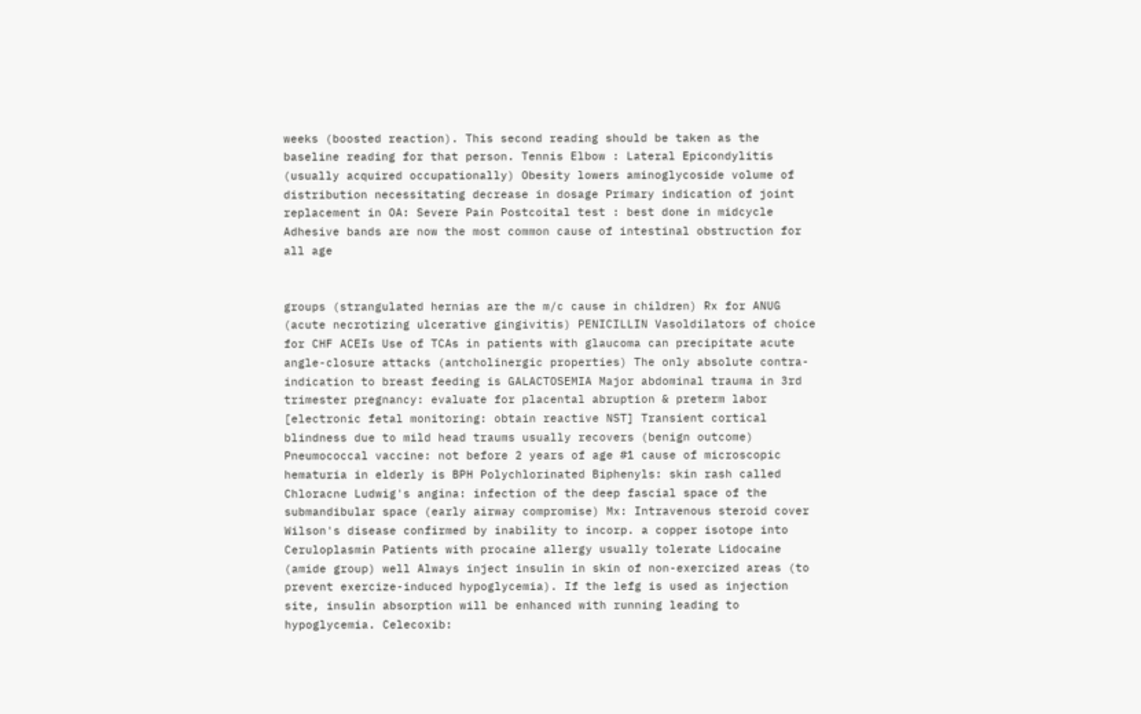weeks (boosted reaction). This second reading should be taken as the baseline reading for that person. Tennis Elbow : Lateral Epicondylitis (usually acquired occupationally) Obesity lowers aminoglycoside volume of distribution necessitating decrease in dosage Primary indication of joint replacement in OA: Severe Pain Postcoital test : best done in midcycle Adhesive bands are now the most common cause of intestinal obstruction for all age


groups (strangulated hernias are the m/c cause in children) Rx for ANUG (acute necrotizing ulcerative gingivitis) PENICILLIN Vasoldilators of choice for CHF ACEIs Use of TCAs in patients with glaucoma can precipitate acute angle-closure attacks (antcholinergic properties) The only absolute contra-indication to breast feeding is GALACTOSEMIA Major abdominal trauma in 3rd trimester pregnancy: evaluate for placental abruption & preterm labor [electronic fetal monitoring: obtain reactive NST] Transient cortical blindness due to mild head traums usually recovers (benign outcome) Pneumococcal vaccine: not before 2 years of age #1 cause of microscopic hematuria in elderly is BPH Polychlorinated Biphenyls: skin rash called Chloracne Ludwig's angina: infection of the deep fascial space of the submandibular space (early airway compromise) Mx: Intravenous steroid cover Wilson's disease confirmed by inability to incorp. a copper isotope into Ceruloplasmin Patients with procaine allergy usually tolerate Lidocaine (amide group) well Always inject insulin in skin of non-exercized areas (to prevent exercize-induced hypoglycemia). If the lefg is used as injection site, insulin absorption will be enhanced with running leading to hypoglycemia. Celecoxib: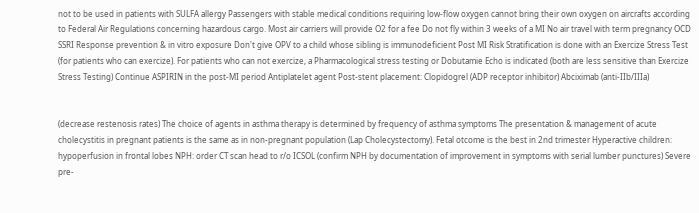not to be used in patients with SULFA allergy Passengers with stable medical conditions requiring low-flow oxygen cannot bring their own oxygen on aircrafts according to Federal Air Regulations concerning hazardous cargo. Most air carriers will provide O2 for a fee Do not fly within 3 weeks of a MI No air travel with term pregnancy OCD SSRI Response prevention & in vitro exposure Don't give OPV to a child whose sibling is immunodeficient Post MI Risk Stratification is done with an Exercize Stress Test (for patients who can exercize). For patients who can not exercize, a Pharmacological stress testing or Dobutamie Echo is indicated (both are less sensitive than Exercize Stress Testing) Continue ASPIRIN in the post-MI period Antiplatelet agent Post-stent placement: Clopidogrel (ADP receptor inhibitor) Abciximab (anti-IIb/IIIa)


(decrease restenosis rates) The choice of agents in asthma therapy is determined by frequency of asthma symptoms The presentation & management of acute cholecystitis in pregnant patients is the same as in non-pregnant population (Lap Cholecystectomy). Fetal otcome is the best in 2nd trimester Hyperactive children: hypoperfusion in frontal lobes NPH: order CT scan head to r/o ICSOL (confirm NPH by documentation of improvement in symptoms with serial lumber punctures) Severe pre-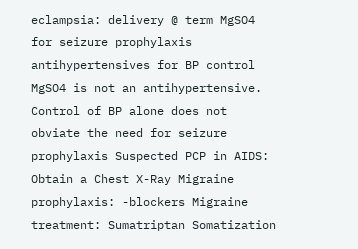eclampsia: delivery @ term MgSO4 for seizure prophylaxis antihypertensives for BP control MgSO4 is not an antihypertensive. Control of BP alone does not obviate the need for seizure prophylaxis Suspected PCP in AIDS: Obtain a Chest X-Ray Migraine prophylaxis: -blockers Migraine treatment: Sumatriptan Somatization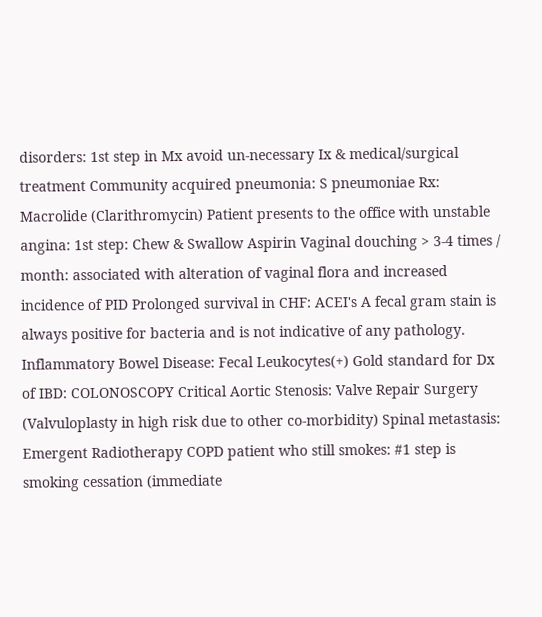disorders: 1st step in Mx avoid un-necessary Ix & medical/surgical treatment Community acquired pneumonia: S pneumoniae Rx: Macrolide (Clarithromycin) Patient presents to the office with unstable angina: 1st step: Chew & Swallow Aspirin Vaginal douching > 3-4 times / month: associated with alteration of vaginal flora and increased incidence of PID Prolonged survival in CHF: ACEI's A fecal gram stain is always positive for bacteria and is not indicative of any pathology. Inflammatory Bowel Disease: Fecal Leukocytes(+) Gold standard for Dx of IBD: COLONOSCOPY Critical Aortic Stenosis: Valve Repair Surgery (Valvuloplasty in high risk due to other co-morbidity) Spinal metastasis: Emergent Radiotherapy COPD patient who still smokes: #1 step is smoking cessation (immediate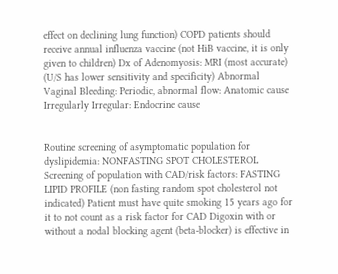effect on declining lung function) COPD patients should receive annual influenza vaccine (not HiB vaccine, it is only given to children) Dx of Adenomyosis: MRI (most accurate) (U/S has lower sensitivity and specificity) Abnormal Vaginal Bleeding: Periodic, abnormal flow: Anatomic cause Irregularly Irregular: Endocrine cause


Routine screening of asymptomatic population for dyslipidemia: NONFASTING SPOT CHOLESTEROL Screening of population with CAD/risk factors: FASTING LIPID PROFILE (non fasting random spot cholesterol not indicated) Patient must have quite smoking 15 years ago for it to not count as a risk factor for CAD Digoxin with or without a nodal blocking agent (beta-blocker) is effective in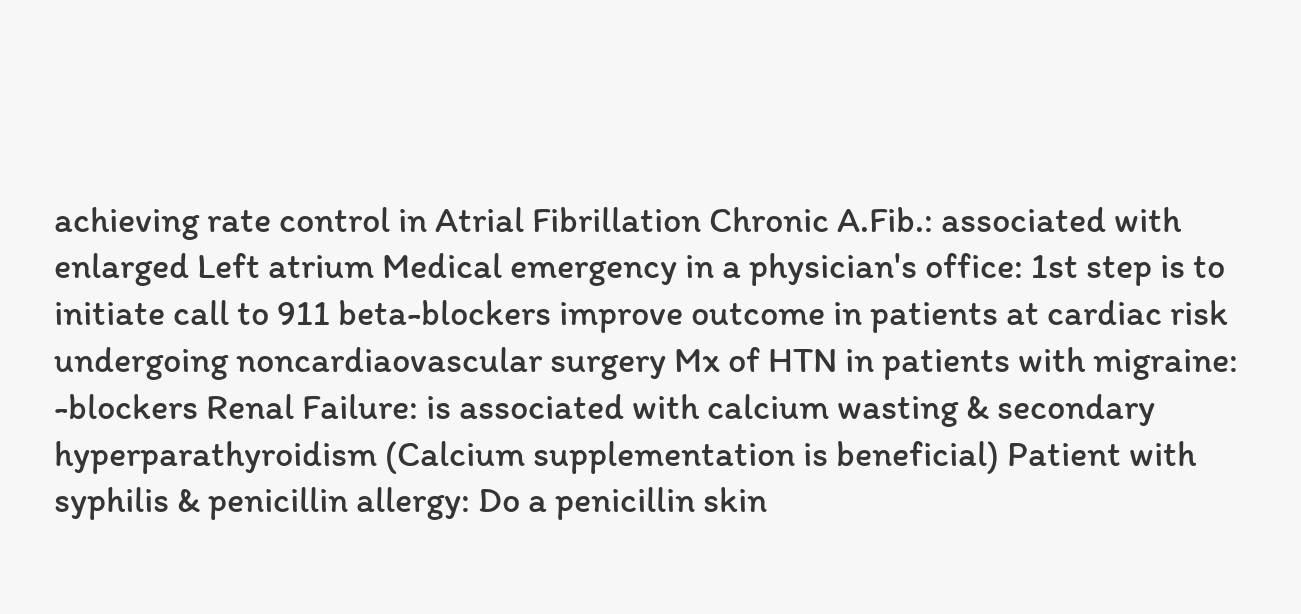achieving rate control in Atrial Fibrillation Chronic A.Fib.: associated with enlarged Left atrium Medical emergency in a physician's office: 1st step is to initiate call to 911 beta-blockers improve outcome in patients at cardiac risk undergoing noncardiaovascular surgery Mx of HTN in patients with migraine: -blockers Renal Failure: is associated with calcium wasting & secondary hyperparathyroidism (Calcium supplementation is beneficial) Patient with syphilis & penicillin allergy: Do a penicillin skin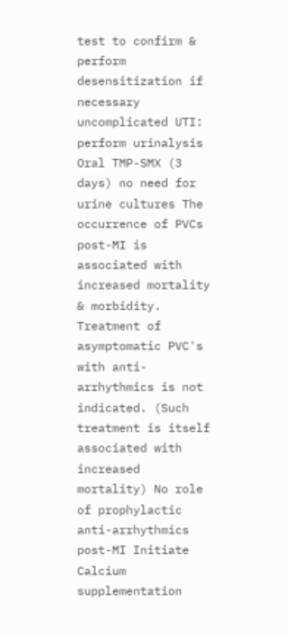test to confirm & perform desensitization if necessary uncomplicated UTI: perform urinalysis Oral TMP-SMX (3 days) no need for urine cultures The occurrence of PVCs post-MI is associated with increased mortality & morbidity. Treatment of asymptomatic PVC's with anti-arrhythmics is not indicated. (Such treatment is itself associated with increased mortality) No role of prophylactic anti-arrhythmics post-MI Initiate Calcium supplementation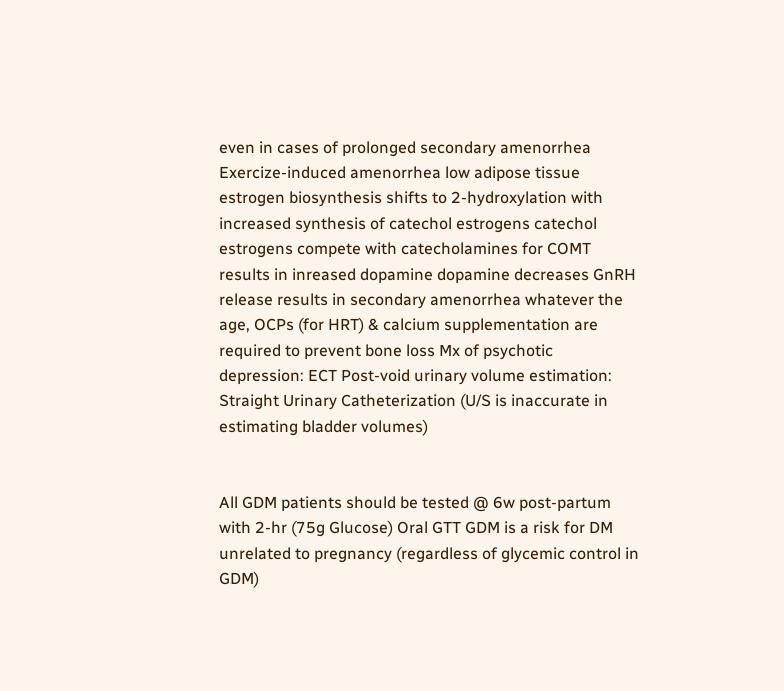even in cases of prolonged secondary amenorrhea Exercize-induced amenorrhea low adipose tissue estrogen biosynthesis shifts to 2-hydroxylation with increased synthesis of catechol estrogens catechol estrogens compete with catecholamines for COMT results in inreased dopamine dopamine decreases GnRH release results in secondary amenorrhea whatever the age, OCPs (for HRT) & calcium supplementation are required to prevent bone loss Mx of psychotic depression: ECT Post-void urinary volume estimation: Straight Urinary Catheterization (U/S is inaccurate in estimating bladder volumes)


All GDM patients should be tested @ 6w post-partum with 2-hr (75g Glucose) Oral GTT GDM is a risk for DM unrelated to pregnancy (regardless of glycemic control in GDM)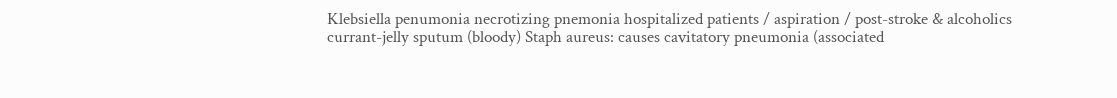Klebsiella penumonia necrotizing pnemonia hospitalized patients / aspiration / post-stroke & alcoholics currant-jelly sputum (bloody) Staph aureus: causes cavitatory pneumonia (associated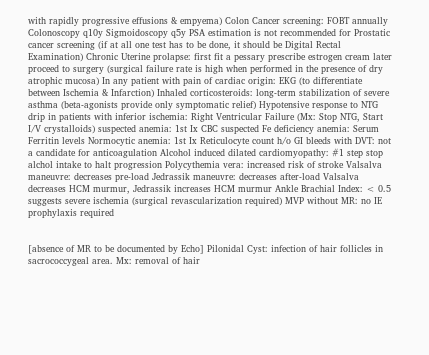with rapidly progressive effusions & empyema) Colon Cancer screening: FOBT annually Colonoscopy q10y Sigmoidoscopy q5y PSA estimation is not recommended for Prostatic cancer screening (if at all one test has to be done, it should be Digital Rectal Examination) Chronic Uterine prolapse: first fit a pessary prescribe estrogen cream later proceed to surgery (surgical failure rate is high when performed in the presence of dry atrophic mucosa) In any patient with pain of cardiac origin: EKG (to differentiate between Ischemia & Infarction) Inhaled corticosteroids: long-term stabilization of severe asthma (beta-agonists provide only symptomatic relief) Hypotensive response to NTG drip in patients with inferior ischemia: Right Ventricular Failure (Mx: Stop NTG, Start I/V crystalloids) suspected anemia: 1st Ix CBC suspected Fe deficiency anemia: Serum Ferritin levels Normocytic anemia: 1st Ix Reticulocyte count h/o GI bleeds with DVT: not a candidate for anticoagulation Alcohol induced dilated cardiomyopathy: #1 step stop alchol intake to halt progression Polycythemia vera: increased risk of stroke Valsalva maneuvre: decreases pre-load Jedrassik maneuvre: decreases after-load Valsalva decreases HCM murmur, Jedrassik increases HCM murmur Ankle Brachial Index: < 0.5 suggests severe ischemia (surgical revascularization required) MVP without MR: no IE prophylaxis required


[absence of MR to be documented by Echo] Pilonidal Cyst: infection of hair follicles in sacrococcygeal area. Mx: removal of hair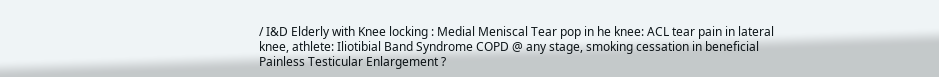/ I&D Elderly with Knee locking : Medial Meniscal Tear pop in he knee: ACL tear pain in lateral knee, athlete: Iliotibial Band Syndrome COPD @ any stage, smoking cessation in beneficial Painless Testicular Enlargement ?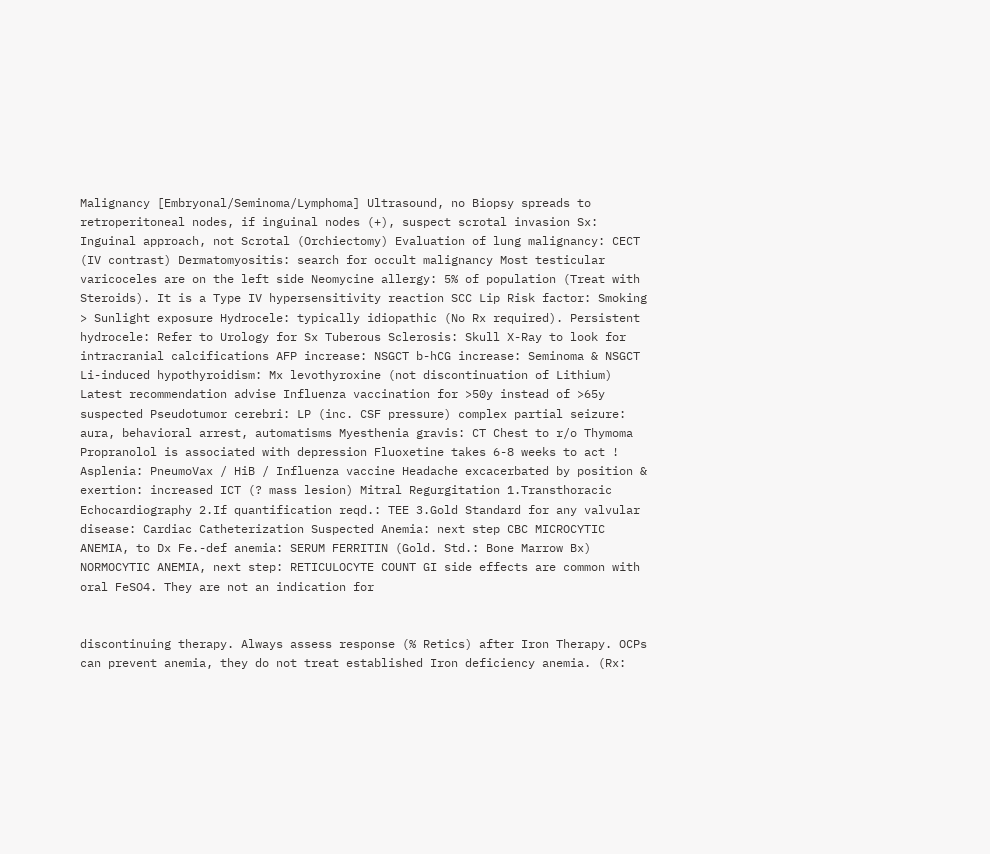Malignancy [Embryonal/Seminoma/Lymphoma] Ultrasound, no Biopsy spreads to retroperitoneal nodes, if inguinal nodes (+), suspect scrotal invasion Sx: Inguinal approach, not Scrotal (Orchiectomy) Evaluation of lung malignancy: CECT (IV contrast) Dermatomyositis: search for occult malignancy Most testicular varicoceles are on the left side Neomycine allergy: 5% of population (Treat with Steroids). It is a Type IV hypersensitivity reaction SCC Lip Risk factor: Smoking > Sunlight exposure Hydrocele: typically idiopathic (No Rx required). Persistent hydrocele: Refer to Urology for Sx Tuberous Sclerosis: Skull X-Ray to look for intracranial calcifications AFP increase: NSGCT b-hCG increase: Seminoma & NSGCT Li-induced hypothyroidism: Mx levothyroxine (not discontinuation of Lithium) Latest recommendation advise Influenza vaccination for >50y instead of >65y suspected Pseudotumor cerebri: LP (inc. CSF pressure) complex partial seizure: aura, behavioral arrest, automatisms Myesthenia gravis: CT Chest to r/o Thymoma Propranolol is associated with depression Fluoxetine takes 6-8 weeks to act ! Asplenia: PneumoVax / HiB / Influenza vaccine Headache excacerbated by position & exertion: increased ICT (? mass lesion) Mitral Regurgitation 1.Transthoracic Echocardiography 2.If quantification reqd.: TEE 3.Gold Standard for any valvular disease: Cardiac Catheterization Suspected Anemia: next step CBC MICROCYTIC ANEMIA, to Dx Fe.-def anemia: SERUM FERRITIN (Gold. Std.: Bone Marrow Bx) NORMOCYTIC ANEMIA, next step: RETICULOCYTE COUNT GI side effects are common with oral FeSO4. They are not an indication for


discontinuing therapy. Always assess response (% Retics) after Iron Therapy. OCPs can prevent anemia, they do not treat established Iron deficiency anemia. (Rx: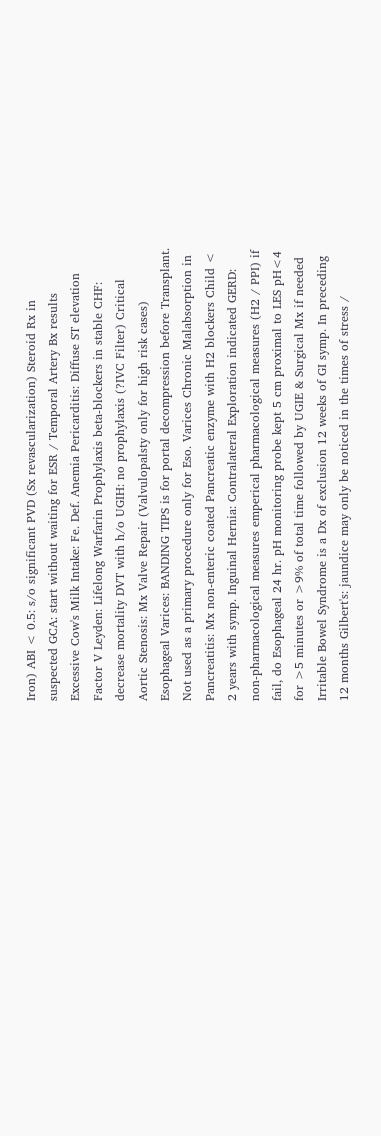Iron) ABI < 0.5: s/o significant PVD (Sx revascularization) Steroid Rx in suspected GCA: start without waiting for ESR / Temporal Artery Bx results Excessive Cow's Milk Intake: Fe. Def. Anemia Pericarditis: Diffuse ST elevation Factor V Leyden: Lifelong Warfarin Prophylaxis beta-blockers in stable CHF: decrease mortality DVT with h/o UGIH: no prophylaxis (?IVC Filter) Critical Aortic Stenosis: Mx Valve Repair (Valvulopalsty only for high risk cases) Esophageal Varices: BANDING TIPS is for portal decompression before Transplant. Not used as a primary procedure only for Eso. Varices Chronic Malabsorption in Pancreatitis: Mx non-enteric coated Pancreatic enzyme with H2 blockers Child < 2 years with symp. Inguinal Hernia: Contralateral Exploration indicated GERD: non-pharmacological measures emperical pharmacological measures (H2 / PPI) if fail, do Esophageal 24 hr. pH monitoring probe kept 5 cm proximal to LES pH<4 for >5 minutes or >9% of total time followed by UGIE & Surgical Mx if needed Irritable Bowel Syndrome is a Dx of exclusion 12 weeks of GI symp. In preceding 12 months Gilbert's: jaundice may only be noticed in the times of stress /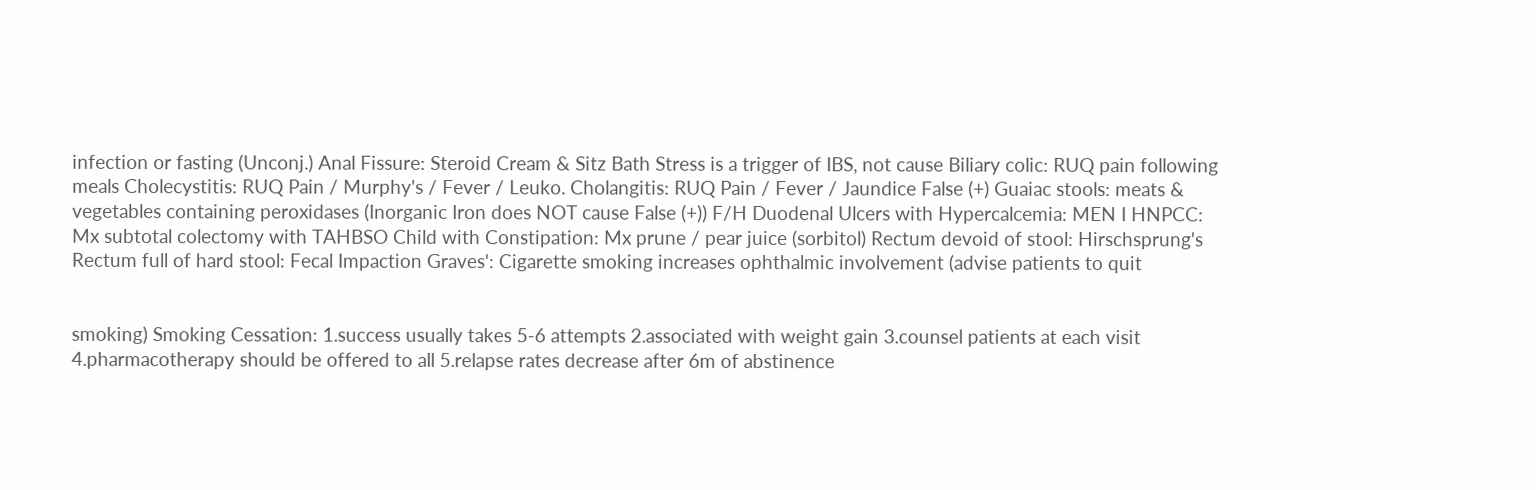infection or fasting (Unconj.) Anal Fissure: Steroid Cream & Sitz Bath Stress is a trigger of IBS, not cause Biliary colic: RUQ pain following meals Cholecystitis: RUQ Pain / Murphy's / Fever / Leuko. Cholangitis: RUQ Pain / Fever / Jaundice False (+) Guaiac stools: meats & vegetables containing peroxidases (Inorganic Iron does NOT cause False (+)) F/H Duodenal Ulcers with Hypercalcemia: MEN I HNPCC: Mx subtotal colectomy with TAHBSO Child with Constipation: Mx prune / pear juice (sorbitol) Rectum devoid of stool: Hirschsprung's Rectum full of hard stool: Fecal Impaction Graves': Cigarette smoking increases ophthalmic involvement (advise patients to quit


smoking) Smoking Cessation: 1.success usually takes 5-6 attempts 2.associated with weight gain 3.counsel patients at each visit 4.pharmacotherapy should be offered to all 5.relapse rates decrease after 6m of abstinence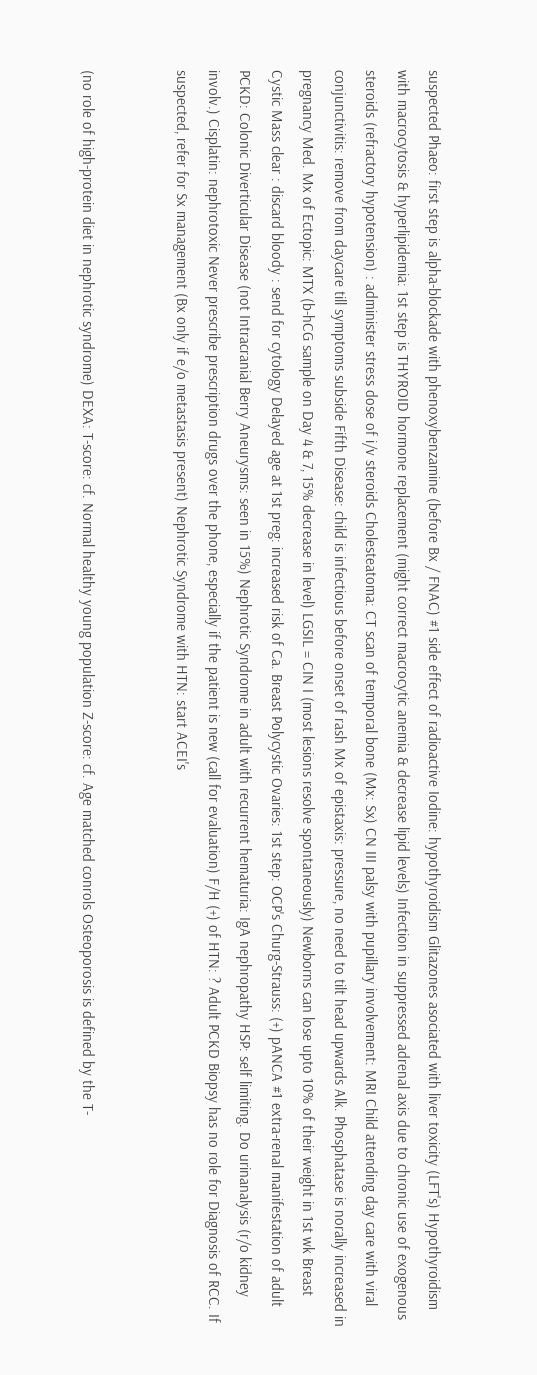suspected Phaeo: first step is alpha-blockade with phenoxybenzamine (before Bx / FNAC) #1 side effect of radioactive Iodine: hypothyroidism Glitazones asociated with liver toxicity (LFT's) Hypothyroidism with macrocytosis & hyperlipidemia: 1st step is THYROID hormone replacement (might correct macrocytic anemia & decrease lipid levels) Infection in suppressed adrenal axis due to chronic use of exogenous steroids (refractory hypotension) : administer stress dose of i/v steroids Cholesteatoma: CT scan of temporal bone (Mx: Sx) CN III palsy with pupillary involvement: MRI Child attending day care with viral conjunctivitis: remove from daycare till symptoms subside Fifth Disease: child is infectious before onset of rash Mx of epistaxis: pressure, no need to tilt head upwards Alk. Phosphatase is norally increased in pregnancy Med. Mx of Ectopic: MTX (b-hCG sample on Day 4 & 7, 15% decrease in level) LGSIL = CIN I (most lesions resolve spontaneously) Newborns can lose upto 10% of their weight in 1st wk Breast Cystic Mass clear : discard bloody : send for cytology Delayed age at 1st preg: increased risk of Ca. Breast Polycystic Ovaries: 1st step: OCP's Churg-Strauss: (+) pANCA #1 extra-renal manifestation of adult PCKD: Colonic Diverticular Disease (not Intracranial Berry Aneurysms: seen in 15%) Nephrotic Syndrome in adult with recurrent hematuria: IgA nephropathy HSP: self limiting. Do urinanalysis (r/o kidney involv.) Cisplatin: nephrotoxic Never prescribe prescription drugs over the phone, especially if the patient is new (call for evaluation) F/H (+) of HTN: ? Adult PCKD Biopsy has no role for Diagnosis of RCC. If suspected, refer for Sx management (Bx only if e/o metastasis present) Nephrotic Syndrome with HTN: start ACEI's


(no role of high-protein diet in nephrotic syndrome) DEXA: T-score: cf. Normal healthy young population Z-score: cf. Age matched conrols Osteoporosis is defined by the T-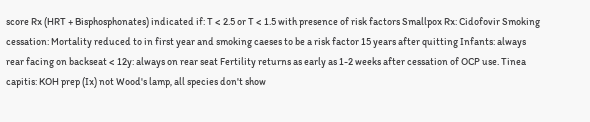score Rx (HRT + Bisphosphonates) indicated if: T < 2.5 or T < 1.5 with presence of risk factors Smallpox Rx: Cidofovir Smoking cessation: Mortality reduced to in first year and smoking caeses to be a risk factor 15 years after quitting Infants: always rear facing on backseat < 12y: always on rear seat Fertility returns as early as 1-2 weeks after cessation of OCP use. Tinea capitis: KOH prep (Ix) not Wood's lamp, all species don't show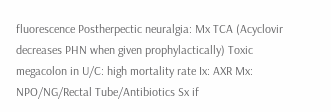fluorescence Postherpectic neuralgia: Mx TCA (Acyclovir decreases PHN when given prophylactically) Toxic megacolon in U/C: high mortality rate Ix: AXR Mx: NPO/NG/Rectal Tube/Antibiotics Sx if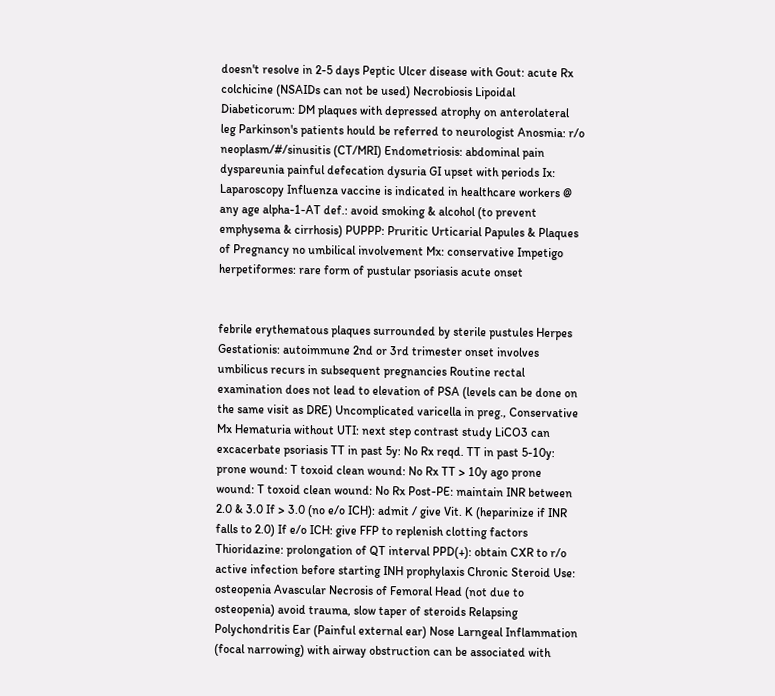doesn't resolve in 2-5 days Peptic Ulcer disease with Gout: acute Rx colchicine (NSAIDs can not be used) Necrobiosis Lipoidal Diabeticorum: DM plaques with depressed atrophy on anterolateral leg Parkinson's patients hould be referred to neurologist Anosmia: r/o neoplasm/#/sinusitis (CT/MRI) Endometriosis: abdominal pain dyspareunia painful defecation dysuria GI upset with periods Ix: Laparoscopy Influenza vaccine is indicated in healthcare workers @ any age alpha-1-AT def.: avoid smoking & alcohol (to prevent emphysema & cirrhosis) PUPPP: Pruritic Urticarial Papules & Plaques of Pregnancy no umbilical involvement Mx: conservative Impetigo herpetiformes: rare form of pustular psoriasis acute onset


febrile erythematous plaques surrounded by sterile pustules Herpes Gestationis: autoimmune 2nd or 3rd trimester onset involves umbilicus recurs in subsequent pregnancies Routine rectal examination does not lead to elevation of PSA (levels can be done on the same visit as DRE) Uncomplicated varicella in preg., Conservative Mx Hematuria without UTI: next step contrast study LiCO3 can excacerbate psoriasis TT in past 5y: No Rx reqd. TT in past 5-10y: prone wound: T toxoid clean wound: No Rx TT > 10y ago prone wound: T toxoid clean wound: No Rx Post-PE: maintain INR between 2.0 & 3.0 If > 3.0 (no e/o ICH): admit / give Vit. K (heparinize if INR falls to 2.0) If e/o ICH: give FFP to replenish clotting factors Thioridazine: prolongation of QT interval PPD(+): obtain CXR to r/o active infection before starting INH prophylaxis Chronic Steroid Use: osteopenia Avascular Necrosis of Femoral Head (not due to osteopenia) avoid trauma, slow taper of steroids Relapsing Polychondritis Ear (Painful external ear) Nose Larngeal Inflammation (focal narrowing) with airway obstruction can be associated with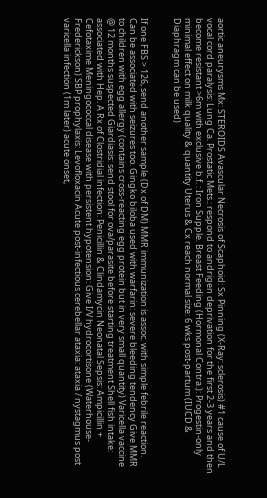aortic aneurysms Mx: STEROIDS Avascular Necrosis of Scaphoid: Sx Pinning (X-Ray: sclerosis) #1 cause of U/L vocal cord paralysis: Lung Ca. Prostatic Mets.: respond to andrigen deprivation for the first 2-3 years and then become resistant >6m with exclusive b.f. : Iron Supple. Breast Feeding (Hormonal Contra.): Progestin-only minimal effect on milk quality & quantity Uterus & Cx reach normal size: 6 wks post-partum (IUCD & Diaphragm can be used)


If one FBS > 126, send another sample (Dx of DM) MMR immunization is assoc. with simple febrile reaction. Can be associated with seizures too. Gingko biloba used with warfarin: severe bleeding tendency Give MMR to children with egg allergy (contains cross-reacting egg protein but in very small quantity) Varicella vaccine @ 12 months suspected Giardiasis: send stool for ova/parasite before starting treatment Shell fish intake: associated with Hep. A Rx of Clostridial infection: Penicillin & Clindamycin Neonatal Sepsis: Ampicillin + Cefotaxime Meningococcal disease with persistent hypotension: Give I/V hydrocortisone (Waterhouse-Frederickson) SBP prophylaxis: Levofloxacin Acute post-infectious cerebellar ataxia: ataxia / nystagmus post varicella infection (1m later) acute onset,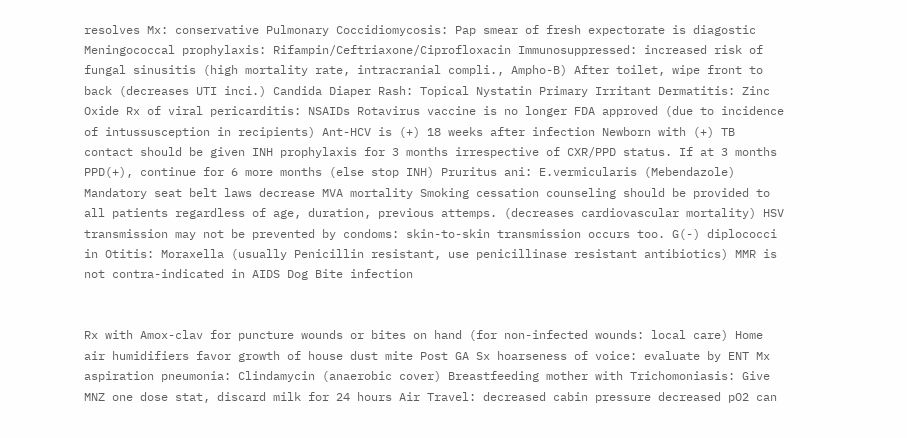resolves Mx: conservative Pulmonary Coccidiomycosis: Pap smear of fresh expectorate is diagostic Meningococcal prophylaxis: Rifampin/Ceftriaxone/Ciprofloxacin Immunosuppressed: increased risk of fungal sinusitis (high mortality rate, intracranial compli., Ampho-B) After toilet, wipe front to back (decreases UTI inci.) Candida Diaper Rash: Topical Nystatin Primary Irritant Dermatitis: Zinc Oxide Rx of viral pericarditis: NSAIDs Rotavirus vaccine is no longer FDA approved (due to incidence of intussusception in recipients) Ant-HCV is (+) 18 weeks after infection Newborn with (+) TB contact should be given INH prophylaxis for 3 months irrespective of CXR/PPD status. If at 3 months PPD(+), continue for 6 more months (else stop INH) Pruritus ani: E.vermicularis (Mebendazole) Mandatory seat belt laws decrease MVA mortality Smoking cessation counseling should be provided to all patients regardless of age, duration, previous attemps. (decreases cardiovascular mortality) HSV transmission may not be prevented by condoms: skin-to-skin transmission occurs too. G(-) diplococci in Otitis: Moraxella (usually Penicillin resistant, use penicillinase resistant antibiotics) MMR is not contra-indicated in AIDS Dog Bite infection


Rx with Amox-clav for puncture wounds or bites on hand (for non-infected wounds: local care) Home air humidifiers favor growth of house dust mite Post GA Sx hoarseness of voice: evaluate by ENT Mx aspiration pneumonia: Clindamycin (anaerobic cover) Breastfeeding mother with Trichomoniasis: Give MNZ one dose stat, discard milk for 24 hours Air Travel: decreased cabin pressure decreased pO2 can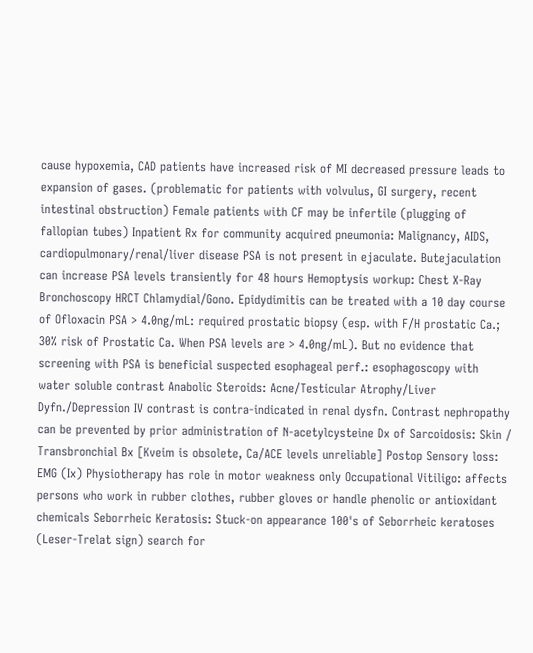cause hypoxemia, CAD patients have increased risk of MI decreased pressure leads to expansion of gases. (problematic for patients with volvulus, GI surgery, recent intestinal obstruction) Female patients with CF may be infertile (plugging of fallopian tubes) Inpatient Rx for community acquired pneumonia: Malignancy, AIDS, cardiopulmonary/renal/liver disease PSA is not present in ejaculate. Butejaculation can increase PSA levels transiently for 48 hours Hemoptysis workup: Chest X-Ray Bronchoscopy HRCT Chlamydial/Gono. Epidydimitis can be treated with a 10 day course of Ofloxacin PSA > 4.0ng/mL: required prostatic biopsy (esp. with F/H prostatic Ca.; 30% risk of Prostatic Ca. When PSA levels are > 4.0ng/mL). But no evidence that screening with PSA is beneficial suspected esophageal perf.: esophagoscopy with water soluble contrast Anabolic Steroids: Acne/Testicular Atrophy/Liver Dyfn./Depression IV contrast is contra-indicated in renal dysfn. Contrast nephropathy can be prevented by prior administration of N-acetylcysteine Dx of Sarcoidosis: Skin / Transbronchial Bx [Kveim is obsolete, Ca/ACE levels unreliable] Postop Sensory loss: EMG (Ix) Physiotherapy has role in motor weakness only Occupational Vitiligo: affects persons who work in rubber clothes, rubber gloves or handle phenolic or antioxidant chemicals Seborrheic Keratosis: Stuck-on appearance 100's of Seborrheic keratoses (Leser-Trelat sign) search for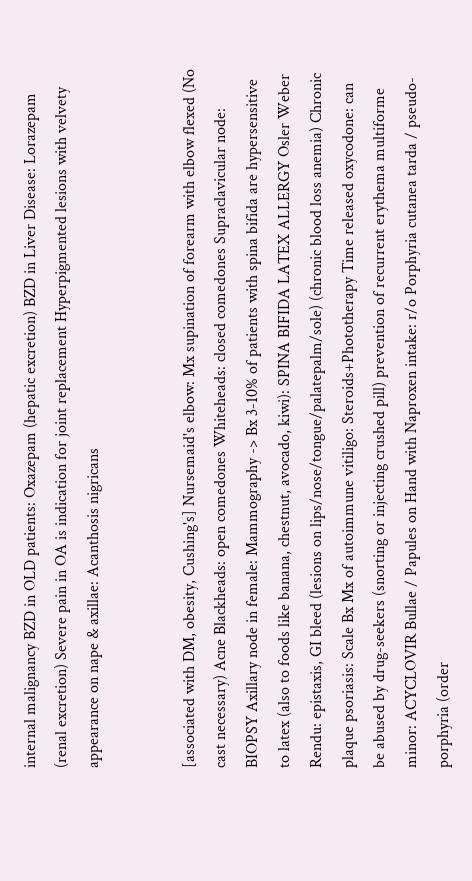internal malignancy BZD in OLD patients: Oxazepam (hepatic excretion) BZD in Liver Disease: Lorazepam (renal excretion) Severe pain in OA is indication for joint replacement Hyperpigmented lesions with velvety appearance on nape & axillae: Acanthosis nigricans


[associated with DM, obesity, Cushing's] Nursemaid's elbow: Mx supination of forearm with elbow flexed (No cast necessary) Acne Blackheads: open comedones Whiteheads: closed comedones Supraclavicular node: BIOPSY Axillary node in female: Mammography -> Bx 3-10% of patients with spina bifida are hypersensitive to latex (also to foods like banana, chestnut, avocado, kiwi): SPINA BIFIDA LATEX ALLERGY Osler Weber Rendu: epistaxis, GI bleed (lesions on lips/nose/tongue/palatepalm/sole) (chronic blood loss anemia) Chronic plaque psoriasis: Scale Bx Mx of autoimmune vitiligo: Steroids+Phototherapy Time released oxycodone: can be abused by drug-seekers (snorting or injecting crushed pill) prevention of recurrent erythema multiforme minor: ACYCLOVIR Bullae / Papules on Hand with Naproxen intake: r/o Porphyria cutanea tarda / pseudo-porphyria (order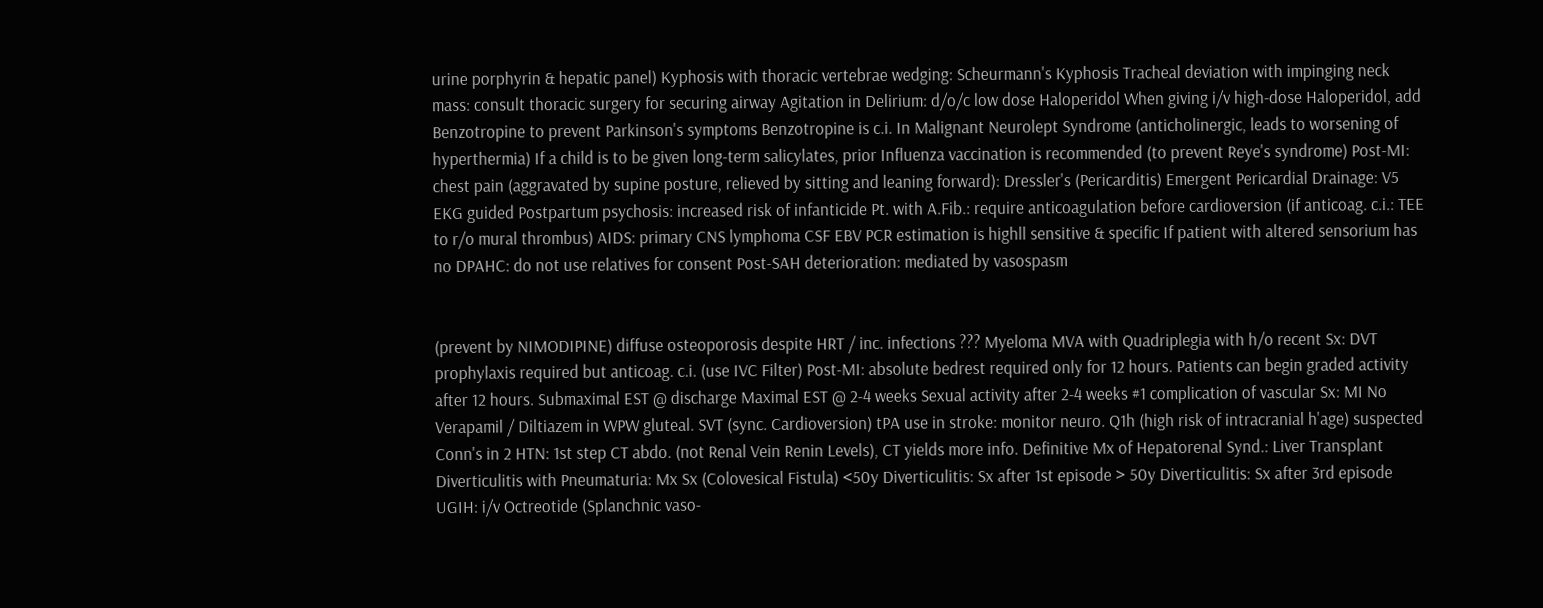urine porphyrin & hepatic panel) Kyphosis with thoracic vertebrae wedging: Scheurmann's Kyphosis Tracheal deviation with impinging neck mass: consult thoracic surgery for securing airway Agitation in Delirium: d/o/c low dose Haloperidol When giving i/v high-dose Haloperidol, add Benzotropine to prevent Parkinson's symptoms Benzotropine is c.i. In Malignant Neurolept Syndrome (anticholinergic, leads to worsening of hyperthermia) If a child is to be given long-term salicylates, prior Influenza vaccination is recommended (to prevent Reye's syndrome) Post-MI: chest pain (aggravated by supine posture, relieved by sitting and leaning forward): Dressler's (Pericarditis) Emergent Pericardial Drainage: V5 EKG guided Postpartum psychosis: increased risk of infanticide Pt. with A.Fib.: require anticoagulation before cardioversion (if anticoag. c.i.: TEE to r/o mural thrombus) AIDS: primary CNS lymphoma CSF EBV PCR estimation is highll sensitive & specific If patient with altered sensorium has no DPAHC: do not use relatives for consent Post-SAH deterioration: mediated by vasospasm


(prevent by NIMODIPINE) diffuse osteoporosis despite HRT / inc. infections ??? Myeloma MVA with Quadriplegia with h/o recent Sx: DVT prophylaxis required but anticoag. c.i. (use IVC Filter) Post-MI: absolute bedrest required only for 12 hours. Patients can begin graded activity after 12 hours. Submaximal EST @ discharge Maximal EST @ 2-4 weeks Sexual activity after 2-4 weeks #1 complication of vascular Sx: MI No Verapamil / Diltiazem in WPW gluteal. SVT (sync. Cardioversion) tPA use in stroke: monitor neuro. Q1h (high risk of intracranial h'age) suspected Conn's in 2 HTN: 1st step CT abdo. (not Renal Vein Renin Levels), CT yields more info. Definitive Mx of Hepatorenal Synd.: Liver Transplant Diverticulitis with Pneumaturia: Mx Sx (Colovesical Fistula) <50y Diverticulitis: Sx after 1st episode > 50y Diverticulitis: Sx after 3rd episode UGIH: i/v Octreotide (Splanchnic vaso-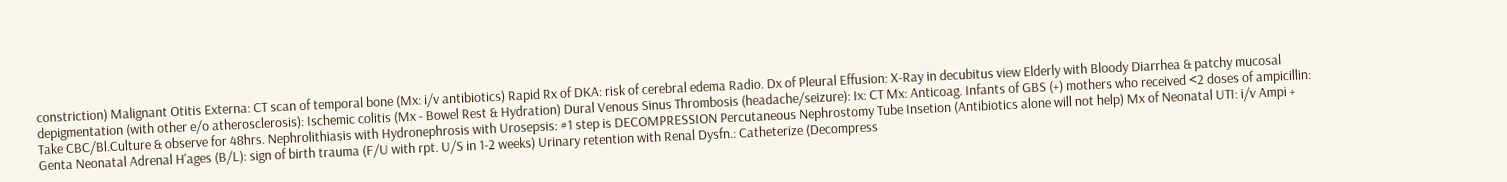constriction) Malignant Otitis Externa: CT scan of temporal bone (Mx: i/v antibiotics) Rapid Rx of DKA: risk of cerebral edema Radio. Dx of Pleural Effusion: X-Ray in decubitus view Elderly with Bloody Diarrhea & patchy mucosal depigmentation (with other e/o atherosclerosis): Ischemic colitis (Mx - Bowel Rest & Hydration) Dural Venous Sinus Thrombosis (headache/seizure): Ix: CT Mx: Anticoag. Infants of GBS (+) mothers who received <2 doses of ampicillin: Take CBC/Bl.Culture & observe for 48hrs. Nephrolithiasis with Hydronephrosis with Urosepsis: #1 step is DECOMPRESSION Percutaneous Nephrostomy Tube Insetion (Antibiotics alone will not help) Mx of Neonatal UTI: i/v Ampi + Genta Neonatal Adrenal H'ages (B/L): sign of birth trauma (F/U with rpt. U/S in 1-2 weeks) Urinary retention with Renal Dysfn.: Catheterize (Decompress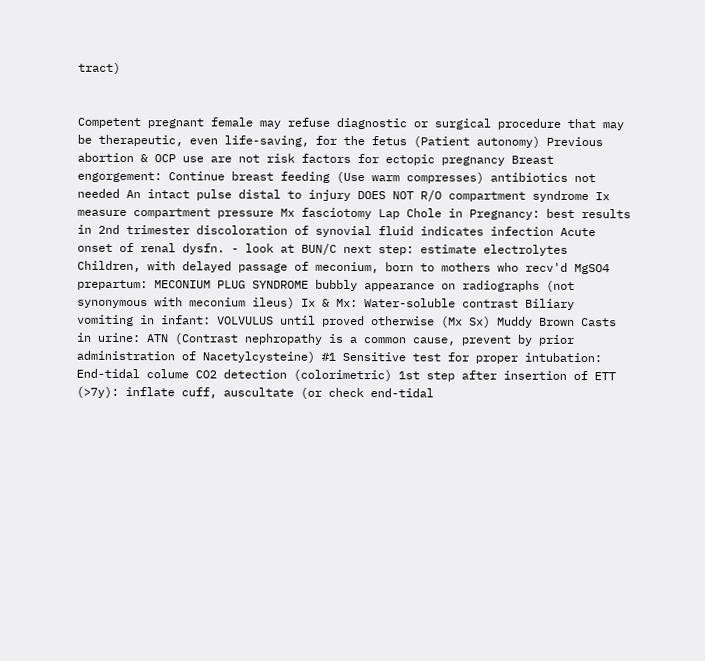tract)


Competent pregnant female may refuse diagnostic or surgical procedure that may be therapeutic, even life-saving, for the fetus (Patient autonomy) Previous abortion & OCP use are not risk factors for ectopic pregnancy Breast engorgement: Continue breast feeding (Use warm compresses) antibiotics not needed An intact pulse distal to injury DOES NOT R/O compartment syndrome Ix measure compartment pressure Mx fasciotomy Lap Chole in Pregnancy: best results in 2nd trimester discoloration of synovial fluid indicates infection Acute onset of renal dysfn. - look at BUN/C next step: estimate electrolytes Children, with delayed passage of meconium, born to mothers who recv'd MgSO4 prepartum: MECONIUM PLUG SYNDROME bubbly appearance on radiographs (not synonymous with meconium ileus) Ix & Mx: Water-soluble contrast Biliary vomiting in infant: VOLVULUS until proved otherwise (Mx Sx) Muddy Brown Casts in urine: ATN (Contrast nephropathy is a common cause, prevent by prior administration of Nacetylcysteine) #1 Sensitive test for proper intubation: End-tidal colume CO2 detection (colorimetric) 1st step after insertion of ETT (>7y): inflate cuff, auscultate (or check end-tidal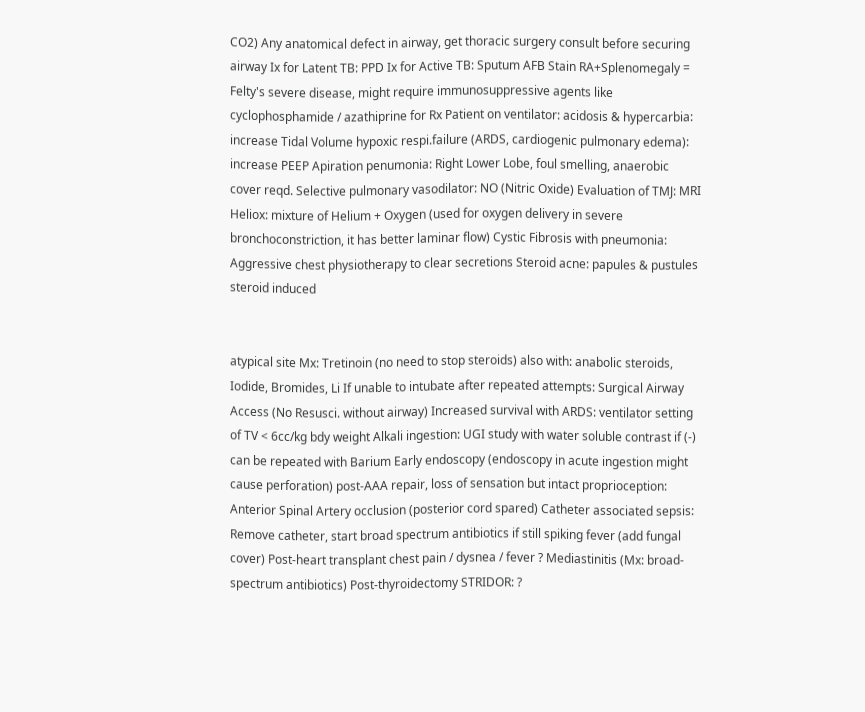CO2) Any anatomical defect in airway, get thoracic surgery consult before securing airway Ix for Latent TB: PPD Ix for Active TB: Sputum AFB Stain RA+Splenomegaly = Felty's severe disease, might require immunosuppressive agents like cyclophosphamide / azathiprine for Rx Patient on ventilator: acidosis & hypercarbia: increase Tidal Volume hypoxic respi.failure (ARDS, cardiogenic pulmonary edema): increase PEEP Apiration penumonia: Right Lower Lobe, foul smelling, anaerobic cover reqd. Selective pulmonary vasodilator: NO (Nitric Oxide) Evaluation of TMJ: MRI Heliox: mixture of Helium + Oxygen (used for oxygen delivery in severe bronchoconstriction, it has better laminar flow) Cystic Fibrosis with pneumonia: Aggressive chest physiotherapy to clear secretions Steroid acne: papules & pustules steroid induced


atypical site Mx: Tretinoin (no need to stop steroids) also with: anabolic steroids, Iodide, Bromides, Li If unable to intubate after repeated attempts: Surgical Airway Access (No Resusci. without airway) Increased survival with ARDS: ventilator setting of TV < 6cc/kg bdy weight Alkali ingestion: UGI study with water soluble contrast if (-) can be repeated with Barium Early endoscopy (endoscopy in acute ingestion might cause perforation) post-AAA repair, loss of sensation but intact proprioception: Anterior Spinal Artery occlusion (posterior cord spared) Catheter associated sepsis: Remove catheter, start broad spectrum antibiotics if still spiking fever (add fungal cover) Post-heart transplant chest pain / dysnea / fever ? Mediastinitis (Mx: broad-spectrum antibiotics) Post-thyroidectomy STRIDOR: ?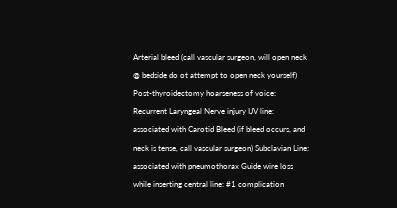Arterial bleed (call vascular surgeon, will open neck @ bedside do ot attempt to open neck yourself) Post-thyroidectomy hoarseness of voice: Recurrent Laryngeal Nerve injury IJV line: associated with Carotid Bleed (if bleed occurs, and neck is tense, call vascular surgeon) Subclavian Line: associated with pneumothorax Guide wire loss while inserting central line: #1 complication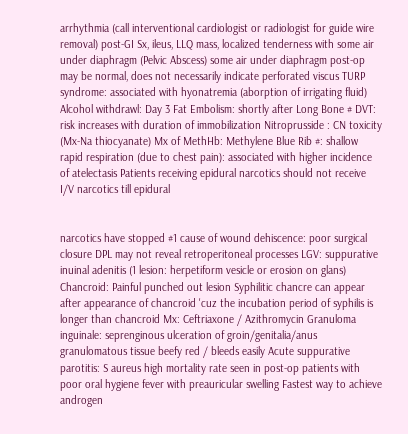arrhythmia (call interventional cardiologist or radiologist for guide wire removal) post-GI Sx, ileus, LLQ mass, localized tenderness with some air under diaphragm (Pelvic Abscess) some air under diaphragm post-op may be normal, does not necessarily indicate perforated viscus TURP syndrome: associated with hyonatremia (aborption of irrigating fluid) Alcohol withdrawl: Day 3 Fat Embolism: shortly after Long Bone # DVT: risk increases with duration of immobilization Nitroprusside : CN toxicity (Mx-Na thiocyanate) Mx of MethHb: Methylene Blue Rib #: shallow rapid respiration (due to chest pain): associated with higher incidence of atelectasis Patients receiving epidural narcotics should not receive I/V narcotics till epidural


narcotics have stopped #1 cause of wound dehiscence: poor surgical closure DPL may not reveal retroperitoneal processes LGV: suppurative inuinal adenitis (1 lesion: herpetiform vesicle or erosion on glans) Chancroid: Painful punched out lesion Syphilitic chancre can appear after appearance of chancroid 'cuz the incubation period of syphilis is longer than chancroid Mx: Ceftriaxone / Azithromycin Granuloma inguinale: seprenginous ulceration of groin/genitalia/anus granulomatous tissue beefy red / bleeds easily Acute suppurative parotitis: S aureus high mortality rate seen in post-op patients with poor oral hygiene fever with preauricular swelling Fastest way to achieve androgen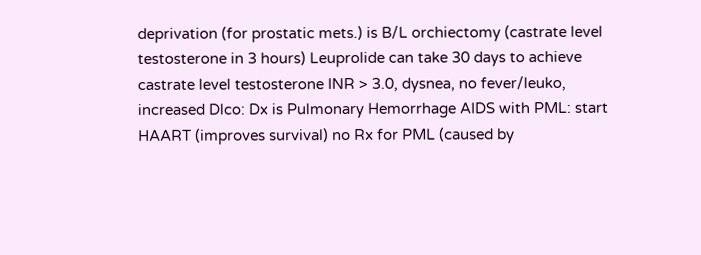deprivation (for prostatic mets.) is B/L orchiectomy (castrate level testosterone in 3 hours) Leuprolide can take 30 days to achieve castrate level testosterone INR > 3.0, dysnea, no fever/leuko, increased Dlco: Dx is Pulmonary Hemorrhage AIDS with PML: start HAART (improves survival) no Rx for PML (caused by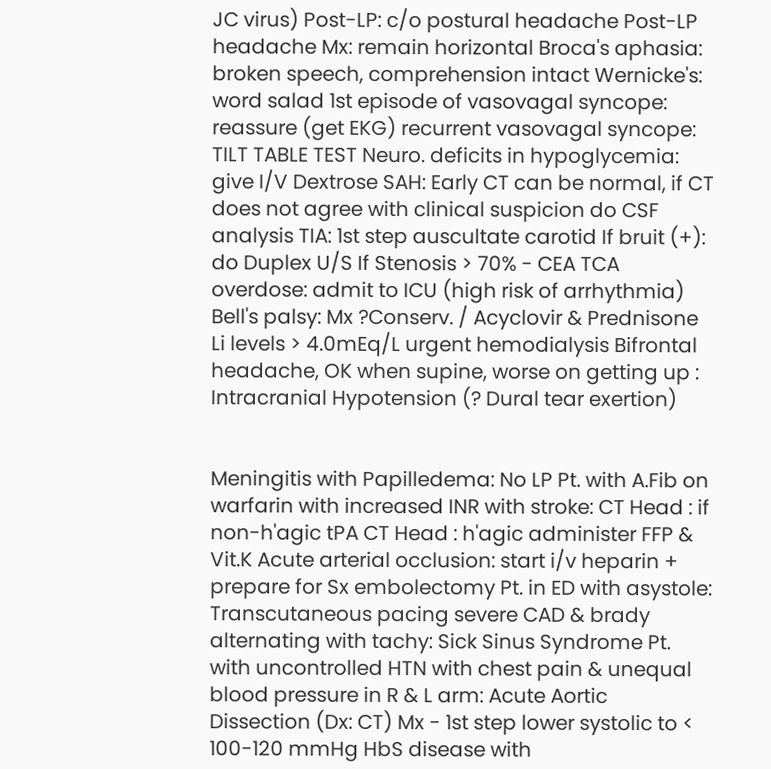JC virus) Post-LP: c/o postural headache Post-LP headache Mx: remain horizontal Broca's aphasia: broken speech, comprehension intact Wernicke's: word salad 1st episode of vasovagal syncope: reassure (get EKG) recurrent vasovagal syncope: TILT TABLE TEST Neuro. deficits in hypoglycemia: give I/V Dextrose SAH: Early CT can be normal, if CT does not agree with clinical suspicion do CSF analysis TIA: 1st step auscultate carotid If bruit (+): do Duplex U/S If Stenosis > 70% - CEA TCA overdose: admit to ICU (high risk of arrhythmia) Bell's palsy: Mx ?Conserv. / Acyclovir & Prednisone Li levels > 4.0mEq/L urgent hemodialysis Bifrontal headache, OK when supine, worse on getting up : Intracranial Hypotension (? Dural tear exertion)


Meningitis with Papilledema: No LP Pt. with A.Fib on warfarin with increased INR with stroke: CT Head : if non-h'agic tPA CT Head : h'agic administer FFP & Vit.K Acute arterial occlusion: start i/v heparin + prepare for Sx embolectomy Pt. in ED with asystole: Transcutaneous pacing severe CAD & brady alternating with tachy: Sick Sinus Syndrome Pt. with uncontrolled HTN with chest pain & unequal blood pressure in R & L arm: Acute Aortic Dissection (Dx: CT) Mx - 1st step lower systolic to < 100-120 mmHg HbS disease with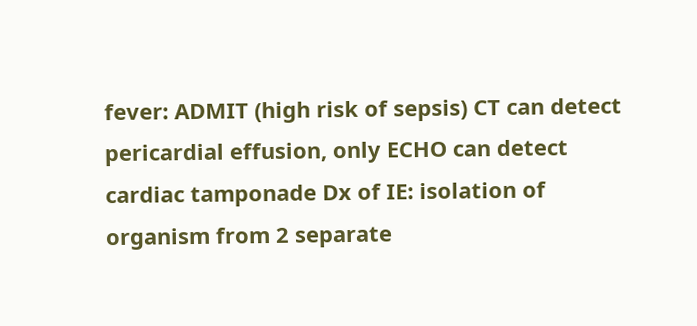fever: ADMIT (high risk of sepsis) CT can detect pericardial effusion, only ECHO can detect cardiac tamponade Dx of IE: isolation of organism from 2 separate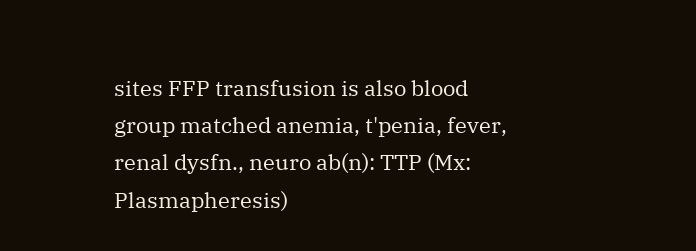sites FFP transfusion is also blood group matched anemia, t'penia, fever, renal dysfn., neuro ab(n): TTP (Mx: Plasmapheresis)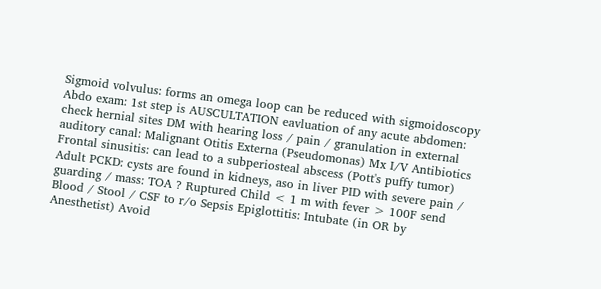Sigmoid volvulus: forms an omega loop can be reduced with sigmoidoscopy Abdo exam: 1st step is AUSCULTATION eavluation of any acute abdomen: check hernial sites DM with hearing loss / pain / granulation in external auditory canal: Malignant Otitis Externa (Pseudomonas) Mx I/V Antibiotics Frontal sinusitis: can lead to a subperiosteal abscess (Pott's puffy tumor) Adult PCKD: cysts are found in kidneys, aso in liver PID with severe pain / guarding / mass: TOA ? Ruptured Child < 1 m with fever > 100F send Blood / Stool / CSF to r/o Sepsis Epiglottitis: Intubate (in OR by Anesthetist) Avoid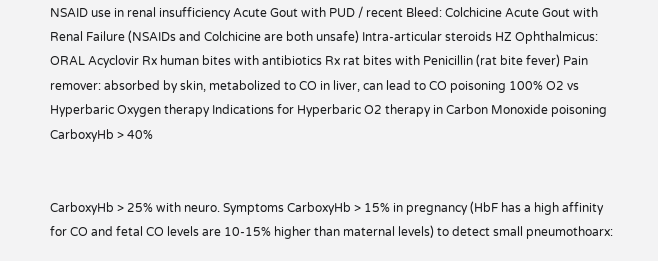NSAID use in renal insufficiency Acute Gout with PUD / recent Bleed: Colchicine Acute Gout with Renal Failure (NSAIDs and Colchicine are both unsafe) Intra-articular steroids HZ Ophthalmicus: ORAL Acyclovir Rx human bites with antibiotics Rx rat bites with Penicillin (rat bite fever) Pain remover: absorbed by skin, metabolized to CO in liver, can lead to CO poisoning 100% O2 vs Hyperbaric Oxygen therapy Indications for Hyperbaric O2 therapy in Carbon Monoxide poisoning CarboxyHb > 40%


CarboxyHb > 25% with neuro. Symptoms CarboxyHb > 15% in pregnancy (HbF has a high affinity for CO and fetal CO levels are 10-15% higher than maternal levels) to detect small pneumothoarx: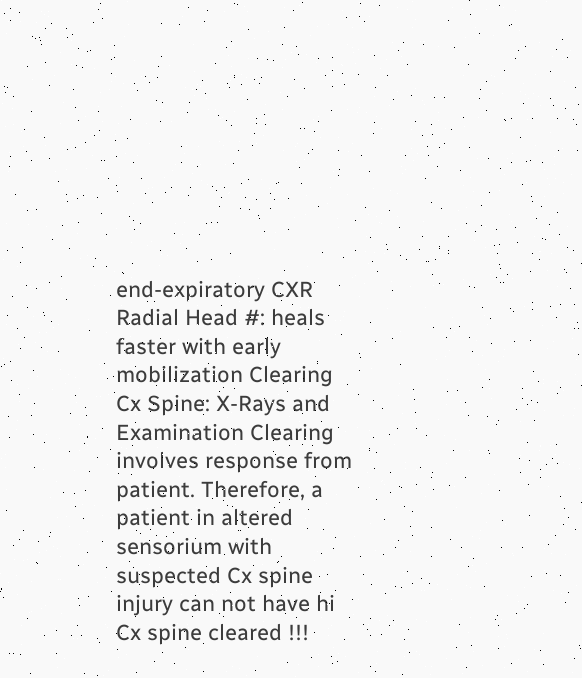end-expiratory CXR Radial Head #: heals faster with early mobilization Clearing Cx Spine: X-Rays and Examination Clearing involves response from patient. Therefore, a patient in altered sensorium with suspected Cx spine injury can not have hi Cx spine cleared !!!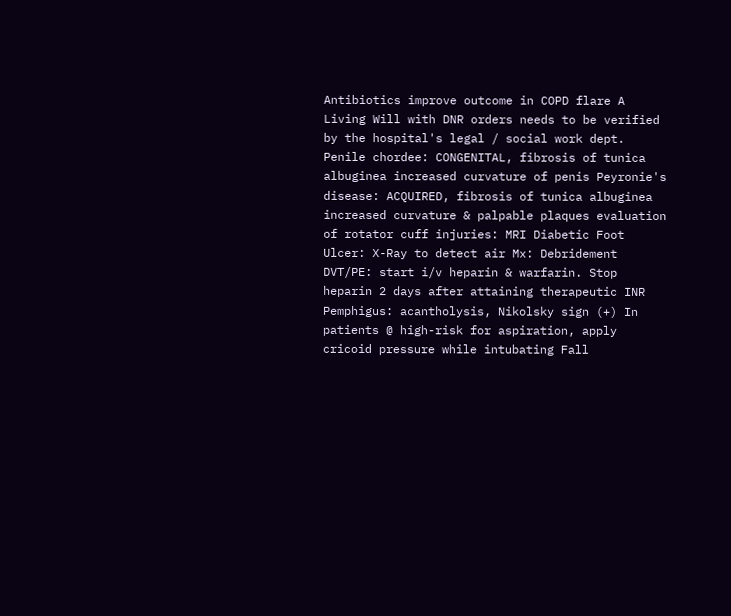Antibiotics improve outcome in COPD flare A Living Will with DNR orders needs to be verified by the hospital's legal / social work dept. Penile chordee: CONGENITAL, fibrosis of tunica albuginea increased curvature of penis Peyronie's disease: ACQUIRED, fibrosis of tunica albuginea increased curvature & palpable plaques evaluation of rotator cuff injuries: MRI Diabetic Foot Ulcer: X-Ray to detect air Mx: Debridement DVT/PE: start i/v heparin & warfarin. Stop heparin 2 days after attaining therapeutic INR Pemphigus: acantholysis, Nikolsky sign (+) In patients @ high-risk for aspiration, apply cricoid pressure while intubating Fall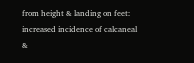from height & landing on feet: increased incidence of calcaneal &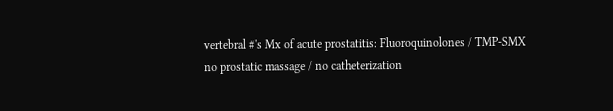vertebral #'s Mx of acute prostatitis: Fluoroquinolones / TMP-SMX no prostatic massage / no catheterization